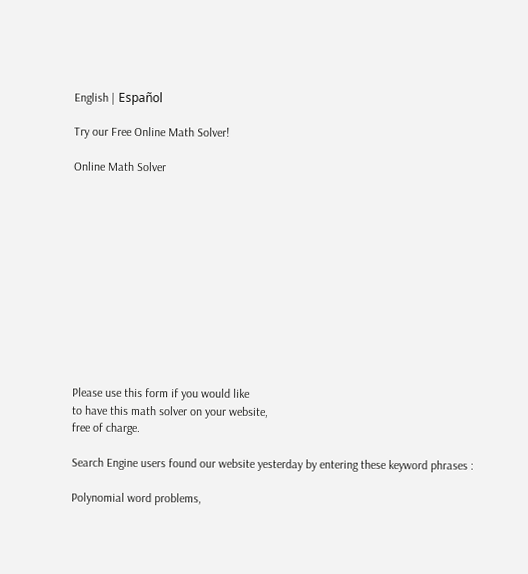English | Español

Try our Free Online Math Solver!

Online Math Solver












Please use this form if you would like
to have this math solver on your website,
free of charge.

Search Engine users found our website yesterday by entering these keyword phrases :

Polynomial word problems,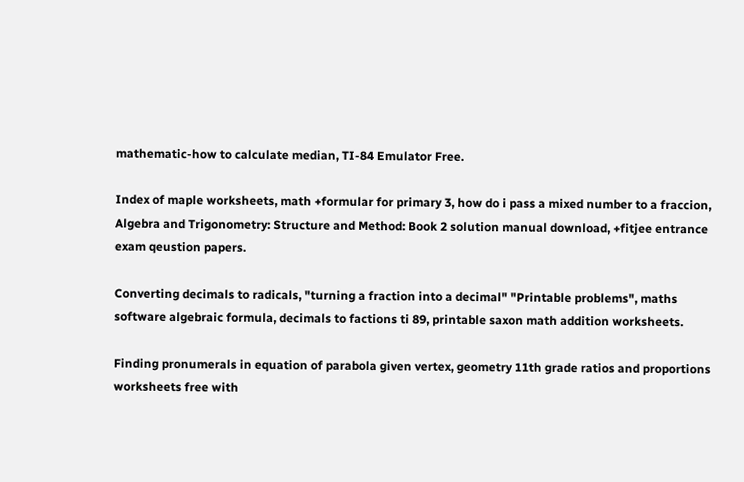mathematic-how to calculate median, TI-84 Emulator Free.

Index of maple worksheets, math +formular for primary 3, how do i pass a mixed number to a fraccion, Algebra and Trigonometry: Structure and Method: Book 2 solution manual download, +fitjee entrance exam qeustion papers.

Converting decimals to radicals, "turning a fraction into a decimal" "Printable problems", maths software algebraic formula, decimals to factions ti 89, printable saxon math addition worksheets.

Finding pronumerals in equation of parabola given vertex, geometry 11th grade ratios and proportions worksheets free with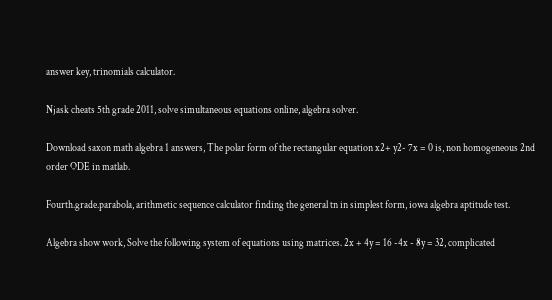answer key, trinomials calculator.

Njask cheats 5th grade 2011, solve simultaneous equations online, algebra solver.

Download saxon math algebra 1 answers, The polar form of the rectangular equation x2+ y2- 7x = 0 is, non homogeneous 2nd order ODE in matlab.

Fourth.grade.parabola, arithmetic sequence calculator finding the general tn in simplest form, iowa algebra aptitude test.

Algebra show work, Solve the following system of equations using matrices. 2x + 4y = 16 -4x - 8y = 32, complicated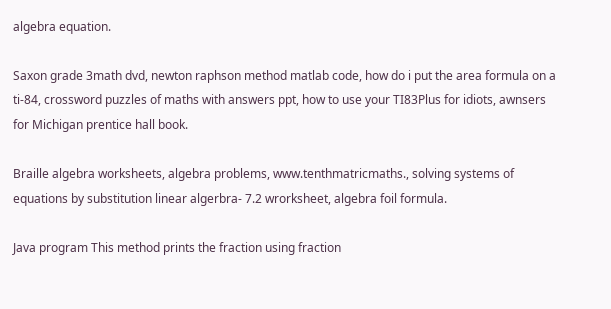algebra equation.

Saxon grade 3math dvd, newton raphson method matlab code, how do i put the area formula on a ti-84, crossword puzzles of maths with answers ppt, how to use your TI83Plus for idiots, awnsers for Michigan prentice hall book.

Braille algebra worksheets, algebra problems, www.tenthmatricmaths., solving systems of equations by substitution linear algerbra- 7.2 wrorksheet, algebra foil formula.

Java program This method prints the fraction using fraction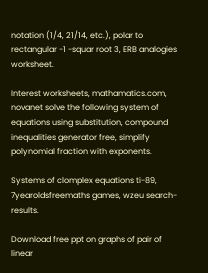notation (1/4, 21/14, etc.), polar to rectangular -1 -squar root 3, ERB analogies worksheet.

Interest worksheets, mathamatics.com, novanet solve the following system of equations using substitution, compound inequalities generator free, simplify polynomial fraction with exponents.

Systems of clomplex equations ti-89, 7yearoldsfreemaths games, wzeu search-results.

Download free ppt on graphs of pair of linear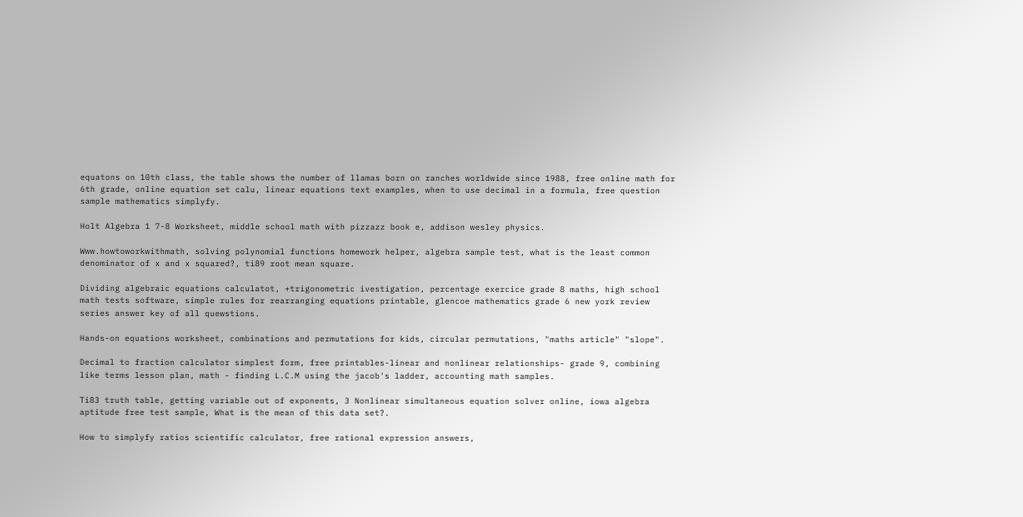equatons on 10th class, the table shows the number of llamas born on ranches worldwide since 1988, free online math for 6th grade, online equation set calu, linear equations text examples, when to use decimal in a formula, free question sample mathematics simplyfy.

Holt Algebra 1 7-8 Worksheet, middle school math with pizzazz book e, addison wesley physics.

Www.howtoworkwithmath, solving polynomial functions homework helper, algebra sample test, what is the least common denominator of x and x squared?, ti89 root mean square.

Dividing algebraic equations calculatot, +trigonometric ivestigation, percentage exercice grade 8 maths, high school math tests software, simple rules for rearranging equations printable, glencoe mathematics grade 6 new york review series answer key of all quewstions.

Hands-on equations worksheet, combinations and permutations for kids, circular permutations, "maths article" "slope".

Decimal to fraction calculator simplest form, free printables-linear and nonlinear relationships- grade 9, combining like terms lesson plan, math - finding L.C.M using the jacob's ladder, accounting math samples.

Ti83 truth table, getting variable out of exponents, 3 Nonlinear simultaneous equation solver online, iowa algebra aptitude free test sample, What is the mean of this data set?.

How to simplyfy ratios scientific calculator, free rational expression answers,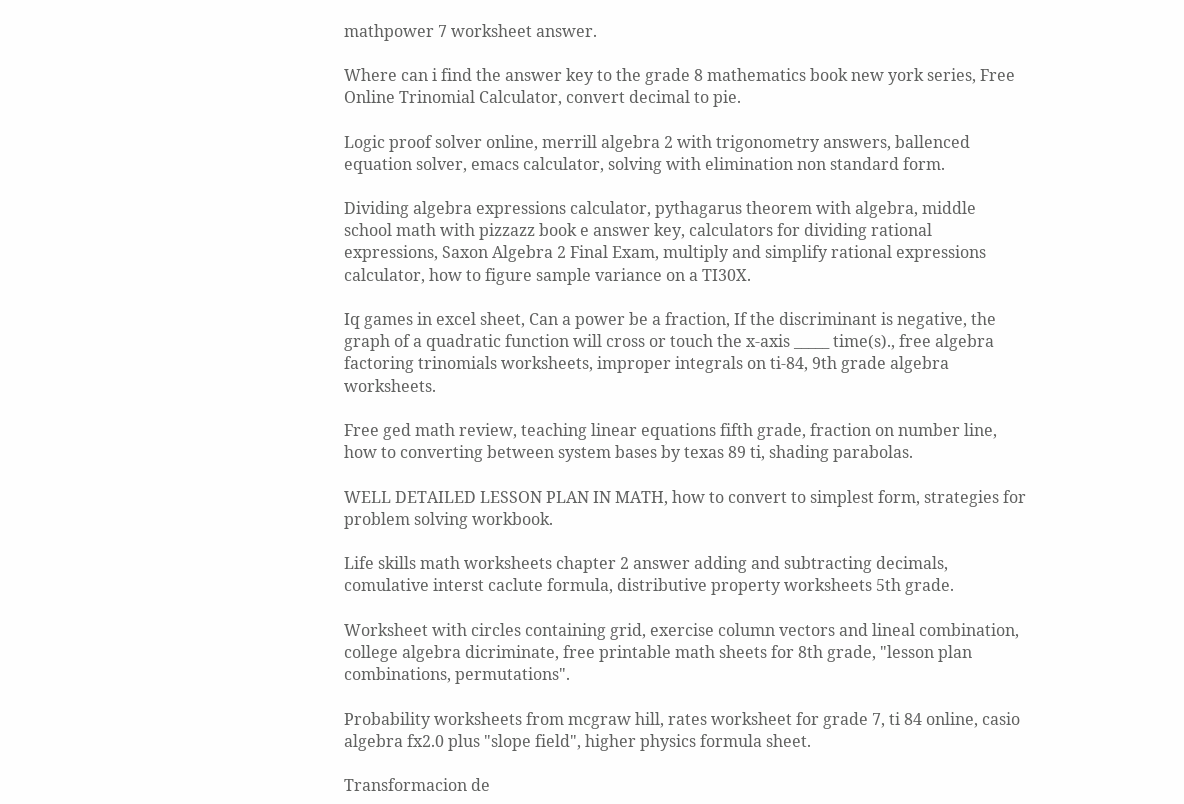mathpower 7 worksheet answer.

Where can i find the answer key to the grade 8 mathematics book new york series, Free Online Trinomial Calculator, convert decimal to pie.

Logic proof solver online, merrill algebra 2 with trigonometry answers, ballenced equation solver, emacs calculator, solving with elimination non standard form.

Dividing algebra expressions calculator, pythagarus theorem with algebra, middle school math with pizzazz book e answer key, calculators for dividing rational expressions, Saxon Algebra 2 Final Exam, multiply and simplify rational expressions calculator, how to figure sample variance on a TI30X.

Iq games in excel sheet, Can a power be a fraction, If the discriminant is negative, the graph of a quadratic function will cross or touch the x-axis _____ time(s)., free algebra factoring trinomials worksheets, improper integrals on ti-84, 9th grade algebra worksheets.

Free ged math review, teaching linear equations fifth grade, fraction on number line, how to converting between system bases by texas 89 ti, shading parabolas.

WELL DETAILED LESSON PLAN IN MATH, how to convert to simplest form, strategies for problem solving workbook.

Life skills math worksheets chapter 2 answer adding and subtracting decimals, comulative interst caclute formula, distributive property worksheets 5th grade.

Worksheet with circles containing grid, exercise column vectors and lineal combination, college algebra dicriminate, free printable math sheets for 8th grade, "lesson plan combinations, permutations".

Probability worksheets from mcgraw hill, rates worksheet for grade 7, ti 84 online, casio algebra fx2.0 plus "slope field", higher physics formula sheet.

Transformacion de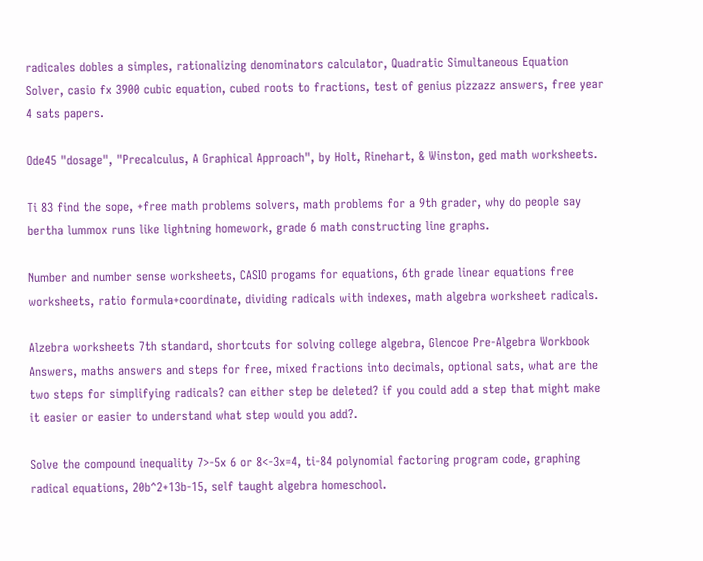radicales dobles a simples, rationalizing denominators calculator, Quadratic Simultaneous Equation Solver, casio fx 3900 cubic equation, cubed roots to fractions, test of genius pizzazz answers, free year 4 sats papers.

Ode45 "dosage", "Precalculus, A Graphical Approach", by Holt, Rinehart, & Winston, ged math worksheets.

Ti 83 find the sope, +free math problems solvers, math problems for a 9th grader, why do people say bertha lummox runs like lightning homework, grade 6 math constructing line graphs.

Number and number sense worksheets, CASIO progams for equations, 6th grade linear equations free worksheets, ratio formula+coordinate, dividing radicals with indexes, math algebra worksheet radicals.

Alzebra worksheets 7th standard, shortcuts for solving college algebra, Glencoe Pre-Algebra Workbook Answers, maths answers and steps for free, mixed fractions into decimals, optional sats, what are the two steps for simplifying radicals? can either step be deleted? if you could add a step that might make it easier or easier to understand what step would you add?.

Solve the compound inequality 7>-5x 6 or 8<-3x=4, ti-84 polynomial factoring program code, graphing radical equations, 20b^2+13b-15, self taught algebra homeschool.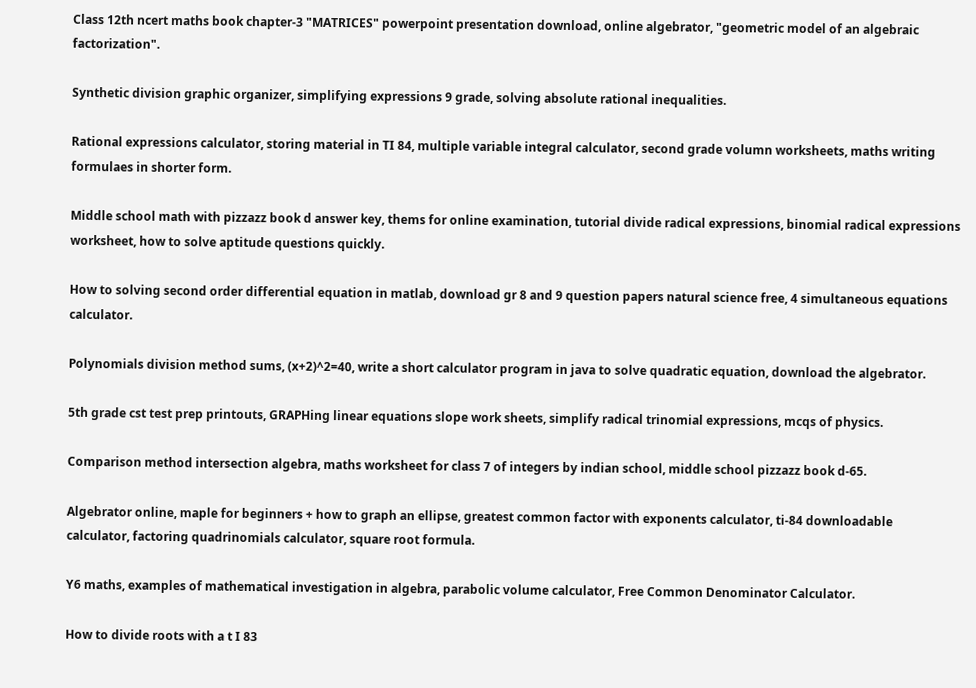Class 12th ncert maths book chapter-3 "MATRICES" powerpoint presentation download, online algebrator, "geometric model of an algebraic factorization".

Synthetic division graphic organizer, simplifying expressions 9 grade, solving absolute rational inequalities.

Rational expressions calculator, storing material in TI 84, multiple variable integral calculator, second grade volumn worksheets, maths writing formulaes in shorter form.

Middle school math with pizzazz book d answer key, thems for online examination, tutorial divide radical expressions, binomial radical expressions worksheet, how to solve aptitude questions quickly.

How to solving second order differential equation in matlab, download gr 8 and 9 question papers natural science free, 4 simultaneous equations calculator.

Polynomials division method sums, (x+2)^2=40, write a short calculator program in java to solve quadratic equation, download the algebrator.

5th grade cst test prep printouts, GRAPHing linear equations slope work sheets, simplify radical trinomial expressions, mcqs of physics.

Comparison method intersection algebra, maths worksheet for class 7 of integers by indian school, middle school pizzazz book d-65.

Algebrator online, maple for beginners + how to graph an ellipse, greatest common factor with exponents calculator, ti-84 downloadable calculator, factoring quadrinomials calculator, square root formula.

Y6 maths, examples of mathematical investigation in algebra, parabolic volume calculator, Free Common Denominator Calculator.

How to divide roots with a t I 83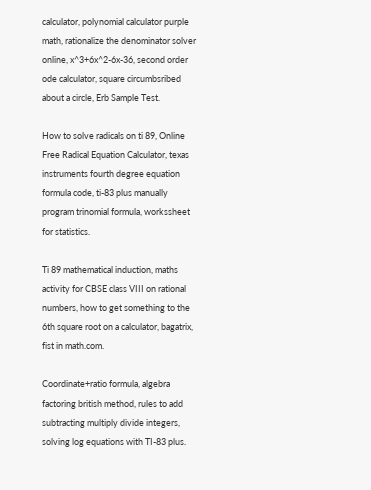calculator, polynomial calculator purple math, rationalize the denominator solver online, x^3+6x^2-6x-36, second order ode calculator, square circumbsribed about a circle, Erb Sample Test.

How to solve radicals on ti 89, Online Free Radical Equation Calculator, texas instruments fourth degree equation formula code, ti-83 plus manually program trinomial formula, workssheet for statistics.

Ti 89 mathematical induction, maths activity for CBSE class VIII on rational numbers, how to get something to the 6th square root on a calculator, bagatrix, fist in math.com.

Coordinate+ratio formula, algebra factoring british method, rules to add subtracting multiply divide integers, solving log equations with TI-83 plus.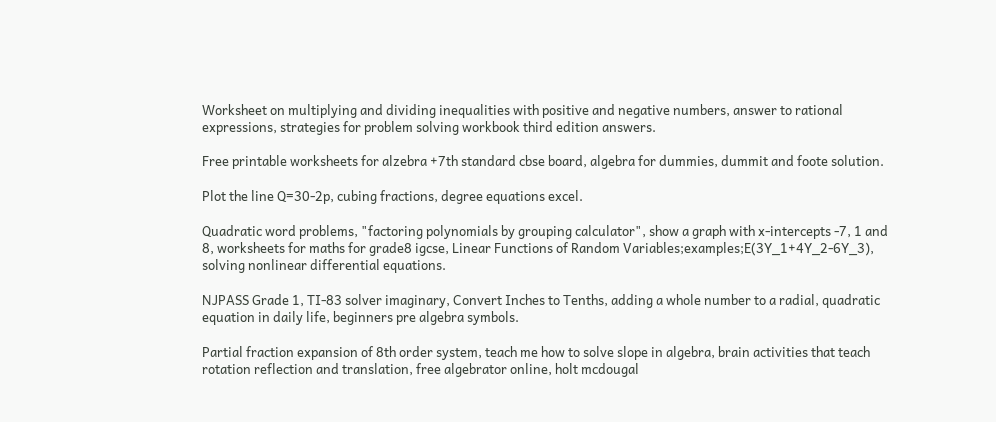Worksheet on multiplying and dividing inequalities with positive and negative numbers, answer to rational expressions, strategies for problem solving workbook third edition answers.

Free printable worksheets for alzebra +7th standard cbse board, algebra for dummies, dummit and foote solution.

Plot the line Q=30-2p, cubing fractions, degree equations excel.

Quadratic word problems, "factoring polynomials by grouping calculator", show a graph with x-intercepts -7, 1 and 8, worksheets for maths for grade8 igcse, Linear Functions of Random Variables;examples;E(3Y_1+4Y_2-6Y_3), solving nonlinear differential equations.

NJPASS Grade 1, TI-83 solver imaginary, Convert Inches to Tenths, adding a whole number to a radial, quadratic equation in daily life, beginners pre algebra symbols.

Partial fraction expansion of 8th order system, teach me how to solve slope in algebra, brain activities that teach rotation reflection and translation, free algebrator online, holt mcdougal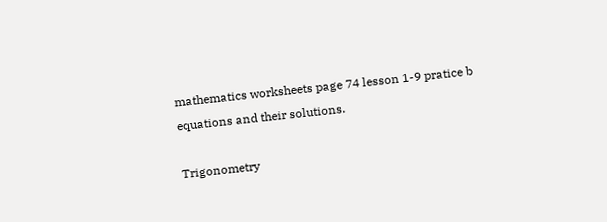mathematics worksheets page 74 lesson 1-9 pratice b equations and their solutions.

Trigonometry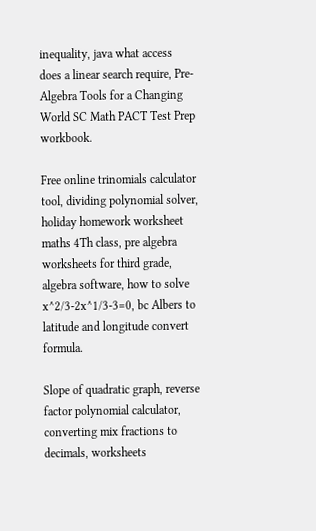inequality, java what access does a linear search require, Pre-Algebra Tools for a Changing World SC Math PACT Test Prep workbook.

Free online trinomials calculator tool, dividing polynomial solver, holiday homework worksheet maths 4Th class, pre algebra worksheets for third grade, algebra software, how to solve x^2/3-2x^1/3-3=0, bc Albers to latitude and longitude convert formula.

Slope of quadratic graph, reverse factor polynomial calculator, converting mix fractions to decimals, worksheets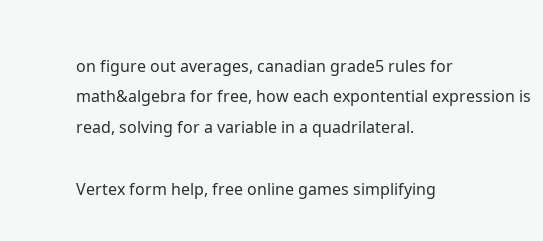on figure out averages, canadian grade5 rules for math&algebra for free, how each expontential expression is read, solving for a variable in a quadrilateral.

Vertex form help, free online games simplifying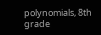polynomials, 8th grade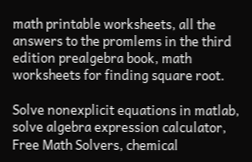math printable worksheets, all the answers to the promlems in the third edition prealgebra book, math worksheets for finding square root.

Solve nonexplicit equations in matlab, solve algebra expression calculator, Free Math Solvers, chemical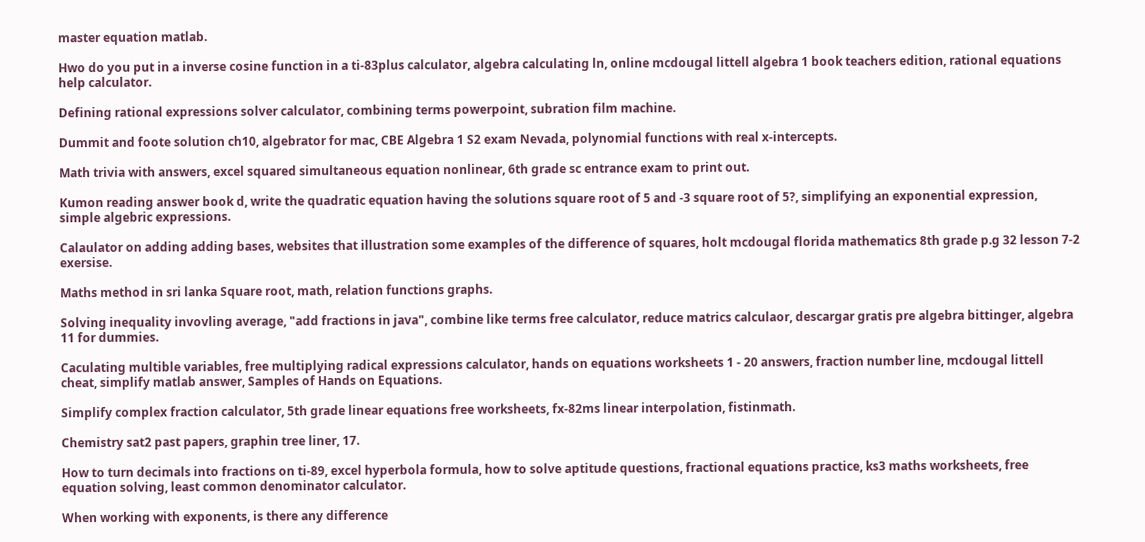master equation matlab.

Hwo do you put in a inverse cosine function in a ti-83plus calculator, algebra calculating ln, online mcdougal littell algebra 1 book teachers edition, rational equations help calculator.

Defining rational expressions solver calculator, combining terms powerpoint, subration film machine.

Dummit and foote solution ch10, algebrator for mac, CBE Algebra 1 S2 exam Nevada, polynomial functions with real x-intercepts.

Math trivia with answers, excel squared simultaneous equation nonlinear, 6th grade sc entrance exam to print out.

Kumon reading answer book d, write the quadratic equation having the solutions square root of 5 and -3 square root of 5?, simplifying an exponential expression, simple algebric expressions.

Calaulator on adding adding bases, websites that illustration some examples of the difference of squares, holt mcdougal florida mathematics 8th grade p.g 32 lesson 7-2 exersise.

Maths method in sri lanka Square root, math, relation functions graphs.

Solving inequality invovling average, "add fractions in java", combine like terms free calculator, reduce matrics calculaor, descargar gratis pre algebra bittinger, algebra 11 for dummies.

Caculating multible variables, free multiplying radical expressions calculator, hands on equations worksheets 1 - 20 answers, fraction number line, mcdougal littell cheat, simplify matlab answer, Samples of Hands on Equations.

Simplify complex fraction calculator, 5th grade linear equations free worksheets, fx-82ms linear interpolation, fistinmath.

Chemistry sat2 past papers, graphin tree liner, 17.

How to turn decimals into fractions on ti-89, excel hyperbola formula, how to solve aptitude questions, fractional equations practice, ks3 maths worksheets, free equation solving, least common denominator calculator.

When working with exponents, is there any difference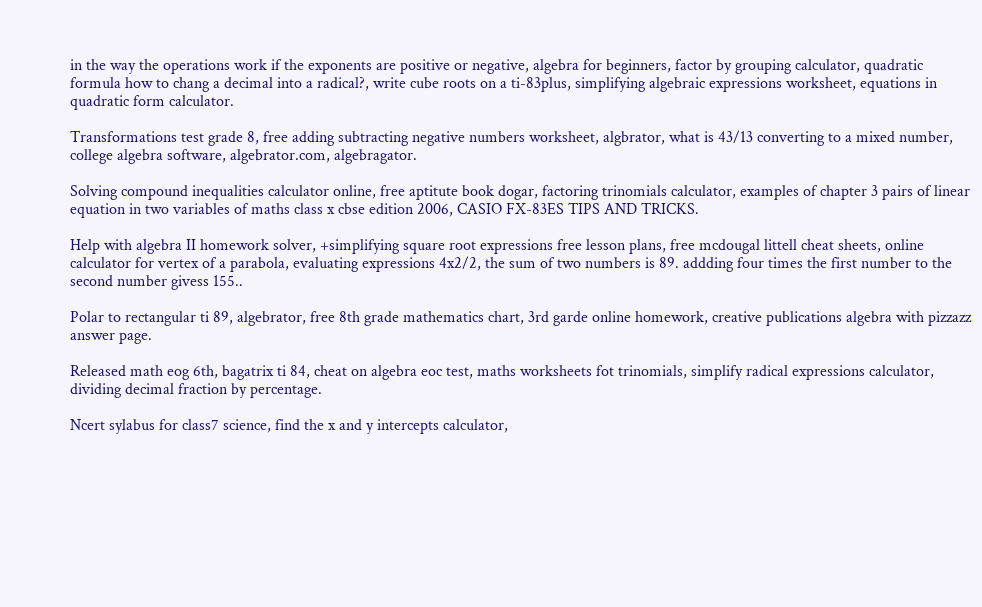in the way the operations work if the exponents are positive or negative, algebra for beginners, factor by grouping calculator, quadratic formula how to chang a decimal into a radical?, write cube roots on a ti-83plus, simplifying algebraic expressions worksheet, equations in quadratic form calculator.

Transformations test grade 8, free adding subtracting negative numbers worksheet, algbrator, what is 43/13 converting to a mixed number, college algebra software, algebrator.com, algebragator.

Solving compound inequalities calculator online, free aptitute book dogar, factoring trinomials calculator, examples of chapter 3 pairs of linear equation in two variables of maths class x cbse edition 2006, CASIO FX-83ES TIPS AND TRICKS.

Help with algebra II homework solver, +simplifying square root expressions free lesson plans, free mcdougal littell cheat sheets, online calculator for vertex of a parabola, evaluating expressions 4x2/2, the sum of two numbers is 89. addding four times the first number to the second number givess 155..

Polar to rectangular ti 89, algebrator, free 8th grade mathematics chart, 3rd garde online homework, creative publications algebra with pizzazz answer page.

Released math eog 6th, bagatrix ti 84, cheat on algebra eoc test, maths worksheets fot trinomials, simplify radical expressions calculator, dividing decimal fraction by percentage.

Ncert sylabus for class7 science, find the x and y intercepts calculator,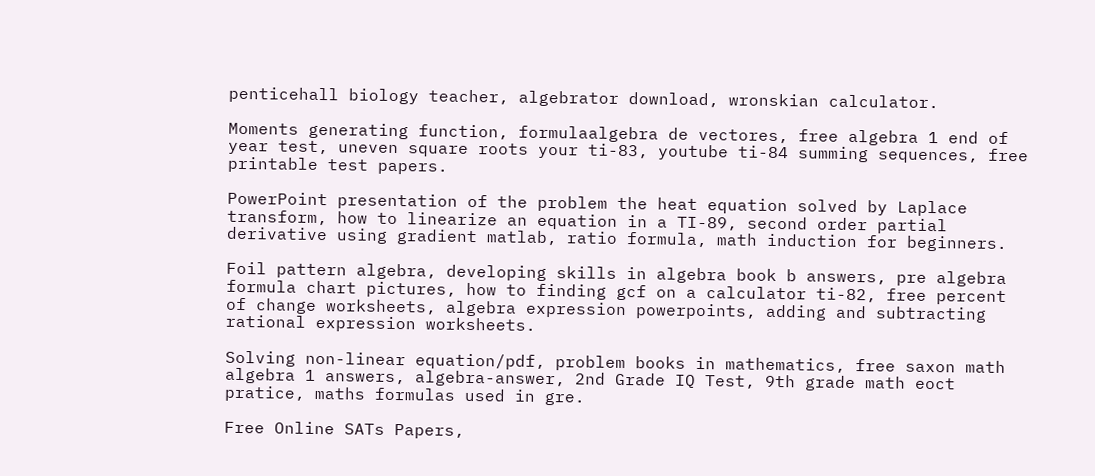penticehall biology teacher, algebrator download, wronskian calculator.

Moments generating function, formulaalgebra de vectores, free algebra 1 end of year test, uneven square roots your ti-83, youtube ti-84 summing sequences, free printable test papers.

PowerPoint presentation of the problem the heat equation solved by Laplace transform, how to linearize an equation in a TI-89, second order partial derivative using gradient matlab, ratio formula, math induction for beginners.

Foil pattern algebra, developing skills in algebra book b answers, pre algebra formula chart pictures, how to finding gcf on a calculator ti-82, free percent of change worksheets, algebra expression powerpoints, adding and subtracting rational expression worksheets.

Solving non-linear equation/pdf, problem books in mathematics, free saxon math algebra 1 answers, algebra-answer, 2nd Grade IQ Test, 9th grade math eoct pratice, maths formulas used in gre.

Free Online SATs Papers,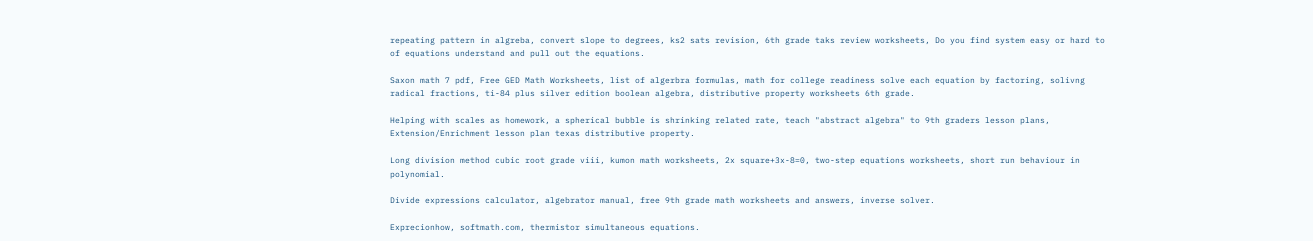repeating pattern in algreba, convert slope to degrees, ks2 sats revision, 6th grade taks review worksheets, Do you find system easy or hard to of equations understand and pull out the equations.

Saxon math 7 pdf, Free GED Math Worksheets, list of algerbra formulas, math for college readiness solve each equation by factoring, solivng radical fractions, ti-84 plus silver edition boolean algebra, distributive property worksheets 6th grade.

Helping with scales as homework, a spherical bubble is shrinking related rate, teach "abstract algebra" to 9th graders lesson plans, Extension/Enrichment lesson plan texas distributive property.

Long division method cubic root grade viii, kumon math worksheets, 2x square+3x-8=0, two-step equations worksheets, short run behaviour in polynomial.

Divide expressions calculator, algebrator manual, free 9th grade math worksheets and answers, inverse solver.

Exprecionhow, softmath.com, thermistor simultaneous equations.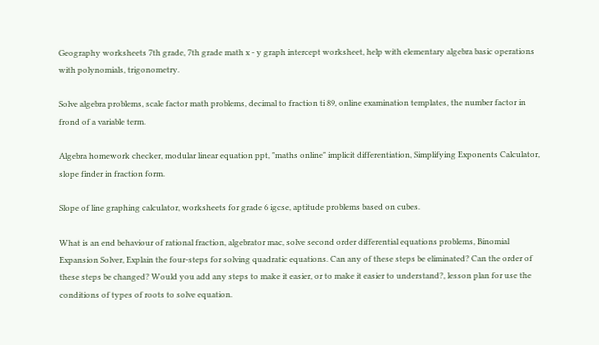Geography worksheets 7th grade, 7th grade math x - y graph intercept worksheet, help with elementary algebra basic operations with polynomials, trigonometry.

Solve algebra problems, scale factor math problems, decimal to fraction ti 89, online examination templates, the number factor in frond of a variable term.

Algebra homework checker, modular linear equation ppt, "maths online" implicit differentiation, Simplifying Exponents Calculator, slope finder in fraction form.

Slope of line graphing calculator, worksheets for grade 6 igcse, aptitude problems based on cubes.

What is an end behaviour of rational fraction, algebrator mac, solve second order differential equations problems, Binomial Expansion Solver, Explain the four-steps for solving quadratic equations. Can any of these steps be eliminated? Can the order of these steps be changed? Would you add any steps to make it easier, or to make it easier to understand?, lesson plan for use the conditions of types of roots to solve equation.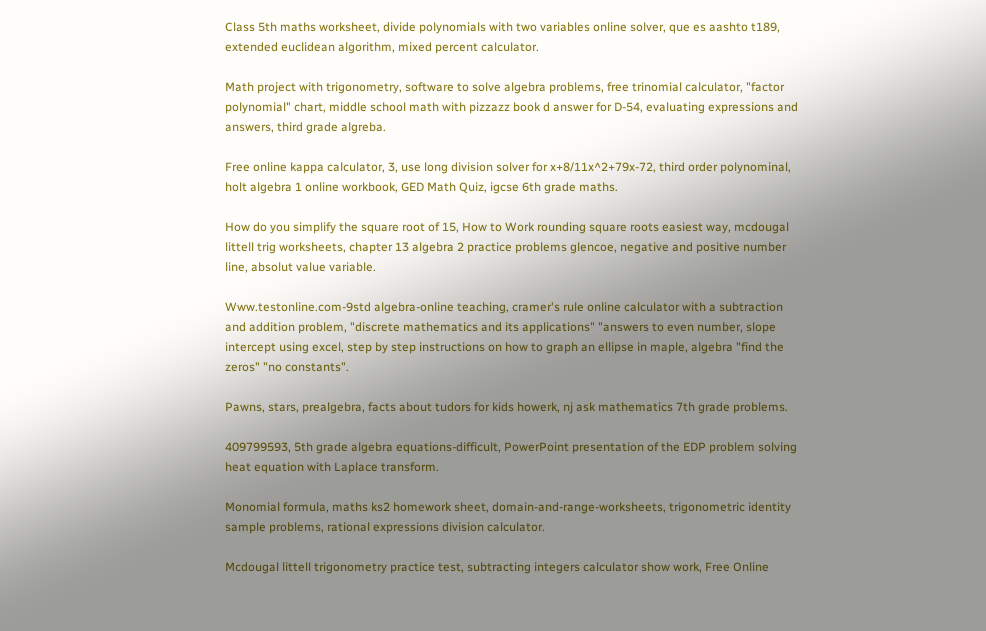Class 5th maths worksheet, divide polynomials with two variables online solver, que es aashto t189, extended euclidean algorithm, mixed percent calculator.

Math project with trigonometry, software to solve algebra problems, free trinomial calculator, "factor polynomial" chart, middle school math with pizzazz book d answer for D-54, evaluating expressions and answers, third grade algreba.

Free online kappa calculator, 3, use long division solver for x+8/11x^2+79x-72, third order polynominal, holt algebra 1 online workbook, GED Math Quiz, igcse 6th grade maths.

How do you simplify the square root of 15, How to Work rounding square roots easiest way, mcdougal littell trig worksheets, chapter 13 algebra 2 practice problems glencoe, negative and positive number line, absolut value variable.

Www.testonline.com-9std algebra-online teaching, cramer's rule online calculator with a subtraction and addition problem, "discrete mathematics and its applications" "answers to even number, slope intercept using excel, step by step instructions on how to graph an ellipse in maple, algebra "find the zeros" "no constants".

Pawns, stars, prealgebra, facts about tudors for kids howerk, nj ask mathematics 7th grade problems.

409799593, 5th grade algebra equations-difficult, PowerPoint presentation of the EDP problem solving heat equation with Laplace transform.

Monomial formula, maths ks2 homework sheet, domain-and-range-worksheets, trigonometric identity sample problems, rational expressions division calculator.

Mcdougal littell trigonometry practice test, subtracting integers calculator show work, Free Online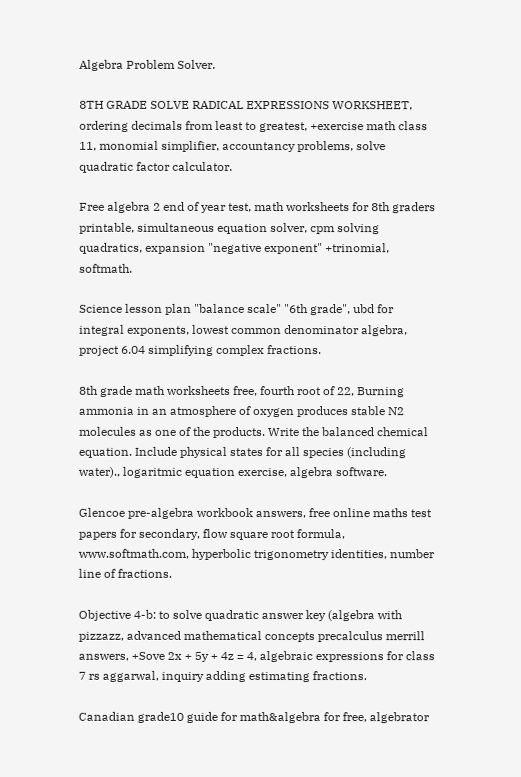Algebra Problem Solver.

8TH GRADE SOLVE RADICAL EXPRESSIONS WORKSHEET, ordering decimals from least to greatest, +exercise math class 11, monomial simplifier, accountancy problems, solve quadratic factor calculator.

Free algebra 2 end of year test, math worksheets for 8th graders printable, simultaneous equation solver, cpm solving quadratics, expansion "negative exponent" +trinomial, softmath.

Science lesson plan "balance scale" "6th grade", ubd for integral exponents, lowest common denominator algebra, project 6.04 simplifying complex fractions.

8th grade math worksheets free, fourth root of 22, Burning ammonia in an atmosphere of oxygen produces stable N2 molecules as one of the products. Write the balanced chemical equation. Include physical states for all species (including water)., logaritmic equation exercise, algebra software.

Glencoe pre-algebra workbook answers, free online maths test papers for secondary, flow square root formula, www.softmath.com, hyperbolic trigonometry identities, number line of fractions.

Objective 4-b: to solve quadratic answer key (algebra with pizzazz, advanced mathematical concepts precalculus merrill answers, +Sove 2x + 5y + 4z = 4, algebraic expressions for class 7 rs aggarwal, inquiry adding estimating fractions.

Canadian grade10 guide for math&algebra for free, algebrator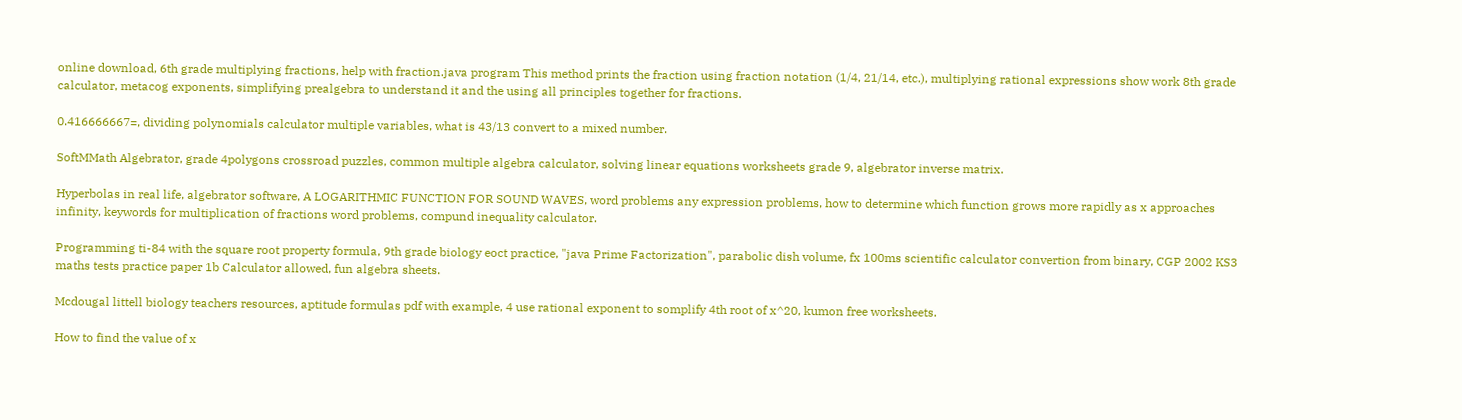online download, 6th grade multiplying fractions, help with fraction.java program This method prints the fraction using fraction notation (1/4, 21/14, etc.), multiplying rational expressions show work 8th grade calculator, metacog exponents, simplifying prealgebra to understand it and the using all principles together for fractions.

0.416666667=, dividing polynomials calculator multiple variables, what is 43/13 convert to a mixed number.

SoftMMath Algebrator, grade 4polygons crossroad puzzles, common multiple algebra calculator, solving linear equations worksheets grade 9, algebrator inverse matrix.

Hyperbolas in real life, algebrator software, A LOGARITHMIC FUNCTION FOR SOUND WAVES, word problems any expression problems, how to determine which function grows more rapidly as x approaches infinity, keywords for multiplication of fractions word problems, compund inequality calculator.

Programming ti-84 with the square root property formula, 9th grade biology eoct practice, "java Prime Factorization", parabolic dish volume, fx 100ms scientific calculator convertion from binary, CGP 2002 KS3 maths tests practice paper 1b Calculator allowed, fun algebra sheets.

Mcdougal littell biology teachers resources, aptitude formulas pdf with example, 4 use rational exponent to somplify 4th root of x^20, kumon free worksheets.

How to find the value of x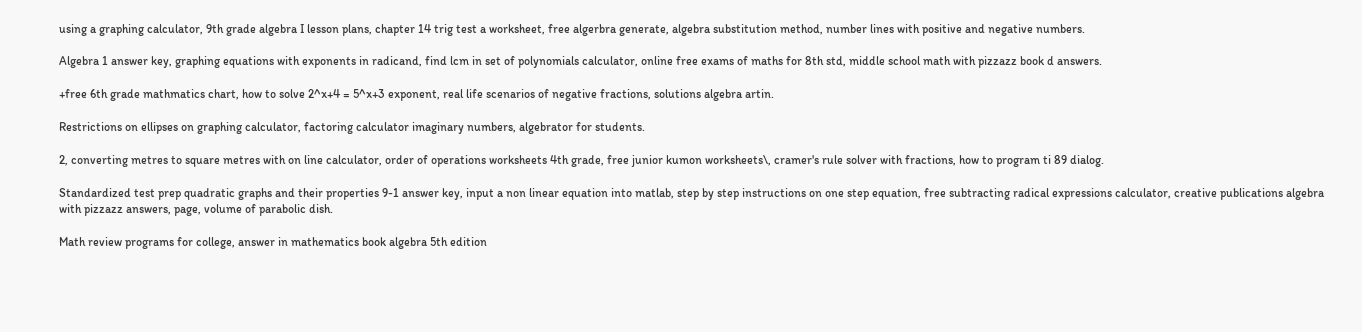using a graphing calculator, 9th grade algebra I lesson plans, chapter 14 trig test a worksheet, free algerbra generate, algebra substitution method, number lines with positive and negative numbers.

Algebra 1 answer key, graphing equations with exponents in radicand, find lcm in set of polynomials calculator, online free exams of maths for 8th std, middle school math with pizzazz book d answers.

+free 6th grade mathmatics chart, how to solve 2^x+4 = 5^x+3 exponent, real life scenarios of negative fractions, solutions algebra artin.

Restrictions on ellipses on graphing calculator, factoring calculator imaginary numbers, algebrator for students.

2, converting metres to square metres with on line calculator, order of operations worksheets 4th grade, free junior kumon worksheets\, cramer's rule solver with fractions, how to program ti 89 dialog.

Standardized test prep quadratic graphs and their properties 9-1 answer key, input a non linear equation into matlab, step by step instructions on one step equation, free subtracting radical expressions calculator, creative publications algebra with pizzazz answers, page, volume of parabolic dish.

Math review programs for college, answer in mathematics book algebra 5th edition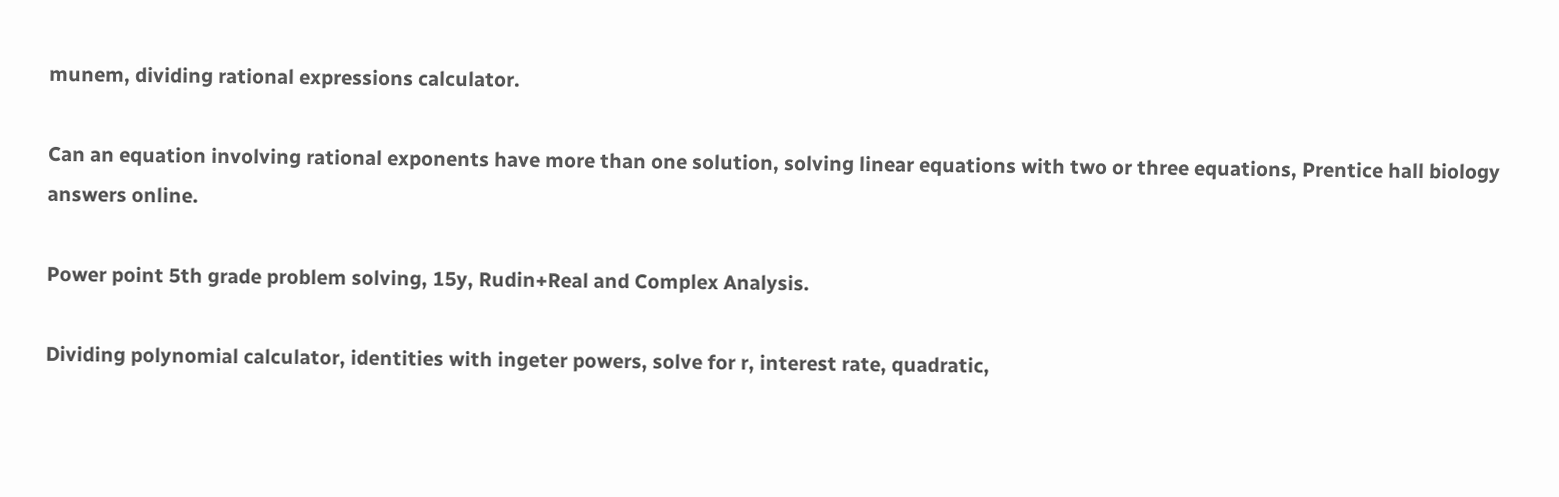munem, dividing rational expressions calculator.

Can an equation involving rational exponents have more than one solution, solving linear equations with two or three equations, Prentice hall biology answers online.

Power point 5th grade problem solving, 15y, Rudin+Real and Complex Analysis.

Dividing polynomial calculator, identities with ingeter powers, solve for r, interest rate, quadratic,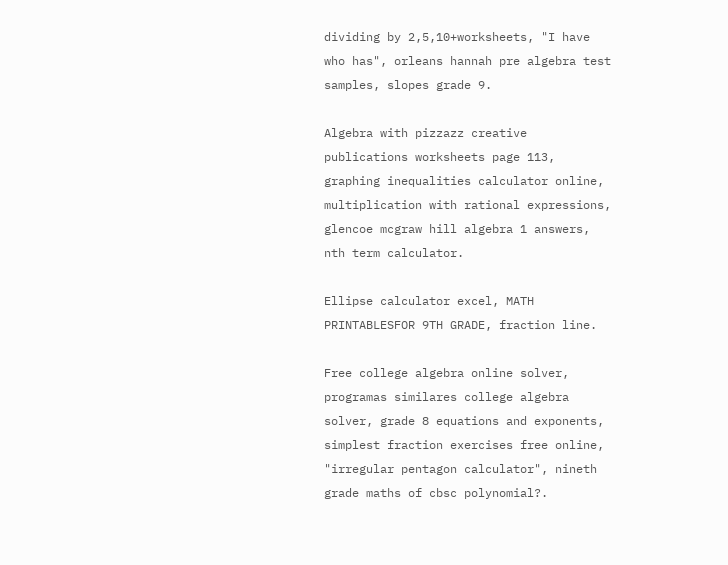dividing by 2,5,10+worksheets, "I have who has", orleans hannah pre algebra test samples, slopes grade 9.

Algebra with pizzazz creative publications worksheets page 113, graphing inequalities calculator online, multiplication with rational expressions, glencoe mcgraw hill algebra 1 answers, nth term calculator.

Ellipse calculator excel, MATH PRINTABLESFOR 9TH GRADE, fraction line.

Free college algebra online solver, programas similares college algebra solver, grade 8 equations and exponents, simplest fraction exercises free online, "irregular pentagon calculator", nineth grade maths of cbsc polynomial?.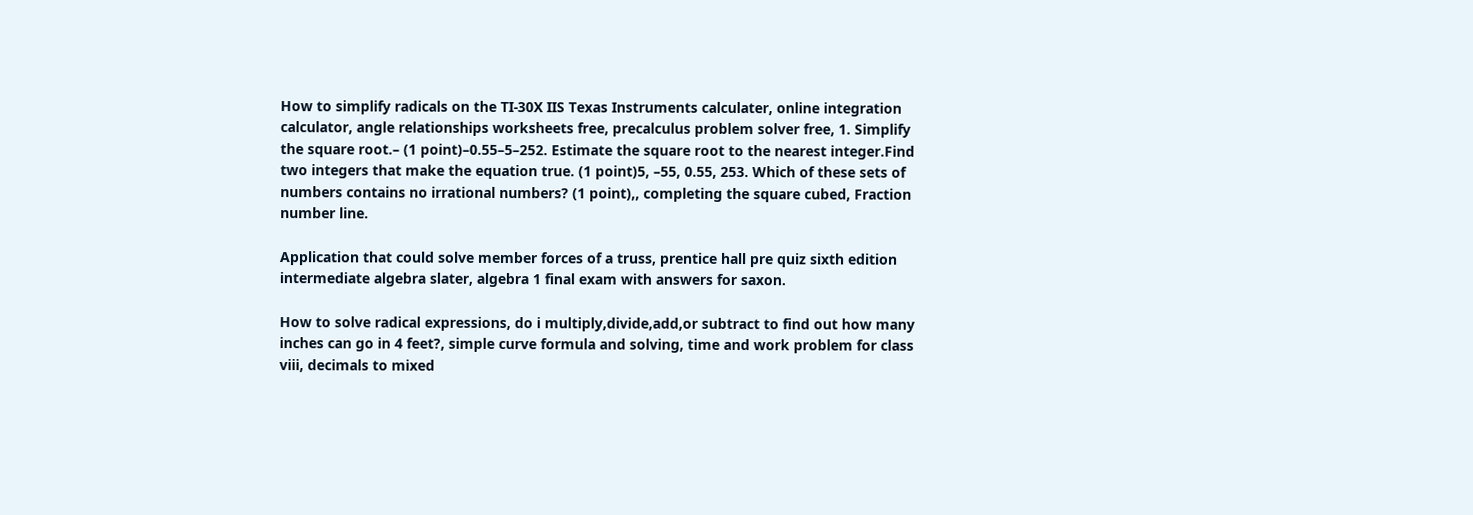How to simplify radicals on the TI-30X IIS Texas Instruments calculater, online integration calculator, angle relationships worksheets free, precalculus problem solver free, 1. Simplify the square root.– (1 point)–0.55–5–252. Estimate the square root to the nearest integer.Find two integers that make the equation true. (1 point)5, –55, 0.55, 253. Which of these sets of numbers contains no irrational numbers? (1 point),, completing the square cubed, Fraction number line.

Application that could solve member forces of a truss, prentice hall pre quiz sixth edition intermediate algebra slater, algebra 1 final exam with answers for saxon.

How to solve radical expressions, do i multiply,divide,add,or subtract to find out how many inches can go in 4 feet?, simple curve formula and solving, time and work problem for class viii, decimals to mixed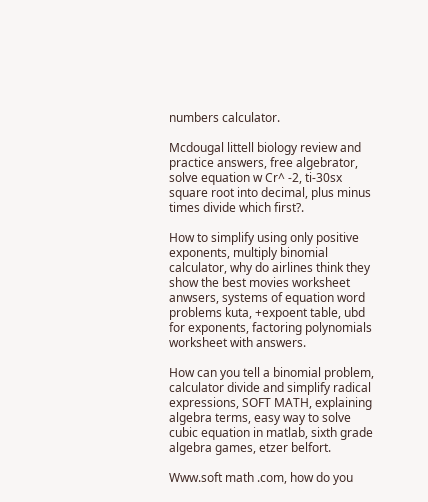numbers calculator.

Mcdougal littell biology review and practice answers, free algebrator, solve equation w Cr^ -2, ti-30sx square root into decimal, plus minus times divide which first?.

How to simplify using only positive exponents, multiply binomial calculator, why do airlines think they show the best movies worksheet anwsers, systems of equation word problems kuta, +expoent table, ubd for exponents, factoring polynomials worksheet with answers.

How can you tell a binomial problem, calculator divide and simplify radical expressions, SOFT MATH, explaining algebra terms, easy way to solve cubic equation in matlab, sixth grade algebra games, etzer belfort.

Www.soft math .com, how do you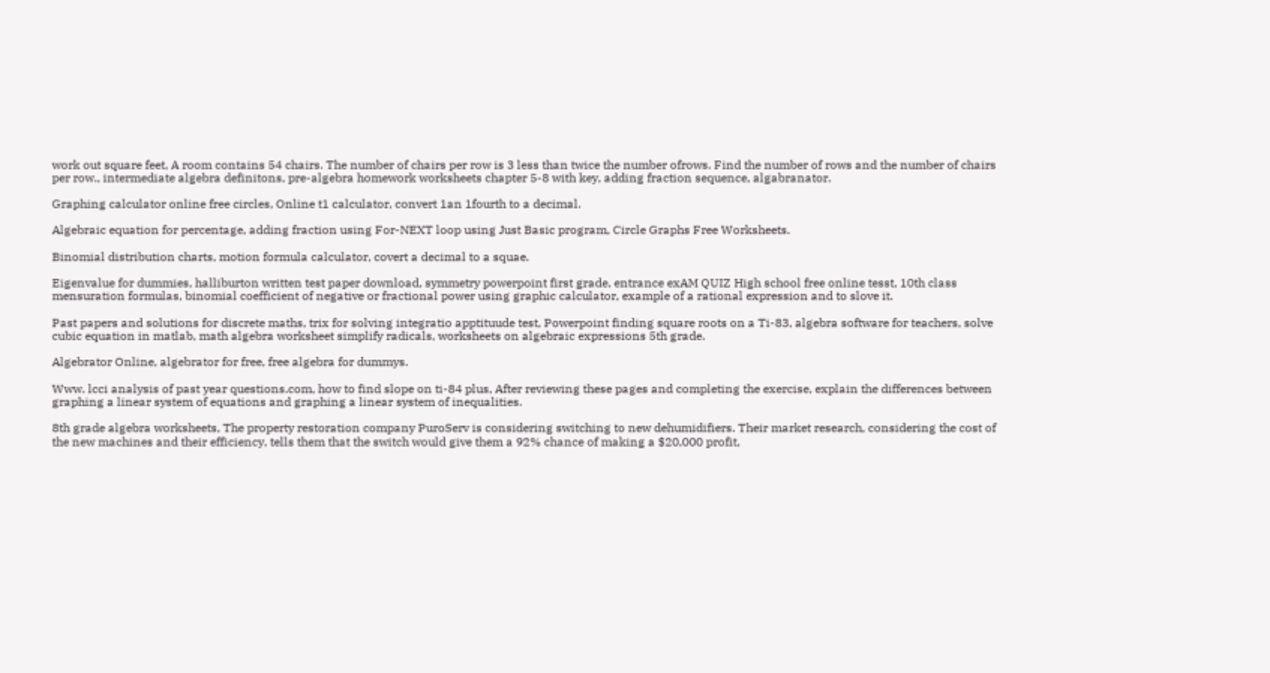work out square feet, A room contains 54 chairs. The number of chairs per row is 3 less than twice the number ofrows. Find the number of rows and the number of chairs per row., intermediate algebra definitons, pre-algebra homework worksheets chapter 5-8 with key, adding fraction sequence, algabranator.

Graphing calculator online free circles, Online t1 calculator, convert 1an 1fourth to a decimal.

Algebraic equation for percentage, adding fraction using For-NEXT loop using Just Basic program, Circle Graphs Free Worksheets.

Binomial distribution charts, motion formula calculator, covert a decimal to a squae.

Eigenvalue for dummies, halliburton written test paper download, symmetry powerpoint first grade, entrance exAM QUIZ High school free online tesst, 10th class mensuration formulas, binomial coefficient of negative or fractional power using graphic calculator, example of a rational expression and to slove it.

Past papers and solutions for discrete maths, trix for solving integratio apptituude test, Powerpoint finding square roots on a Ti-83, algebra software for teachers, solve cubic equation in matlab, math algebra worksheet simplify radicals, worksheets on algebraic expressions 5th grade.

Algebrator Online, algebrator for free, free algebra for dummys.

Www. lcci analysis of past year questions.com, how to find slope on ti-84 plus, After reviewing these pages and completing the exercise, explain the differences between graphing a linear system of equations and graphing a linear system of inequalities.

8th grade algebra worksheets, The property restoration company PuroServ is considering switching to new dehumidifiers. Their market research, considering the cost of the new machines and their efficiency, tells them that the switch would give them a 92% chance of making a $20,000 profit,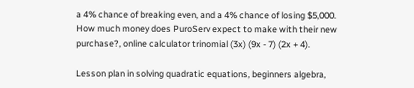a 4% chance of breaking even, and a 4% chance of losing $5,000. How much money does PuroServ expect to make with their new purchase?, online calculator trinomial (3x) (9x - 7) (2x + 4).

Lesson plan in solving quadratic equations, beginners algebra,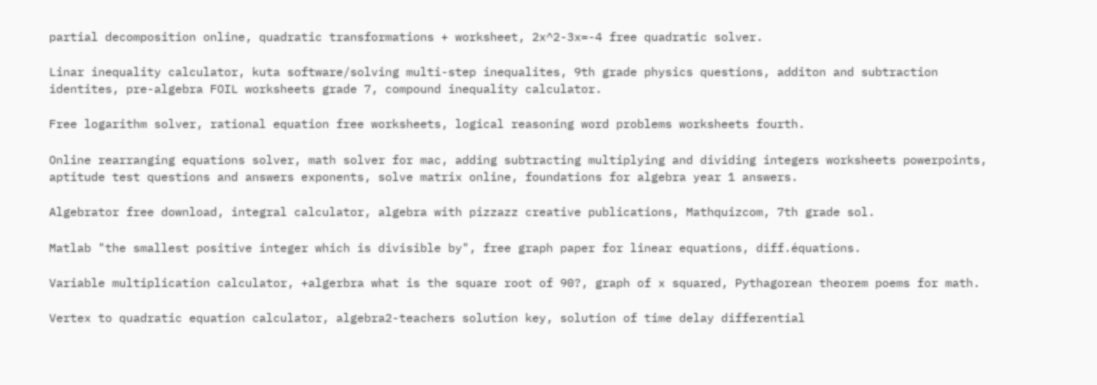partial decomposition online, quadratic transformations + worksheet, 2x^2-3x=-4 free quadratic solver.

Linar inequality calculator, kuta software/solving multi-step inequalites, 9th grade physics questions, additon and subtraction identites, pre-algebra FOIL worksheets grade 7, compound inequality calculator.

Free logarithm solver, rational equation free worksheets, logical reasoning word problems worksheets fourth.

Online rearranging equations solver, math solver for mac, adding subtracting multiplying and dividing integers worksheets powerpoints, aptitude test questions and answers exponents, solve matrix online, foundations for algebra year 1 answers.

Algebrator free download, integral calculator, algebra with pizzazz creative publications, Mathquizcom, 7th grade sol.

Matlab "the smallest positive integer which is divisible by", free graph paper for linear equations, diff.équations.

Variable multiplication calculator, +algerbra what is the square root of 90?, graph of x squared, Pythagorean theorem poems for math.

Vertex to quadratic equation calculator, algebra2-teachers solution key, solution of time delay differential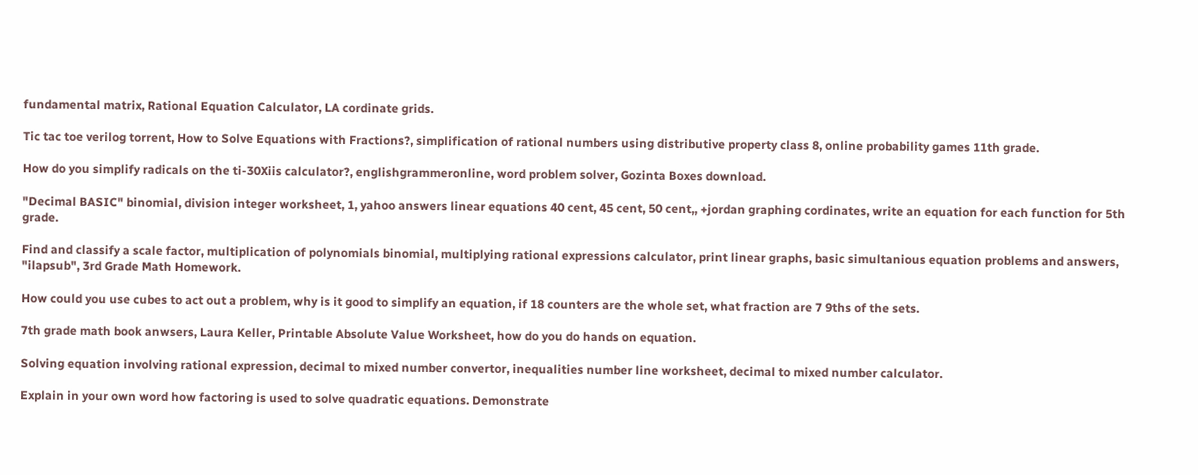fundamental matrix, Rational Equation Calculator, LA cordinate grids.

Tic tac toe verilog torrent, How to Solve Equations with Fractions?, simplification of rational numbers using distributive property class 8, online probability games 11th grade.

How do you simplify radicals on the ti-30Xiis calculator?, englishgrammeronline, word problem solver, Gozinta Boxes download.

"Decimal BASIC" binomial, division integer worksheet, 1, yahoo answers linear equations 40 cent, 45 cent, 50 cent,, +jordan graphing cordinates, write an equation for each function for 5th grade.

Find and classify a scale factor, multiplication of polynomials binomial, multiplying rational expressions calculator, print linear graphs, basic simultanious equation problems and answers, "ilapsub", 3rd Grade Math Homework.

How could you use cubes to act out a problem, why is it good to simplify an equation, if 18 counters are the whole set, what fraction are 7 9ths of the sets.

7th grade math book anwsers, Laura Keller, Printable Absolute Value Worksheet, how do you do hands on equation.

Solving equation involving rational expression, decimal to mixed number convertor, inequalities number line worksheet, decimal to mixed number calculator.

Explain in your own word how factoring is used to solve quadratic equations. Demonstrate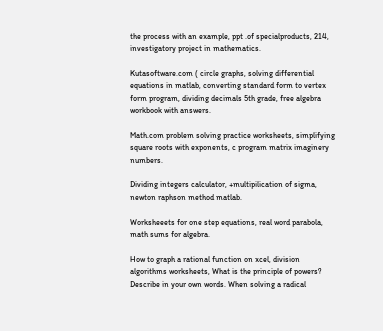the process with an example, ppt .of specialproducts, 214, investigatory project in mathematics.

Kutasoftware.com ( circle graphs, solving differential equations in matlab, converting standard form to vertex form program, dividing decimals 5th grade, free algebra workbook with answers.

Math.com problem solving practice worksheets, simplifying square roots with exponents, c program matrix imaginery numbers.

Dividing integers calculator, +multipilication of sigma, newton raphson method matlab.

Worksheeets for one step equations, real word parabola, math sums for algebra.

How to graph a rational function on xcel, division algorithms worksheets, What is the principle of powers? Describe in your own words. When solving a radical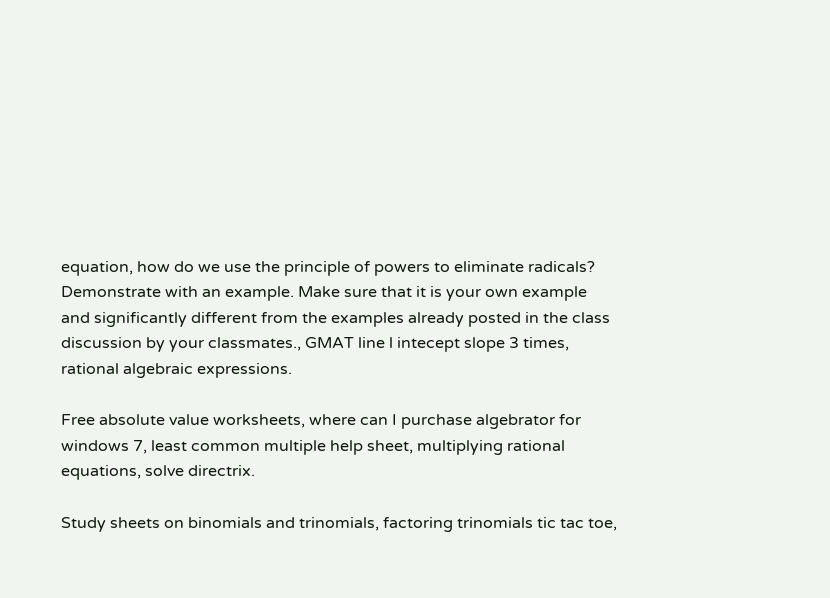equation, how do we use the principle of powers to eliminate radicals? Demonstrate with an example. Make sure that it is your own example and significantly different from the examples already posted in the class discussion by your classmates., GMAT line l intecept slope 3 times, rational algebraic expressions.

Free absolute value worksheets, where can I purchase algebrator for windows 7, least common multiple help sheet, multiplying rational equations, solve directrix.

Study sheets on binomials and trinomials, factoring trinomials tic tac toe,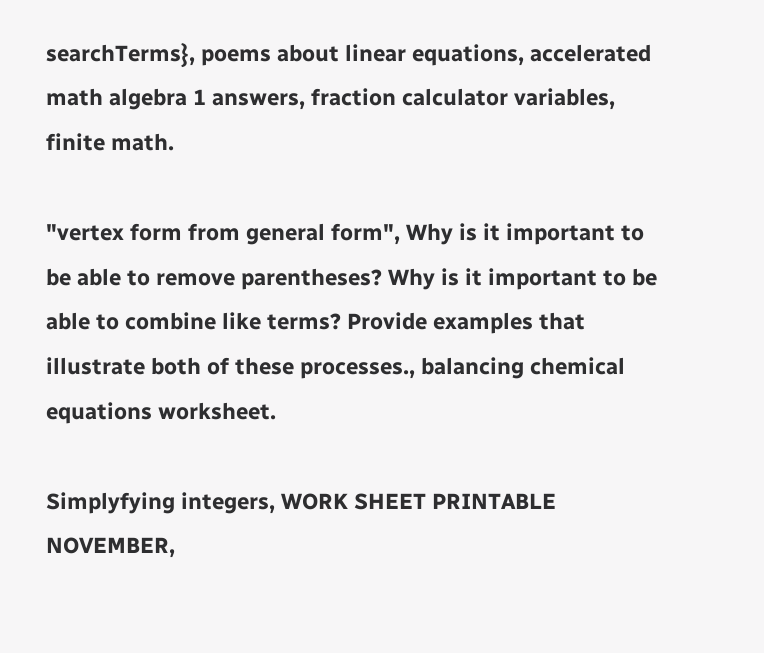searchTerms}, poems about linear equations, accelerated math algebra 1 answers, fraction calculator variables, finite math.

"vertex form from general form", Why is it important to be able to remove parentheses? Why is it important to be able to combine like terms? Provide examples that illustrate both of these processes., balancing chemical equations worksheet.

Simplyfying integers, WORK SHEET PRINTABLE NOVEMBER,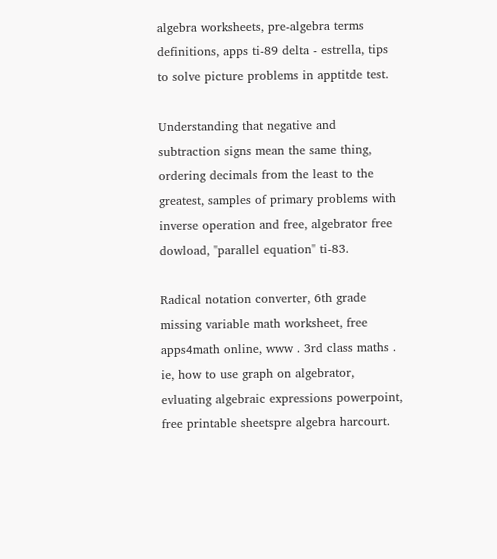algebra worksheets, pre-algebra terms definitions, apps ti-89 delta - estrella, tips to solve picture problems in apptitde test.

Understanding that negative and subtraction signs mean the same thing, ordering decimals from the least to the greatest, samples of primary problems with inverse operation and free, algebrator free dowload, "parallel equation" ti-83.

Radical notation converter, 6th grade missing variable math worksheet, free apps4math online, www . 3rd class maths . ie, how to use graph on algebrator, evluating algebraic expressions powerpoint, free printable sheetspre algebra harcourt.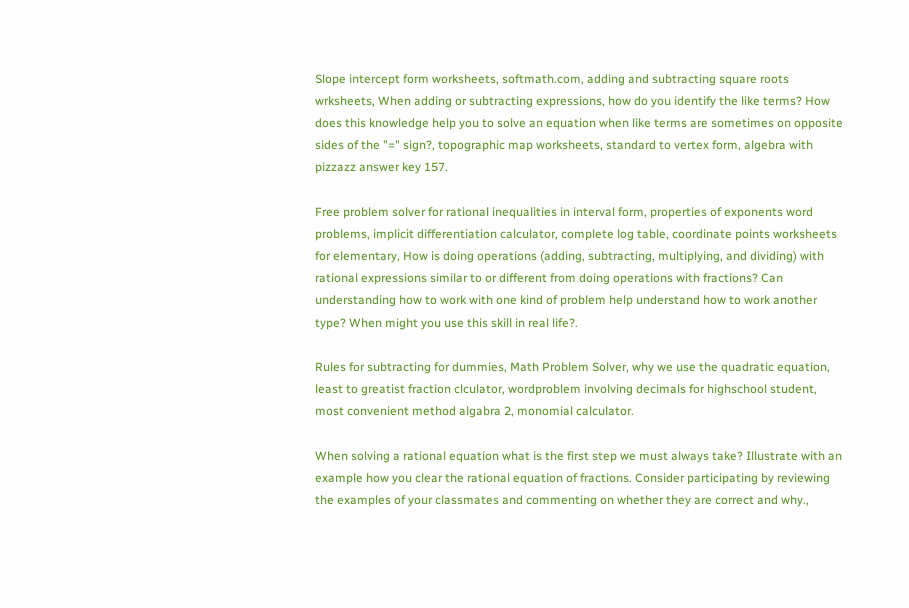Slope intercept form worksheets, softmath.com, adding and subtracting square roots wrksheets, When adding or subtracting expressions, how do you identify the like terms? How does this knowledge help you to solve an equation when like terms are sometimes on opposite sides of the "=" sign?, topographic map worksheets, standard to vertex form, algebra with pizzazz answer key 157.

Free problem solver for rational inequalities in interval form, properties of exponents word problems, implicit differentiation calculator, complete log table, coordinate points worksheets for elementary, How is doing operations (adding, subtracting, multiplying, and dividing) with rational expressions similar to or different from doing operations with fractions? Can understanding how to work with one kind of problem help understand how to work another type? When might you use this skill in real life?.

Rules for subtracting for dummies, Math Problem Solver, why we use the quadratic equation, least to greatist fraction clculator, wordproblem involving decimals for highschool student, most convenient method algabra 2, monomial calculator.

When solving a rational equation what is the first step we must always take? Illustrate with an example how you clear the rational equation of fractions. Consider participating by reviewing the examples of your classmates and commenting on whether they are correct and why.,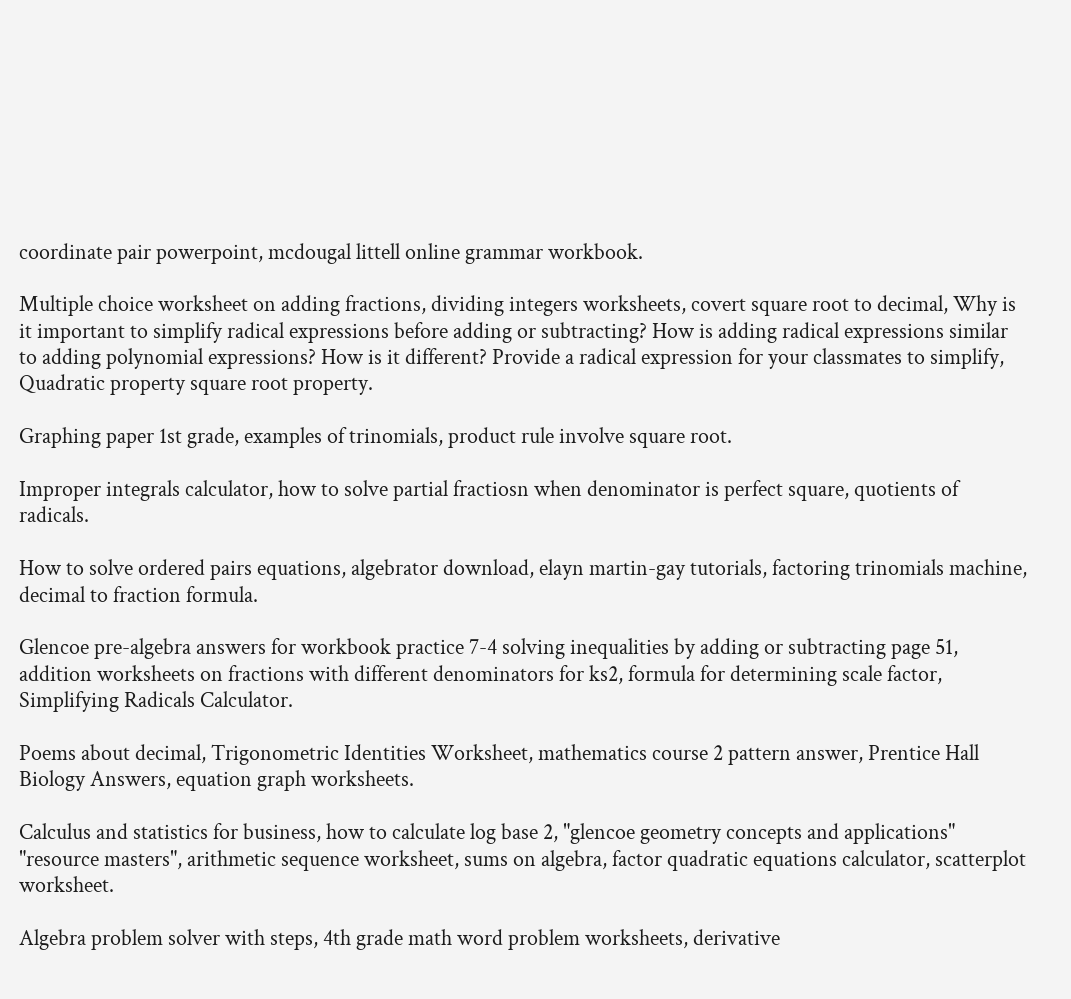coordinate pair powerpoint, mcdougal littell online grammar workbook.

Multiple choice worksheet on adding fractions, dividing integers worksheets, covert square root to decimal, Why is it important to simplify radical expressions before adding or subtracting? How is adding radical expressions similar to adding polynomial expressions? How is it different? Provide a radical expression for your classmates to simplify, Quadratic property square root property.

Graphing paper 1st grade, examples of trinomials, product rule involve square root.

Improper integrals calculator, how to solve partial fractiosn when denominator is perfect square, quotients of radicals.

How to solve ordered pairs equations, algebrator download, elayn martin-gay tutorials, factoring trinomials machine, decimal to fraction formula.

Glencoe pre-algebra answers for workbook practice 7-4 solving inequalities by adding or subtracting page 51, addition worksheets on fractions with different denominators for ks2, formula for determining scale factor, Simplifying Radicals Calculator.

Poems about decimal, Trigonometric Identities Worksheet, mathematics course 2 pattern answer, Prentice Hall Biology Answers, equation graph worksheets.

Calculus and statistics for business, how to calculate log base 2, "glencoe geometry concepts and applications" "resource masters", arithmetic sequence worksheet, sums on algebra, factor quadratic equations calculator, scatterplot worksheet.

Algebra problem solver with steps, 4th grade math word problem worksheets, derivative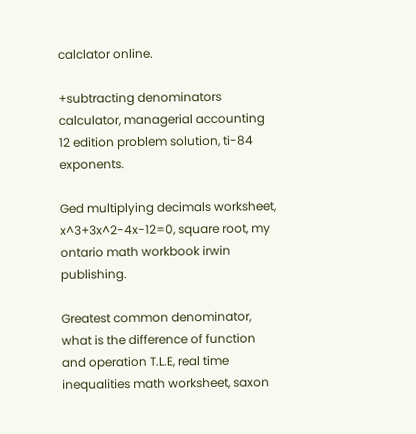calclator online.

+subtracting denominators calculator, managerial accounting 12 edition problem solution, ti-84 exponents.

Ged multiplying decimals worksheet, x^3+3x^2-4x-12=0, square root, my ontario math workbook irwin publishing.

Greatest common denominator, what is the difference of function and operation T.L.E, real time inequalities math worksheet, saxon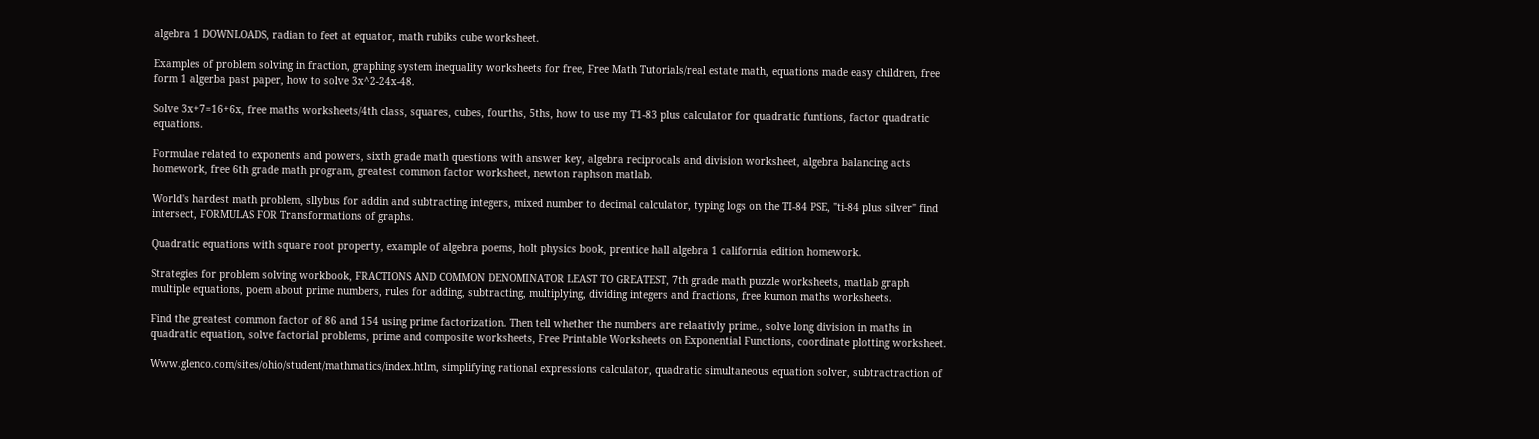algebra 1 DOWNLOADS, radian to feet at equator, math rubiks cube worksheet.

Examples of problem solving in fraction, graphing system inequality worksheets for free, Free Math Tutorials/real estate math, equations made easy children, free form 1 algerba past paper, how to solve 3x^2-24x-48.

Solve 3x+7=16+6x, free maths worksheets/4th class, squares, cubes, fourths, 5ths, how to use my T1-83 plus calculator for quadratic funtions, factor quadratic equations.

Formulae related to exponents and powers, sixth grade math questions with answer key, algebra reciprocals and division worksheet, algebra balancing acts homework, free 6th grade math program, greatest common factor worksheet, newton raphson matlab.

World's hardest math problem, sllybus for addin and subtracting integers, mixed number to decimal calculator, typing logs on the TI-84 PSE, "ti-84 plus silver" find intersect, FORMULAS FOR Transformations of graphs.

Quadratic equations with square root property, example of algebra poems, holt physics book, prentice hall algebra 1 california edition homework.

Strategies for problem solving workbook, FRACTIONS AND COMMON DENOMINATOR LEAST TO GREATEST, 7th grade math puzzle worksheets, matlab graph multiple equations, poem about prime numbers, rules for adding, subtracting, multiplying, dividing integers and fractions, free kumon maths worksheets.

Find the greatest common factor of 86 and 154 using prime factorization. Then tell whether the numbers are relaativly prime., solve long division in maths in quadratic equation, solve factorial problems, prime and composite worksheets, Free Printable Worksheets on Exponential Functions, coordinate plotting worksheet.

Www.glenco.com/sites/ohio/student/mathmatics/index.htlm, simplifying rational expressions calculator, quadratic simultaneous equation solver, subtractraction of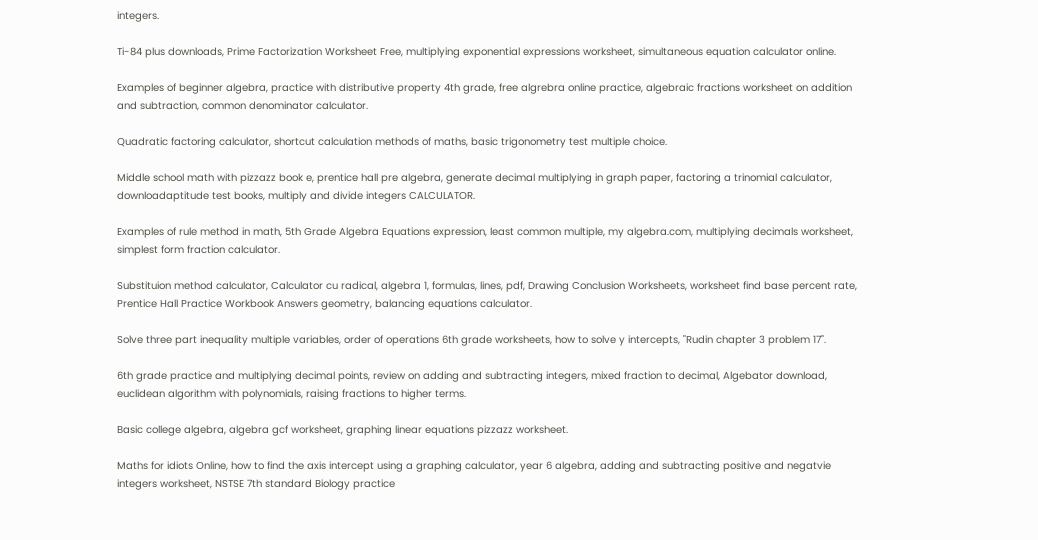integers.

Ti-84 plus downloads, Prime Factorization Worksheet Free, multiplying exponential expressions worksheet, simultaneous equation calculator online.

Examples of beginner algebra, practice with distributive property 4th grade, free algrebra online practice, algebraic fractions worksheet on addition and subtraction, common denominator calculator.

Quadratic factoring calculator, shortcut calculation methods of maths, basic trigonometry test multiple choice.

Middle school math with pizzazz book e, prentice hall pre algebra, generate decimal multiplying in graph paper, factoring a trinomial calculator, downloadaptitude test books, multiply and divide integers CALCULATOR.

Examples of rule method in math, 5th Grade Algebra Equations expression, least common multiple, my algebra.com, multiplying decimals worksheet, simplest form fraction calculator.

Substituion method calculator, Calculator cu radical, algebra 1, formulas, lines, pdf, Drawing Conclusion Worksheets, worksheet find base percent rate, Prentice Hall Practice Workbook Answers geometry, balancing equations calculator.

Solve three part inequality multiple variables, order of operations 6th grade worksheets, how to solve y intercepts, "Rudin chapter 3 problem 17".

6th grade practice and multiplying decimal points, review on adding and subtracting integers, mixed fraction to decimal, Algebator download, euclidean algorithm with polynomials, raising fractions to higher terms.

Basic college algebra, algebra gcf worksheet, graphing linear equations pizzazz worksheet.

Maths for idiots Online, how to find the axis intercept using a graphing calculator, year 6 algebra, adding and subtracting positive and negatvie integers worksheet, NSTSE 7th standard Biology practice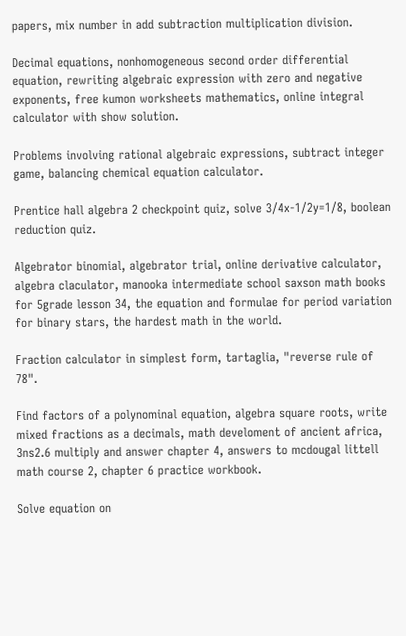papers, mix number in add subtraction multiplication division.

Decimal equations, nonhomogeneous second order differential equation, rewriting algebraic expression with zero and negative exponents, free kumon worksheets mathematics, online integral calculator with show solution.

Problems involving rational algebraic expressions, subtract integer game, balancing chemical equation calculator.

Prentice hall algebra 2 checkpoint quiz, solve 3/4x-1/2y=1/8, boolean reduction quiz.

Algebrator binomial, algebrator trial, online derivative calculator, algebra claculator, manooka intermediate school saxson math books for 5grade lesson 34, the equation and formulae for period variation for binary stars, the hardest math in the world.

Fraction calculator in simplest form, tartaglia, "reverse rule of 78".

Find factors of a polynominal equation, algebra square roots, write mixed fractions as a decimals, math develoment of ancient africa, 3ns2.6 multiply and answer chapter 4, answers to mcdougal littell math course 2, chapter 6 practice workbook.

Solve equation on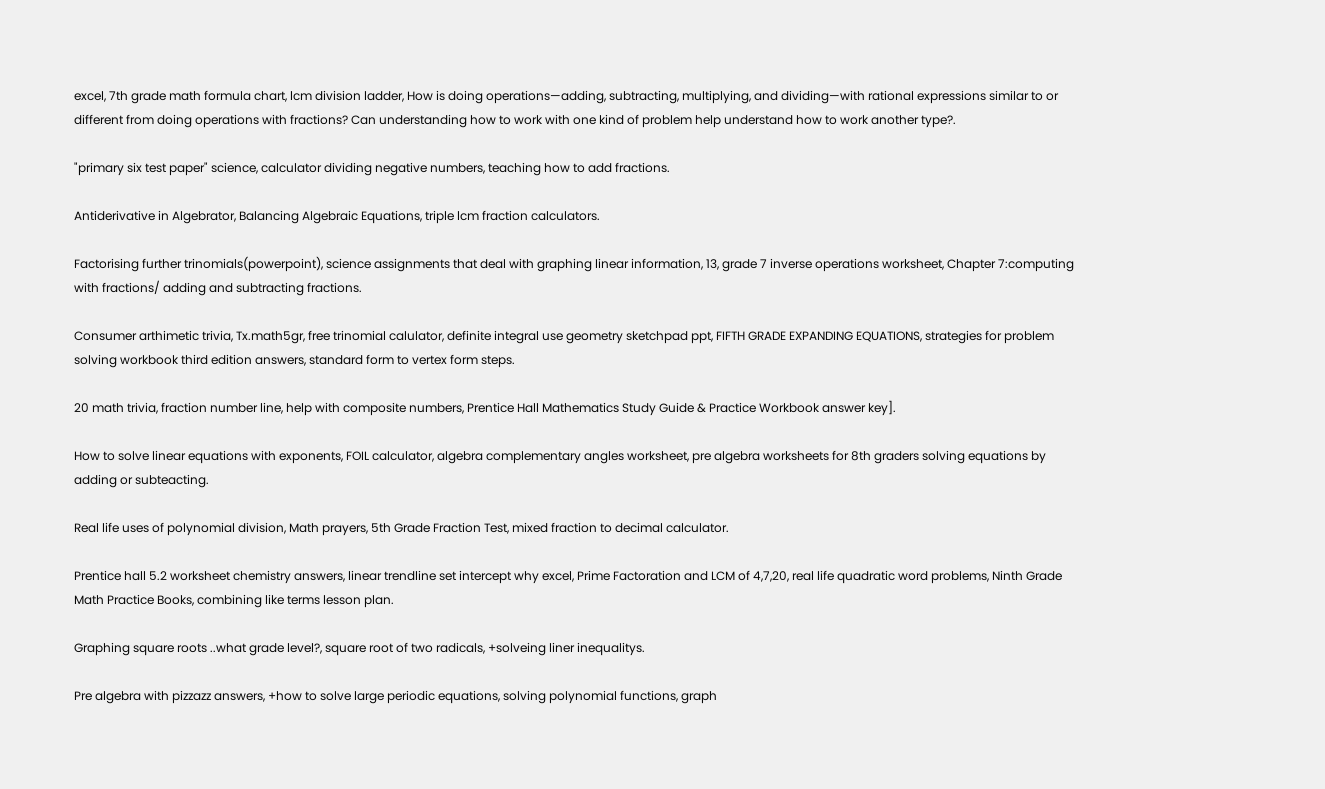excel, 7th grade math formula chart, lcm division ladder, How is doing operations—adding, subtracting, multiplying, and dividing—with rational expressions similar to or different from doing operations with fractions? Can understanding how to work with one kind of problem help understand how to work another type?.

"primary six test paper" science, calculator dividing negative numbers, teaching how to add fractions.

Antiderivative in Algebrator, Balancing Algebraic Equations, triple lcm fraction calculators.

Factorising further trinomials(powerpoint), science assignments that deal with graphing linear information, 13, grade 7 inverse operations worksheet, Chapter 7:computing with fractions/ adding and subtracting fractions.

Consumer arthimetic trivia, Tx.math5gr, free trinomial calulator, definite integral use geometry sketchpad ppt, FIFTH GRADE EXPANDING EQUATIONS, strategies for problem solving workbook third edition answers, standard form to vertex form steps.

20 math trivia, fraction number line, help with composite numbers, Prentice Hall Mathematics Study Guide & Practice Workbook answer key].

How to solve linear equations with exponents, FOIL calculator, algebra complementary angles worksheet, pre algebra worksheets for 8th graders solving equations by adding or subteacting.

Real life uses of polynomial division, Math prayers, 5th Grade Fraction Test, mixed fraction to decimal calculator.

Prentice hall 5.2 worksheet chemistry answers, linear trendline set intercept why excel, Prime Factoration and LCM of 4,7,20, real life quadratic word problems, Ninth Grade Math Practice Books, combining like terms lesson plan.

Graphing square roots ..what grade level?, square root of two radicals, +solveing liner inequalitys.

Pre algebra with pizzazz answers, +how to solve large periodic equations, solving polynomial functions, graph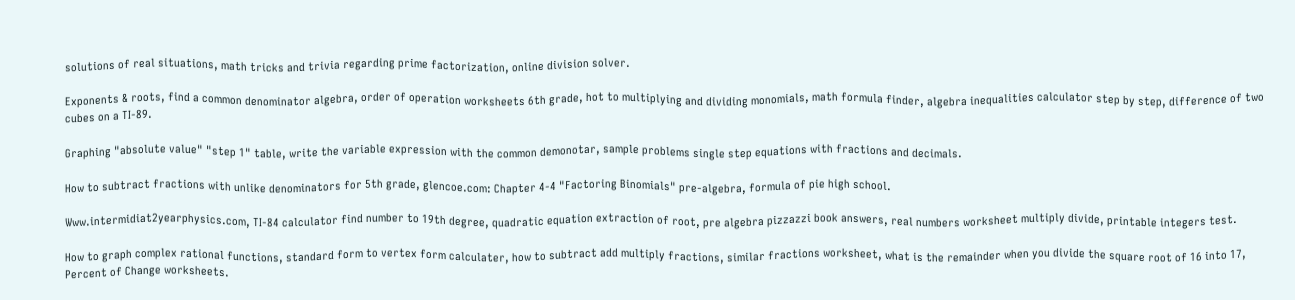solutions of real situations, math tricks and trivia regarding prime factorization, online division solver.

Exponents & roots, find a common denominator algebra, order of operation worksheets 6th grade, hot to multiplying and dividing monomials, math formula finder, algebra inequalities calculator step by step, difference of two cubes on a TI-89.

Graphing "absolute value" "step 1" table, write the variable expression with the common demonotar, sample problems single step equations with fractions and decimals.

How to subtract fractions with unlike denominators for 5th grade, glencoe.com: Chapter 4-4 "Factoring Binomials" pre-algebra, formula of pie high school.

Www.intermidiat2yearphysics.com, TI-84 calculator find number to 19th degree, quadratic equation extraction of root, pre algebra pizzazzi book answers, real numbers worksheet multiply divide, printable integers test.

How to graph complex rational functions, standard form to vertex form calculater, how to subtract add multiply fractions, similar fractions worksheet, what is the remainder when you divide the square root of 16 into 17, Percent of Change worksheets.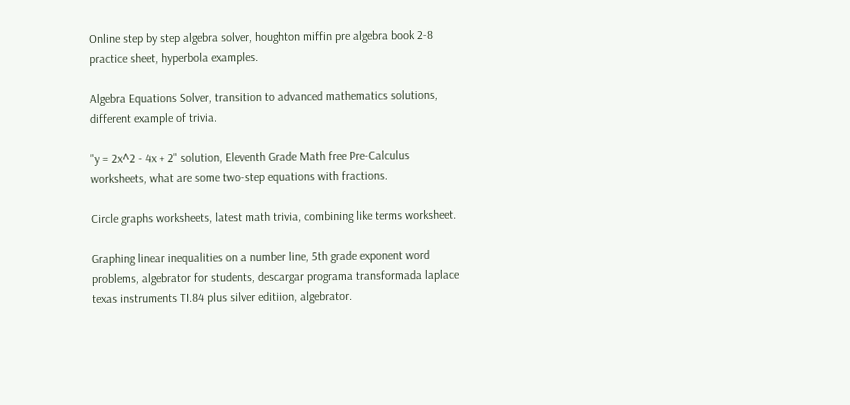Online step by step algebra solver, houghton miffin pre algebra book 2-8 practice sheet, hyperbola examples.

Algebra Equations Solver, transition to advanced mathematics solutions, different example of trivia.

"y = 2x^2 - 4x + 2" solution, Eleventh Grade Math free Pre-Calculus worksheets, what are some two-step equations with fractions.

Circle graphs worksheets, latest math trivia, combining like terms worksheet.

Graphing linear inequalities on a number line, 5th grade exponent word problems, algebrator for students, descargar programa transformada laplace texas instruments TI.84 plus silver editiion, algebrator.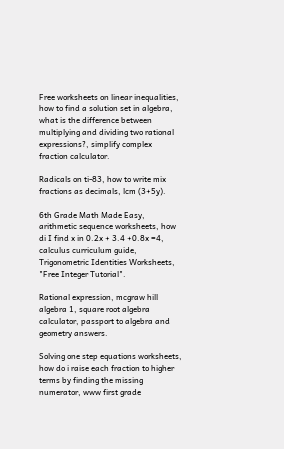Free worksheets on linear inequalities, how to find a solution set in algebra, what is the difference between multiplying and dividing two rational expressions?, simplify complex fraction calculator.

Radicals on ti-83, how to write mix fractions as decimals, lcm (3+5y).

6th Grade Math Made Easy, arithmetic sequence worksheets, how di I find x in 0.2x + 3.4 +0.8x =4, calculus curriculum guide, Trigonometric Identities Worksheets, "Free Integer Tutorial".

Rational expression, mcgraw hill algebra 1, square root algebra calculator, passport to algebra and geometry answers.

Solving one step equations worksheets, how do i raise each fraction to higher terms by finding the missing numerator, www first grade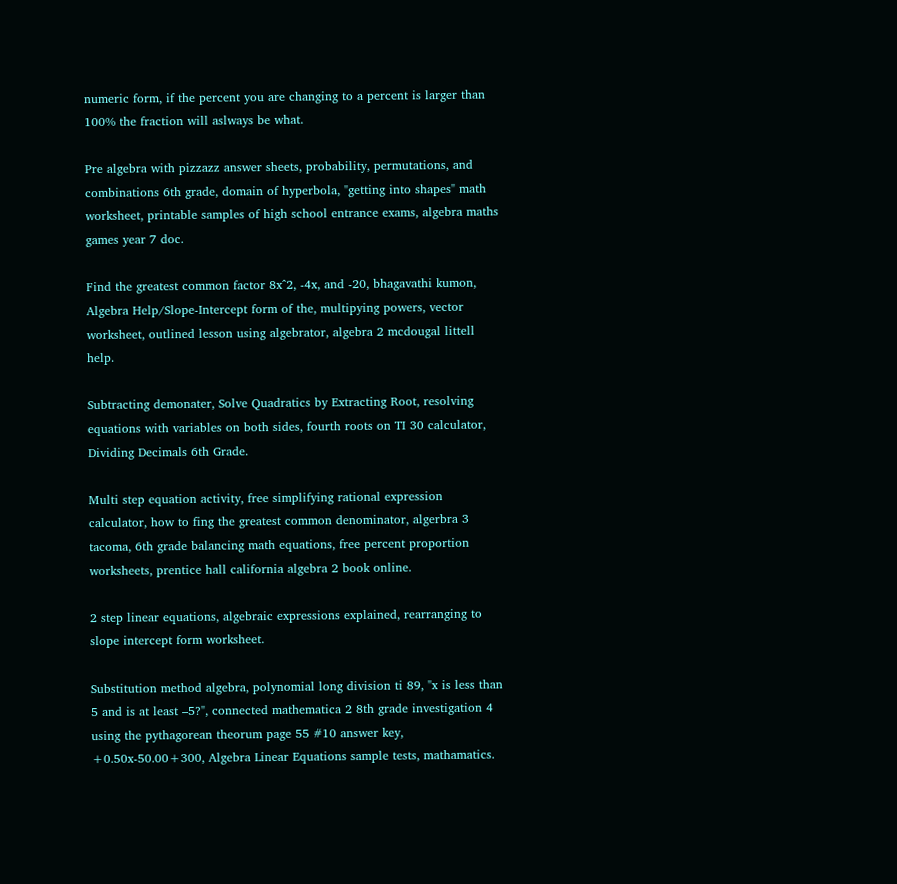numeric form, if the percent you are changing to a percent is larger than 100% the fraction will aslways be what.

Pre algebra with pizzazz answer sheets, probability, permutations, and combinations 6th grade, domain of hyperbola, "getting into shapes" math worksheet, printable samples of high school entrance exams, algebra maths games year 7 doc.

Find the greatest common factor 8x^2, -4x, and -20, bhagavathi kumon, Algebra Help/Slope-Intercept form of the, multipying powers, vector worksheet, outlined lesson using algebrator, algebra 2 mcdougal littell help.

Subtracting demonater, Solve Quadratics by Extracting Root, resolving equations with variables on both sides, fourth roots on TI 30 calculator, Dividing Decimals 6th Grade.

Multi step equation activity, free simplifying rational expression calculator, how to fing the greatest common denominator, algerbra 3 tacoma, 6th grade balancing math equations, free percent proportion worksheets, prentice hall california algebra 2 book online.

2 step linear equations, algebraic expressions explained, rearranging to slope intercept form worksheet.

Substitution method algebra, polynomial long division ti 89, "x is less than 5 and is at least –5?", connected mathematica 2 8th grade investigation 4 using the pythagorean theorum page 55 #10 answer key, +0.50x-50.00+300, Algebra Linear Equations sample tests, mathamatics.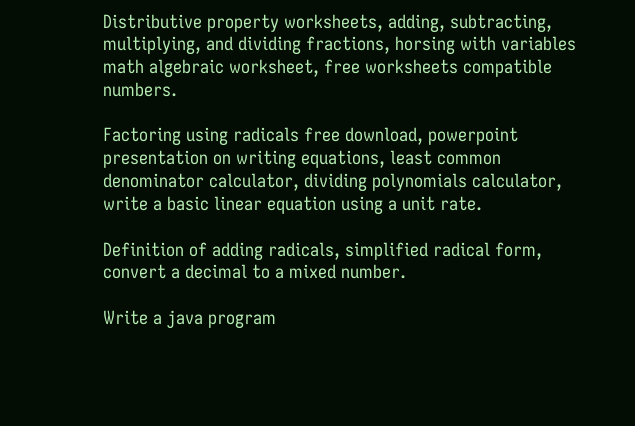Distributive property worksheets, adding, subtracting, multiplying, and dividing fractions, horsing with variables math algebraic worksheet, free worksheets compatible numbers.

Factoring using radicals free download, powerpoint presentation on writing equations, least common denominator calculator, dividing polynomials calculator, write a basic linear equation using a unit rate.

Definition of adding radicals, simplified radical form, convert a decimal to a mixed number.

Write a java program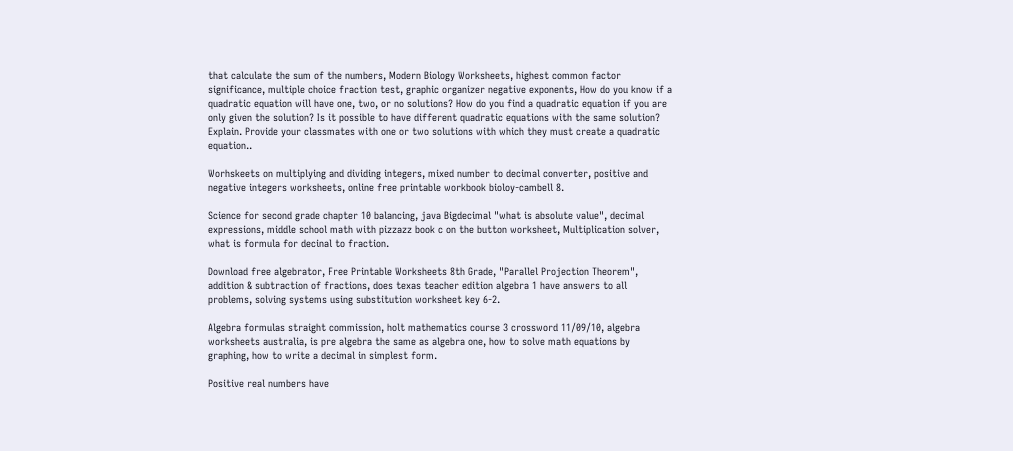that calculate the sum of the numbers, Modern Biology Worksheets, highest common factor significance, multiple choice fraction test, graphic organizer negative exponents, How do you know if a quadratic equation will have one, two, or no solutions? How do you find a quadratic equation if you are only given the solution? Is it possible to have different quadratic equations with the same solution? Explain. Provide your classmates with one or two solutions with which they must create a quadratic equation..

Worhskeets on multiplying and dividing integers, mixed number to decimal converter, positive and negative integers worksheets, online free printable workbook bioloy-cambell 8.

Science for second grade chapter 10 balancing, java Bigdecimal "what is absolute value", decimal expressions, middle school math with pizzazz book c on the button worksheet, Multiplication solver, what is formula for decinal to fraction.

Download free algebrator, Free Printable Worksheets 8th Grade, "Parallel Projection Theorem", addition & subtraction of fractions, does texas teacher edition algebra 1 have answers to all problems, solving systems using substitution worksheet key 6-2.

Algebra formulas straight commission, holt mathematics course 3 crossword 11/09/10, algebra worksheets australia, is pre algebra the same as algebra one, how to solve math equations by graphing, how to write a decimal in simplest form.

Positive real numbers have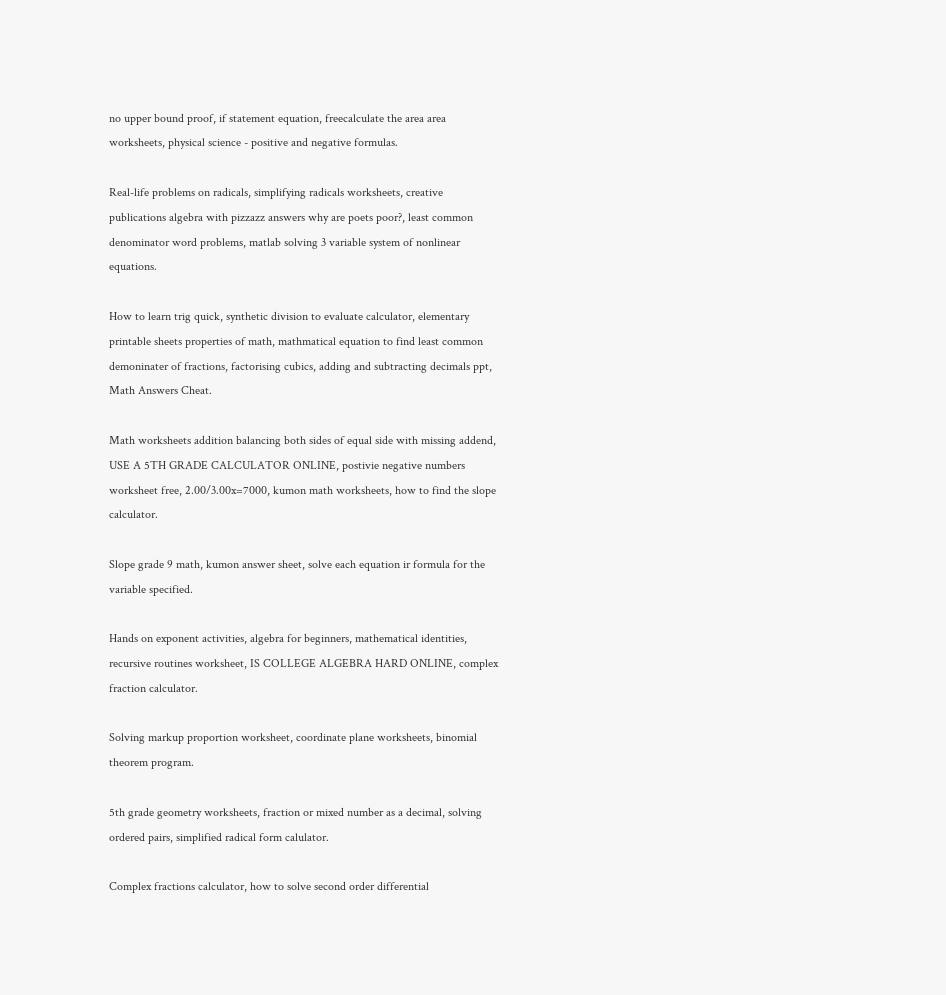no upper bound proof, if statement equation, freecalculate the area area worksheets, physical science - positive and negative formulas.

Real-life problems on radicals, simplifying radicals worksheets, creative publications algebra with pizzazz answers why are poets poor?, least common denominator word problems, matlab solving 3 variable system of nonlinear equations.

How to learn trig quick, synthetic division to evaluate calculator, elementary printable sheets properties of math, mathmatical equation to find least common demoninater of fractions, factorising cubics, adding and subtracting decimals ppt, Math Answers Cheat.

Math worksheets addition balancing both sides of equal side with missing addend, USE A 5TH GRADE CALCULATOR ONLINE, postivie negative numbers worksheet free, 2.00/3.00x=7000, kumon math worksheets, how to find the slope calculator.

Slope grade 9 math, kumon answer sheet, solve each equation ir formula for the variable specified.

Hands on exponent activities, algebra for beginners, mathematical identities, recursive routines worksheet, IS COLLEGE ALGEBRA HARD ONLINE, complex fraction calculator.

Solving markup proportion worksheet, coordinate plane worksheets, binomial theorem program.

5th grade geometry worksheets, fraction or mixed number as a decimal, solving ordered pairs, simplified radical form calulator.

Complex fractions calculator, how to solve second order differential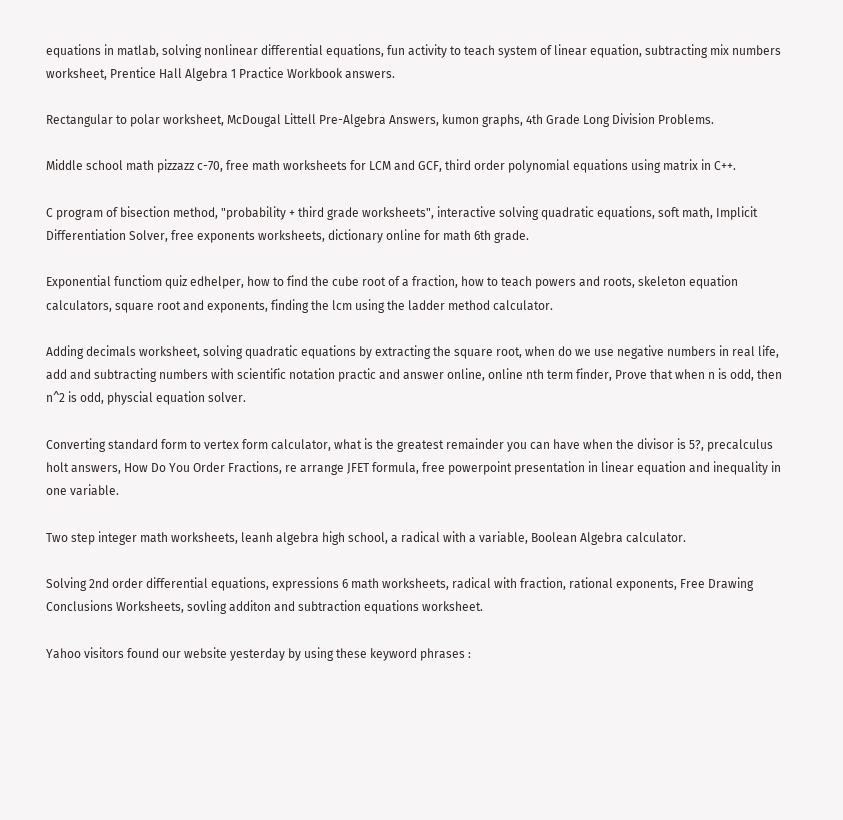equations in matlab, solving nonlinear differential equations, fun activity to teach system of linear equation, subtracting mix numbers worksheet, Prentice Hall Algebra 1 Practice Workbook answers.

Rectangular to polar worksheet, McDougal Littell Pre-Algebra Answers, kumon graphs, 4th Grade Long Division Problems.

Middle school math pizzazz c-70, free math worksheets for LCM and GCF, third order polynomial equations using matrix in C++.

C program of bisection method, "probability + third grade worksheets", interactive solving quadratic equations, soft math, Implicit Differentiation Solver, free exponents worksheets, dictionary online for math 6th grade.

Exponential functiom quiz edhelper, how to find the cube root of a fraction, how to teach powers and roots, skeleton equation calculators, square root and exponents, finding the lcm using the ladder method calculator.

Adding decimals worksheet, solving quadratic equations by extracting the square root, when do we use negative numbers in real life, add and subtracting numbers with scientific notation practic and answer online, online nth term finder, Prove that when n is odd, then n^2 is odd, physcial equation solver.

Converting standard form to vertex form calculator, what is the greatest remainder you can have when the divisor is 5?, precalculus holt answers, How Do You Order Fractions, re arrange JFET formula, free powerpoint presentation in linear equation and inequality in one variable.

Two step integer math worksheets, leanh algebra high school, a radical with a variable, Boolean Algebra calculator.

Solving 2nd order differential equations, expressions 6 math worksheets, radical with fraction, rational exponents, Free Drawing Conclusions Worksheets, sovling additon and subtraction equations worksheet.

Yahoo visitors found our website yesterday by using these keyword phrases :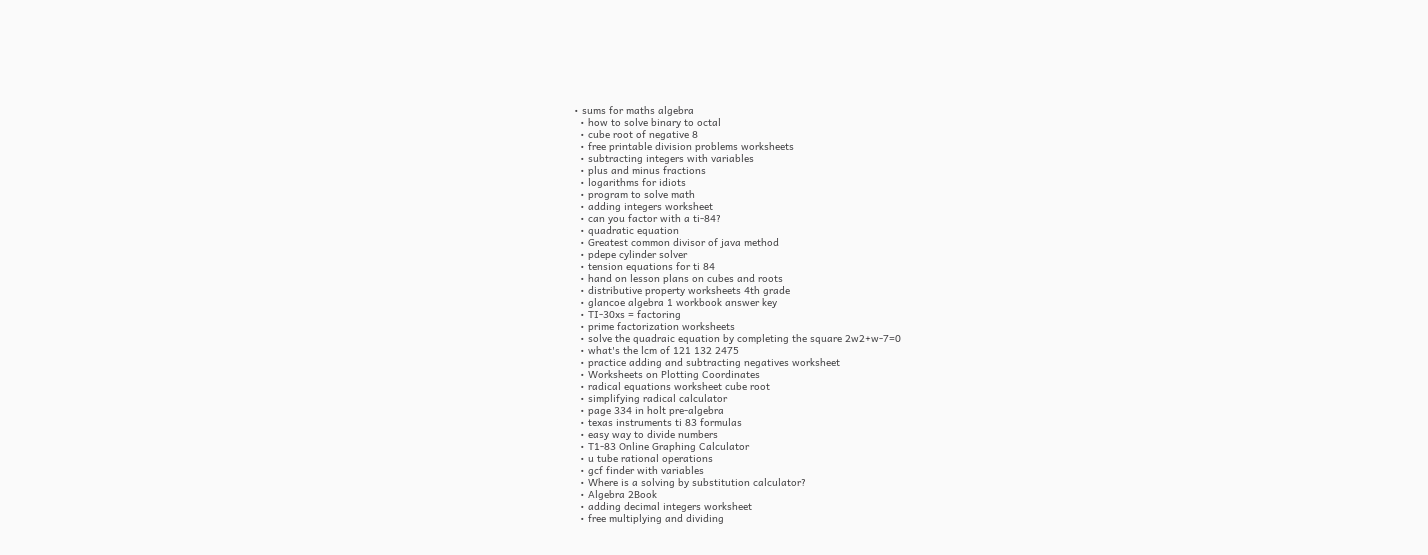• sums for maths algebra
  • how to solve binary to octal
  • cube root of negative 8
  • free printable division problems worksheets
  • subtracting integers with variables
  • plus and minus fractions
  • logarithms for idiots
  • program to solve math
  • adding integers worksheet
  • can you factor with a ti-84?
  • quadratic equation
  • Greatest common divisor of java method
  • pdepe cylinder solver
  • tension equations for ti 84
  • hand on lesson plans on cubes and roots
  • distributive property worksheets 4th grade
  • glancoe algebra 1 workbook answer key
  • TI-30xs = factoring
  • prime factorization worksheets
  • solve the quadraic equation by completing the square 2w2+w-7=0
  • what's the lcm of 121 132 2475
  • practice adding and subtracting negatives worksheet
  • Worksheets on Plotting Coordinates
  • radical equations worksheet cube root
  • simplifying radical calculator
  • page 334 in holt pre-algebra
  • texas instruments ti 83 formulas
  • easy way to divide numbers
  • T1-83 Online Graphing Calculator
  • u tube rational operations
  • gcf finder with variables
  • Where is a solving by substitution calculator?
  • Algebra 2Book
  • adding decimal integers worksheet
  • free multiplying and dividing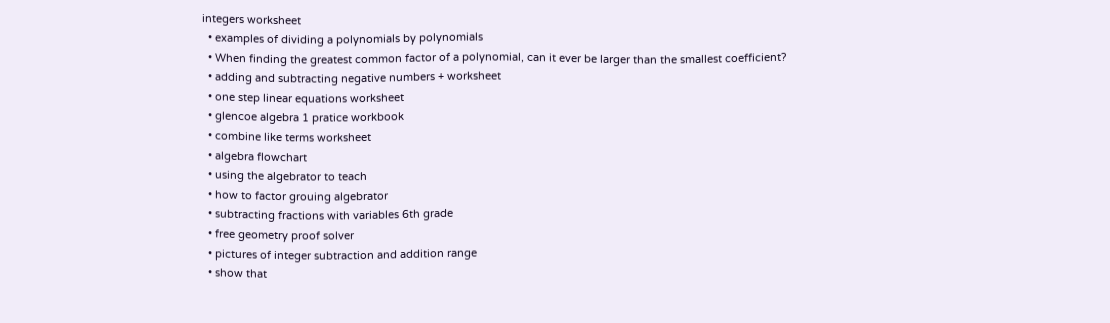integers worksheet
  • examples of dividing a polynomials by polynomials
  • When finding the greatest common factor of a polynomial, can it ever be larger than the smallest coefficient?
  • adding and subtracting negative numbers + worksheet
  • one step linear equations worksheet
  • glencoe algebra 1 pratice workbook
  • combine like terms worksheet
  • algebra flowchart
  • using the algebrator to teach
  • how to factor grouing algebrator
  • subtracting fractions with variables 6th grade
  • free geometry proof solver
  • pictures of integer subtraction and addition range
  • show that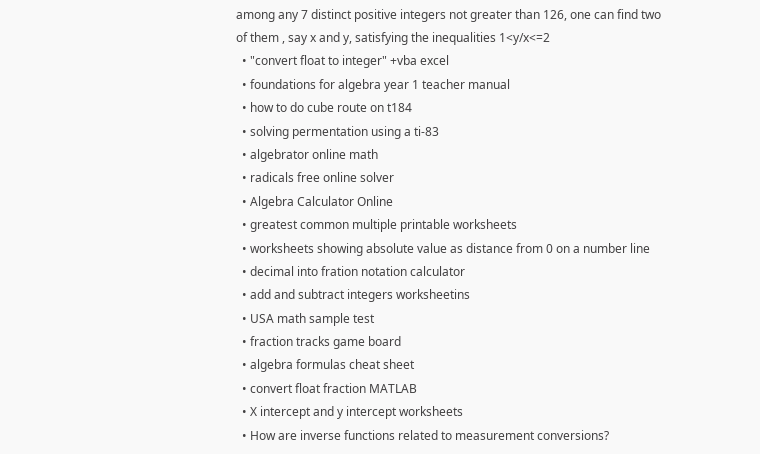among any 7 distinct positive integers not greater than 126, one can find two of them , say x and y, satisfying the inequalities 1<y/x<=2
  • "convert float to integer" +vba excel
  • foundations for algebra year 1 teacher manual
  • how to do cube route on t184
  • solving permentation using a ti-83
  • algebrator online math
  • radicals free online solver
  • Algebra Calculator Online
  • greatest common multiple printable worksheets
  • worksheets showing absolute value as distance from 0 on a number line
  • decimal into fration notation calculator
  • add and subtract integers worksheetins
  • USA math sample test
  • fraction tracks game board
  • algebra formulas cheat sheet
  • convert float fraction MATLAB
  • X intercept and y intercept worksheets
  • How are inverse functions related to measurement conversions?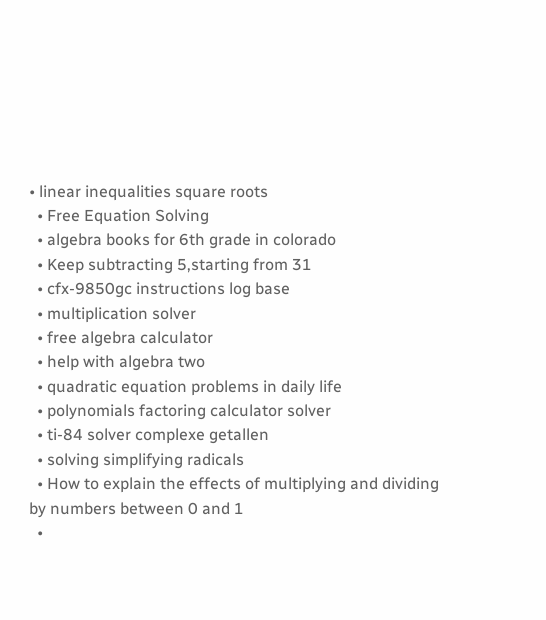• linear inequalities square roots
  • Free Equation Solving
  • algebra books for 6th grade in colorado
  • Keep subtracting 5,starting from 31
  • cfx-9850gc instructions log base
  • multiplication solver
  • free algebra calculator
  • help with algebra two
  • quadratic equation problems in daily life
  • polynomials factoring calculator solver
  • ti-84 solver complexe getallen
  • solving simplifying radicals
  • How to explain the effects of multiplying and dividing by numbers between 0 and 1
  •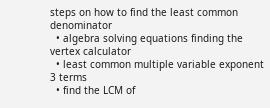steps on how to find the least common denominator
  • algebra solving equations finding the vertex calculator
  • least common multiple variable exponent 3 terms
  • find the LCM of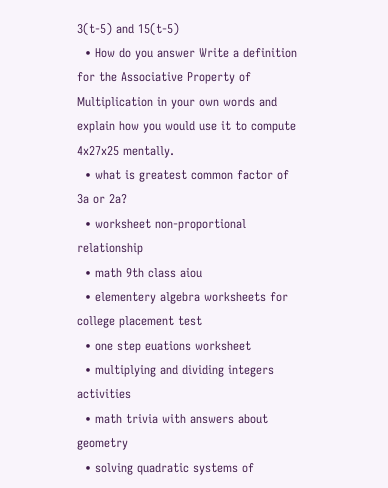3(t-5) and 15(t-5)
  • How do you answer Write a definition for the Associative Property of Multiplication in your own words and explain how you would use it to compute 4x27x25 mentally.
  • what is greatest common factor of 3a or 2a?
  • worksheet non-proportional relationship
  • math 9th class aiou
  • elementery algebra worksheets for college placement test
  • one step euations worksheet
  • multiplying and dividing integers activities
  • math trivia with answers about geometry
  • solving quadratic systems of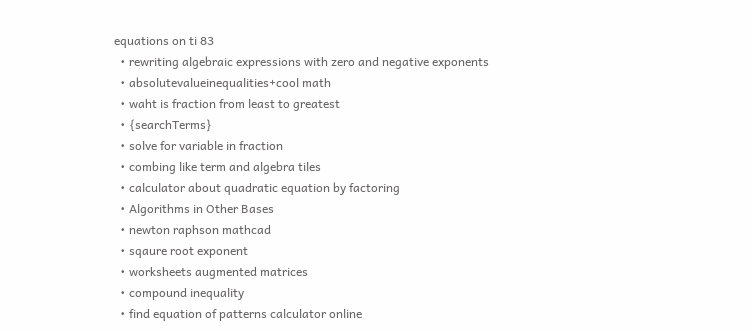equations on ti 83
  • rewriting algebraic expressions with zero and negative exponents
  • absolutevalueinequalities+cool math
  • waht is fraction from least to greatest
  • {searchTerms}
  • solve for variable in fraction
  • combing like term and algebra tiles
  • calculator about quadratic equation by factoring
  • Algorithms in Other Bases
  • newton raphson mathcad
  • sqaure root exponent
  • worksheets augmented matrices
  • compound inequality
  • find equation of patterns calculator online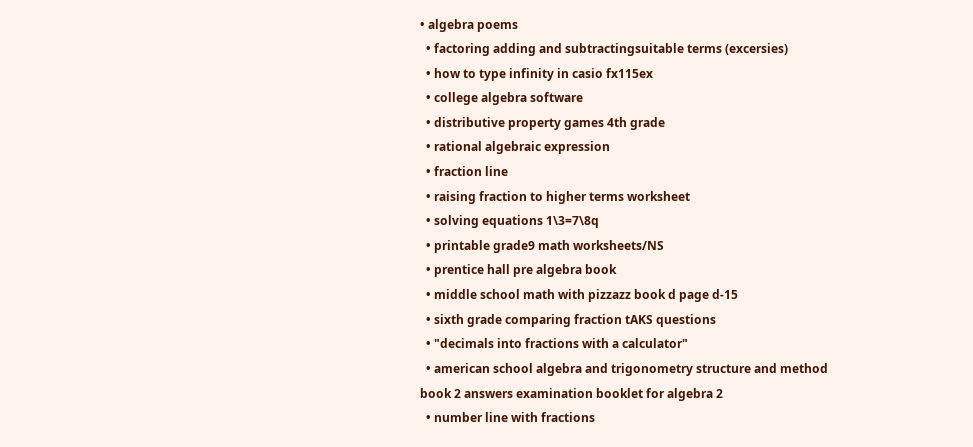• algebra poems
  • factoring adding and subtractingsuitable terms (excersies)
  • how to type infinity in casio fx115ex
  • college algebra software
  • distributive property games 4th grade
  • rational algebraic expression
  • fraction line
  • raising fraction to higher terms worksheet
  • solving equations 1\3=7\8q
  • printable grade9 math worksheets/NS
  • prentice hall pre algebra book
  • middle school math with pizzazz book d page d-15
  • sixth grade comparing fraction tAKS questions
  • "decimals into fractions with a calculator"
  • american school algebra and trigonometry structure and method book 2 answers examination booklet for algebra 2
  • number line with fractions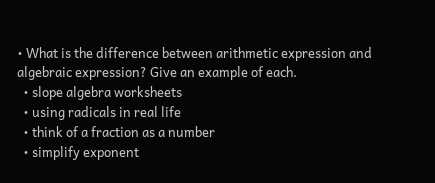• What is the difference between arithmetic expression and algebraic expression? Give an example of each.
  • slope algebra worksheets
  • using radicals in real life
  • think of a fraction as a number
  • simplify exponent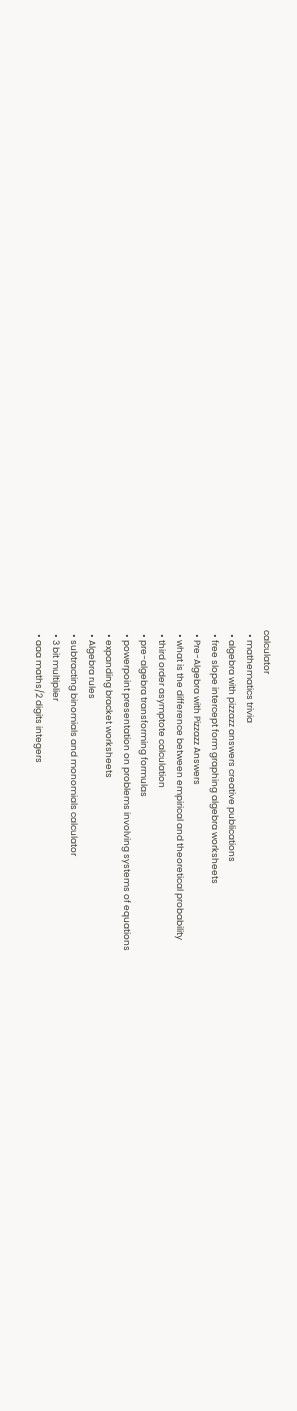calculator
  • mathematics trivia
  • algebra with pizzazz answers creative publications
  • free slope intercept form graphing algebra worksheets
  • Pre-Algebra with Pizzazz Answers
  • what is the difference between empirical and theoretical probability
  • third order asymptote calculation
  • pre-algebra transforming formulas
  • powerpoint presentation on problems involving systems of equations
  • expanding bracket worksheets
  • Algebra rules
  • subtracting binomials and monomials calculator
  • 3 bit multiplier
  • aaa maths/2 digits integers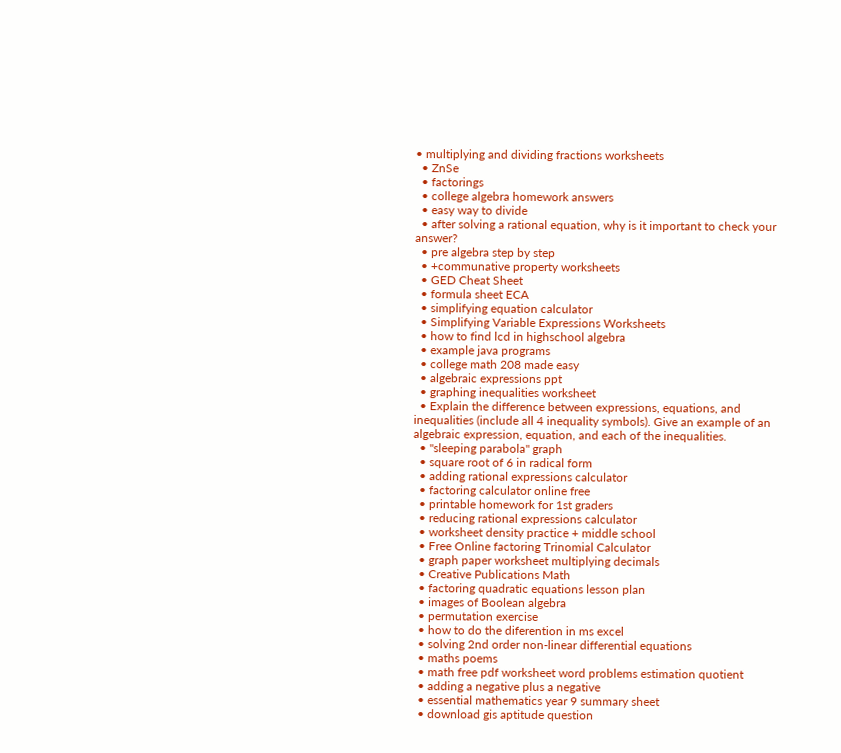• multiplying and dividing fractions worksheets
  • ZnSe
  • factorings
  • college algebra homework answers
  • easy way to divide
  • after solving a rational equation, why is it important to check your answer?
  • pre algebra step by step
  • +communative property worksheets
  • GED Cheat Sheet
  • formula sheet ECA
  • simplifying equation calculator
  • Simplifying Variable Expressions Worksheets
  • how to find lcd in highschool algebra
  • example java programs
  • college math 208 made easy
  • algebraic expressions ppt
  • graphing inequalities worksheet
  • Explain the difference between expressions, equations, and inequalities (include all 4 inequality symbols). Give an example of an algebraic expression, equation, and each of the inequalities.
  • "sleeping parabola" graph
  • square root of 6 in radical form
  • adding rational expressions calculator
  • factoring calculator online free
  • printable homework for 1st graders
  • reducing rational expressions calculator
  • worksheet density practice + middle school
  • Free Online factoring Trinomial Calculator
  • graph paper worksheet multiplying decimals
  • Creative Publications Math
  • factoring quadratic equations lesson plan
  • images of Boolean algebra
  • permutation exercise
  • how to do the diferention in ms excel
  • solving 2nd order non-linear differential equations
  • maths poems
  • math free pdf worksheet word problems estimation quotient
  • adding a negative plus a negative
  • essential mathematics year 9 summary sheet
  • download gis aptitude question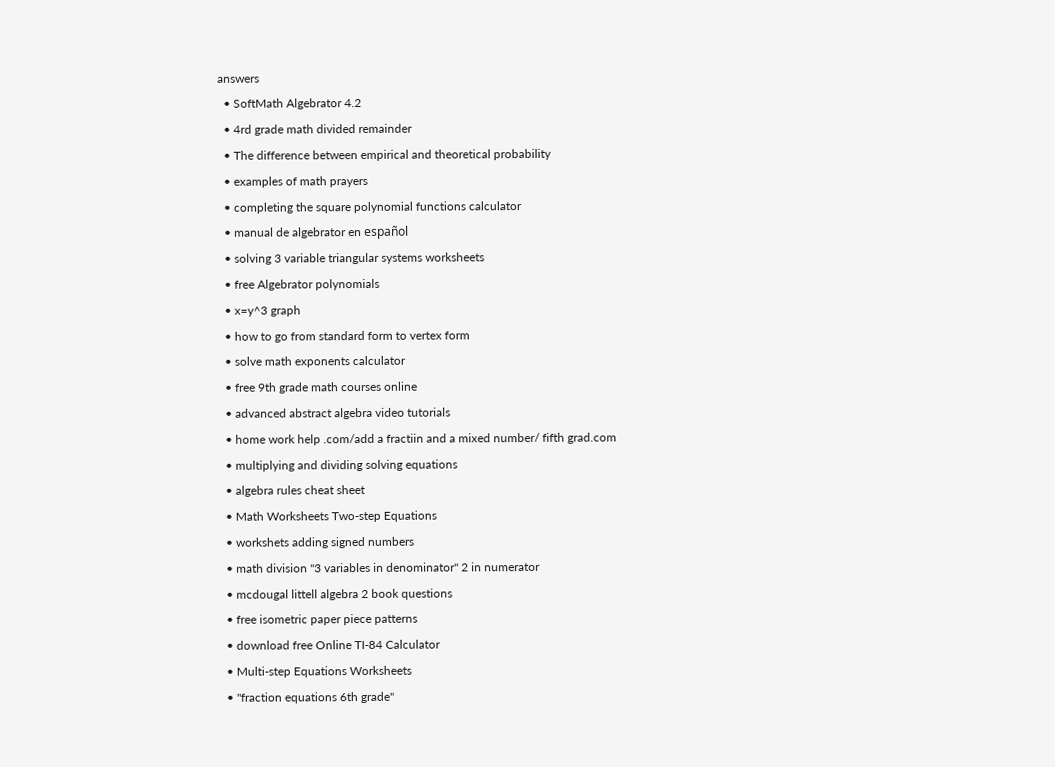answers
  • SoftMath Algebrator 4.2
  • 4rd grade math divided remainder
  • The difference between empirical and theoretical probability
  • examples of math prayers
  • completing the square polynomial functions calculator
  • manual de algebrator en español
  • solving 3 variable triangular systems worksheets
  • free Algebrator polynomials
  • x=y^3 graph
  • how to go from standard form to vertex form
  • solve math exponents calculator
  • free 9th grade math courses online
  • advanced abstract algebra video tutorials
  • home work help .com/add a fractiin and a mixed number/ fifth grad.com
  • multiplying and dividing solving equations
  • algebra rules cheat sheet
  • Math Worksheets Two-step Equations
  • workshets adding signed numbers
  • math division "3 variables in denominator" 2 in numerator
  • mcdougal littell algebra 2 book questions
  • free isometric paper piece patterns
  • download free Online TI-84 Calculator
  • Multi-step Equations Worksheets
  • "fraction equations 6th grade"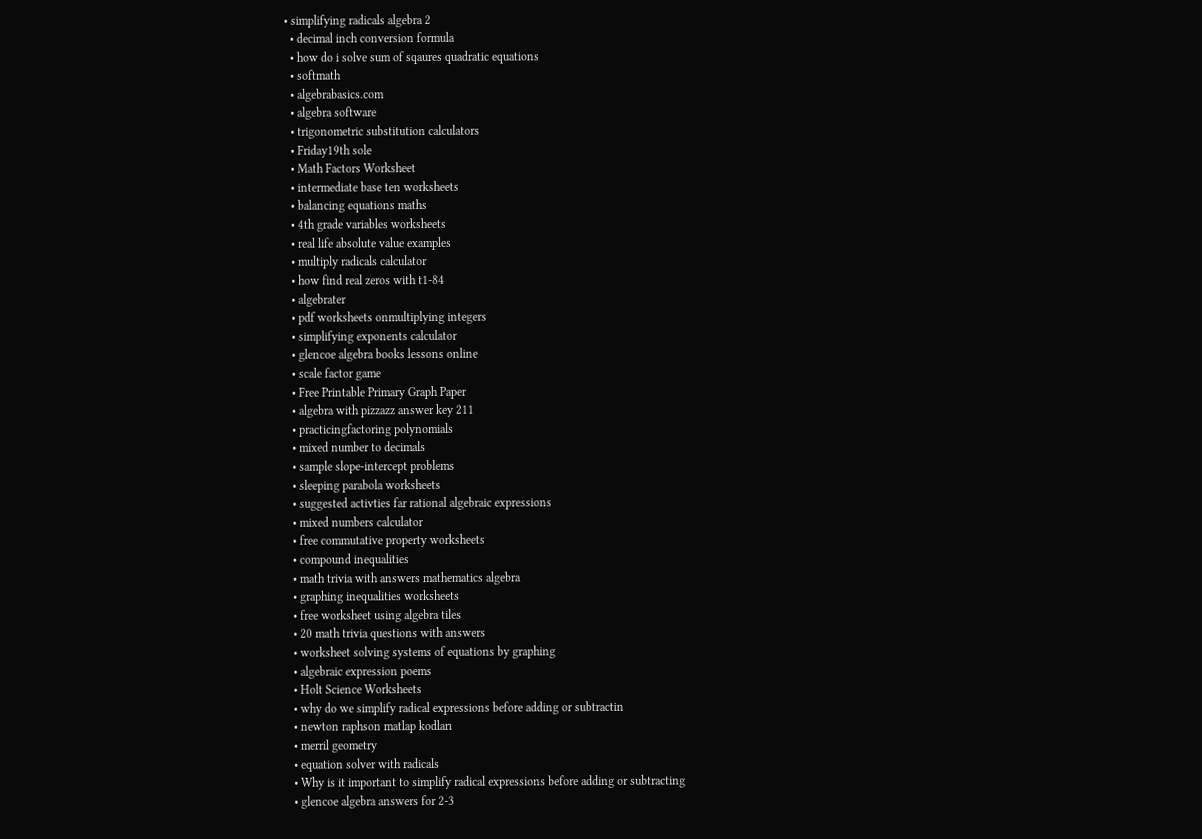• simplifying radicals algebra 2
  • decimal inch conversion formula
  • how do i solve sum of sqaures quadratic equations
  • softmath
  • algebrabasics.com
  • algebra software
  • trigonometric substitution calculators
  • Friday19th sole
  • Math Factors Worksheet
  • intermediate base ten worksheets
  • balancing equations maths
  • 4th grade variables worksheets
  • real life absolute value examples
  • multiply radicals calculator
  • how find real zeros with t1-84
  • algebrater
  • pdf worksheets onmultiplying integers
  • simplifying exponents calculator
  • glencoe algebra books lessons online
  • scale factor game
  • Free Printable Primary Graph Paper
  • algebra with pizzazz answer key 211
  • practicingfactoring polynomials
  • mixed number to decimals
  • sample slope-intercept problems
  • sleeping parabola worksheets
  • suggested activties far rational algebraic expressions
  • mixed numbers calculator
  • free commutative property worksheets
  • compound inequalities
  • math trivia with answers mathematics algebra
  • graphing inequalities worksheets
  • free worksheet using algebra tiles
  • 20 math trivia questions with answers
  • worksheet solving systems of equations by graphing
  • algebraic expression poems
  • Holt Science Worksheets
  • why do we simplify radical expressions before adding or subtractin
  • newton raphson matlap kodları
  • merril geometry
  • equation solver with radicals
  • Why is it important to simplify radical expressions before adding or subtracting
  • glencoe algebra answers for 2-3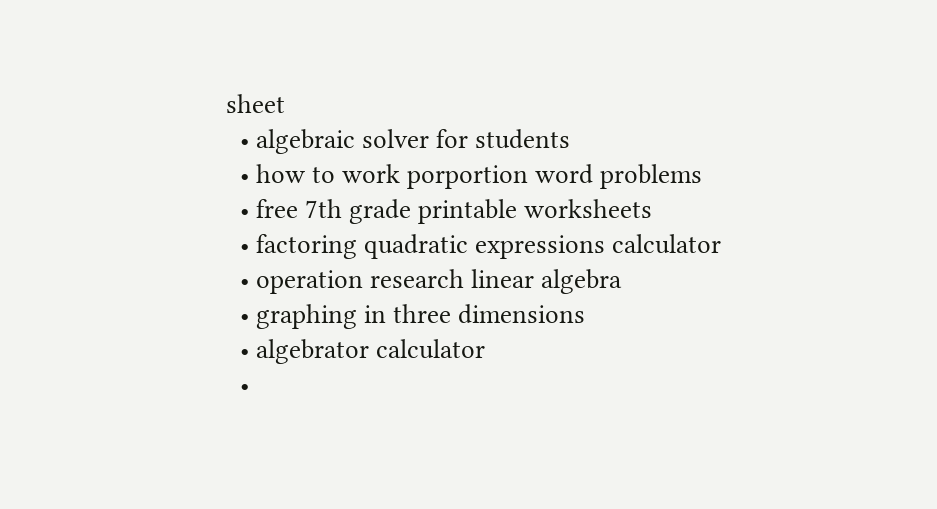sheet
  • algebraic solver for students
  • how to work porportion word problems
  • free 7th grade printable worksheets
  • factoring quadratic expressions calculator
  • operation research linear algebra
  • graphing in three dimensions
  • algebrator calculator
  •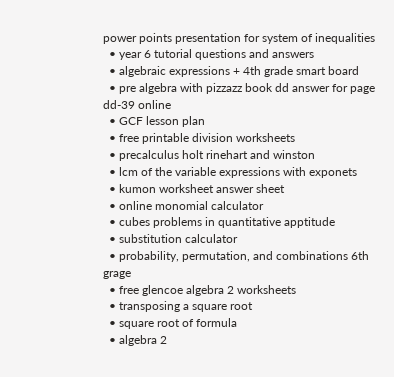power points presentation for system of inequalities
  • year 6 tutorial questions and answers
  • algebraic expressions + 4th grade smart board
  • pre algebra with pizzazz book dd answer for page dd-39 online
  • GCF lesson plan
  • free printable division worksheets
  • precalculus holt rinehart and winston
  • lcm of the variable expressions with exponets
  • kumon worksheet answer sheet
  • online monomial calculator
  • cubes problems in quantitative apptitude
  • substitution calculator
  • probability, permutation, and combinations 6th grage
  • free glencoe algebra 2 worksheets
  • transposing a square root
  • square root of formula
  • algebra 2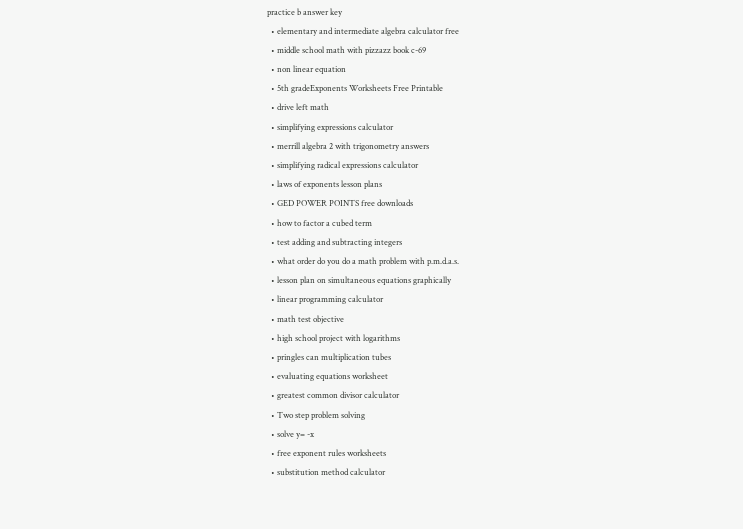practice b answer key
  • elementary and intermediate algebra calculator free
  • middle school math with pizzazz book c-69
  • non linear equation
  • 5th gradeExponents Worksheets Free Printable
  • drive left math
  • simplifying expressions calculator
  • merrill algebra 2 with trigonometry answers
  • simplifying radical expressions calculator
  • laws of exponents lesson plans
  • GED POWER POINTS free downloads
  • how to factor a cubed term
  • test adding and subtracting integers
  • what order do you do a math problem with p.m.d.a.s.
  • lesson plan on simultaneous equations graphically
  • linear programming calculator
  • math test objective
  • high school project with logarithms
  • pringles can multiplication tubes
  • evaluating equations worksheet
  • greatest common divisor calculator
  • Two step problem solving
  • solve y= -x
  • free exponent rules worksheets
  • substitution method calculator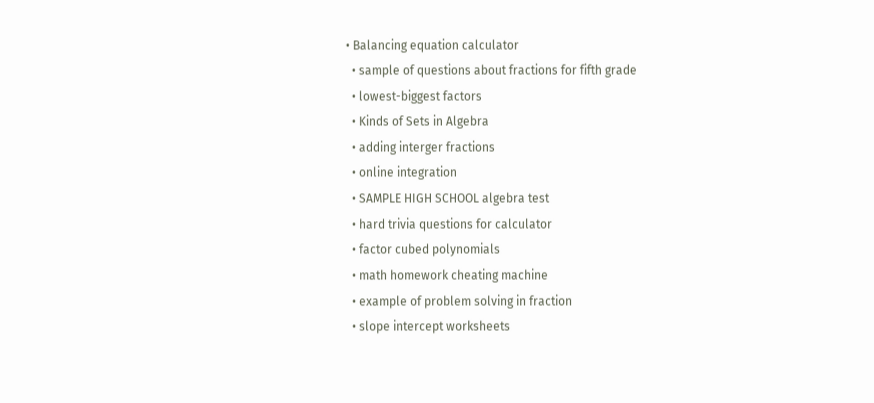• Balancing equation calculator
  • sample of questions about fractions for fifth grade
  • lowest-biggest factors
  • Kinds of Sets in Algebra
  • adding interger fractions
  • online integration
  • SAMPLE HIGH SCHOOL algebra test
  • hard trivia questions for calculator
  • factor cubed polynomials
  • math homework cheating machine
  • example of problem solving in fraction
  • slope intercept worksheets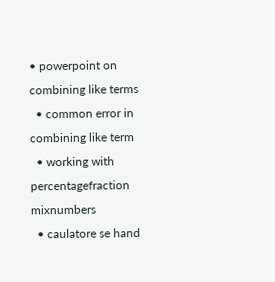• powerpoint on combining like terms
  • common error in combining like term
  • working with percentagefraction mixnumbers
  • caulatore se hand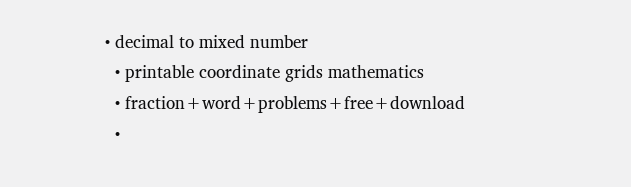• decimal to mixed number
  • printable coordinate grids mathematics
  • fraction+word+problems+free+download
  •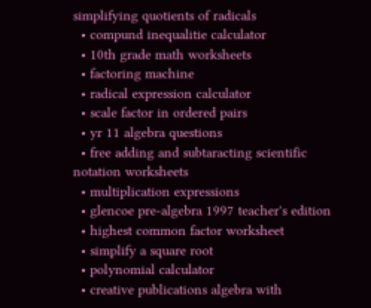simplifying quotients of radicals
  • compund inequalitie calculator
  • 10th grade math worksheets
  • factoring machine
  • radical expression calculator
  • scale factor in ordered pairs
  • yr 11 algebra questions
  • free adding and subtaracting scientific notation worksheets
  • multiplication expressions
  • glencoe pre-algebra 1997 teacher's edition
  • highest common factor worksheet
  • simplify a square root
  • polynomial calculator
  • creative publications algebra with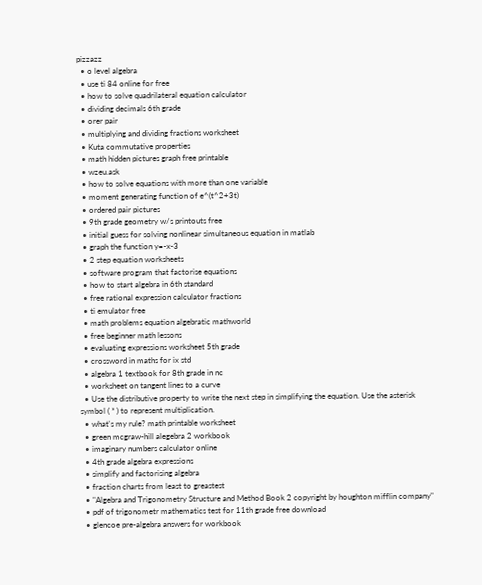pizzazz
  • o level algebra
  • use ti 84 online for free
  • how to solve quadrilateral equation calculator
  • dividing decimals 6th grade
  • orer pair
  • multiplying and dividing fractions worksheet
  • Kuta commutative properties
  • math hidden pictures graph free printable
  • wzeu.ask
  • how to solve equations with more than one variable
  • moment generating function of e^(t^2+3t)
  • ordered pair pictures
  • 9th grade geometry w/s printouts free
  • initial guess for solving nonlinear simultaneous equation in matlab
  • graph the function y=-x-3
  • 2 step equation worksheets
  • software program that factorise equations
  • how to start algebra in 6th standard
  • free rational expression calculator fractions
  • ti emulator free
  • math problems equation algebratic mathworld
  • free beginner math lessons
  • evaluating expressions worksheet 5th grade
  • crossword in maths for ix std
  • algebra 1 textbook for 8th grade in nc
  • worksheet on tangent lines to a curve
  • Use the distributive property to write the next step in simplifying the equation. Use the asterisk symbol ( * ) to represent multiplication.
  • what's my rule? math printable worksheet
  • green mcgraw-hill alegebra 2 workbook
  • imaginary numbers calculator online
  • 4th grade algebra expressions
  • simplify and factorising algebra
  • fraction charts from least to greastest
  • "Algebra and Trigonometry Structure and Method Book 2 copyright by houghton mifflin company"
  • pdf of trigonometr mathematics test for 11th grade free download
  • glencoe pre-algebra answers for workbook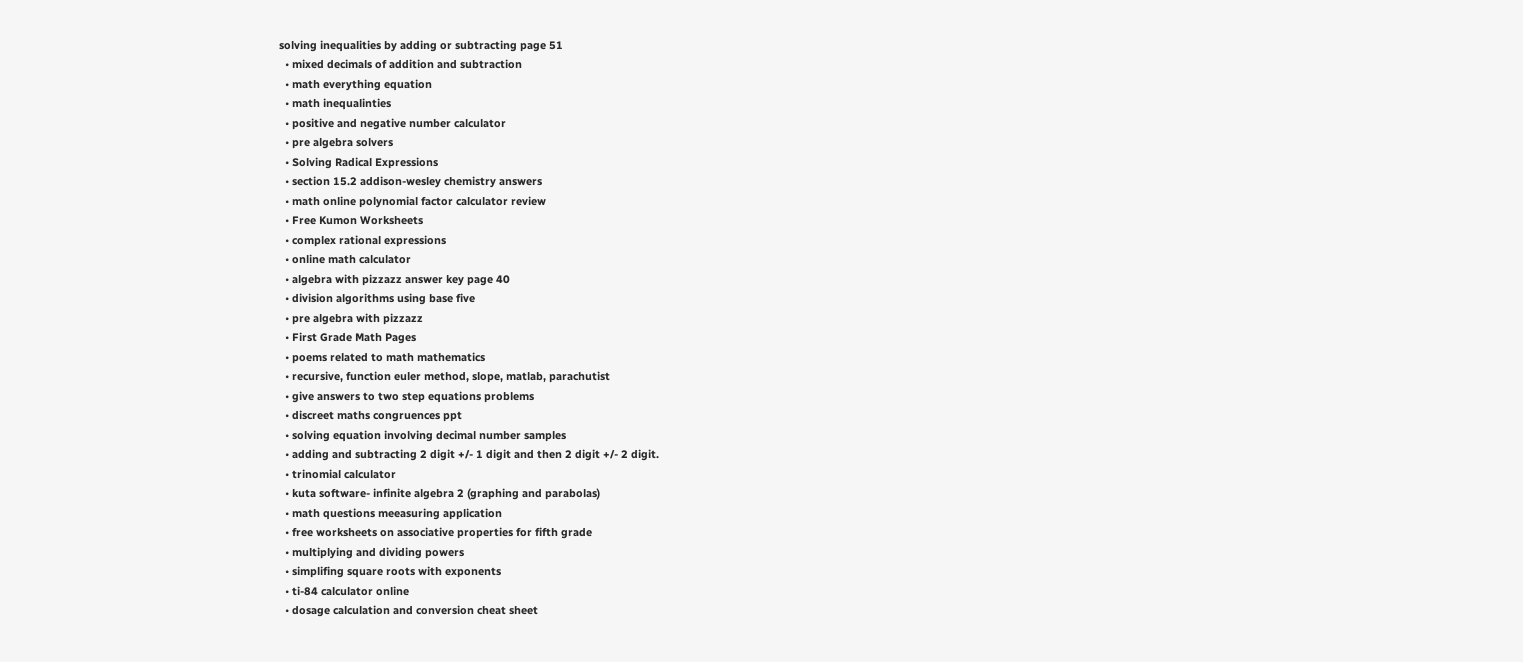solving inequalities by adding or subtracting page 51
  • mixed decimals of addition and subtraction
  • math everything equation
  • math inequalinties
  • positive and negative number calculator
  • pre algebra solvers
  • Solving Radical Expressions
  • section 15.2 addison-wesley chemistry answers
  • math online polynomial factor calculator review
  • Free Kumon Worksheets
  • complex rational expressions
  • online math calculator
  • algebra with pizzazz answer key page 40
  • division algorithms using base five
  • pre algebra with pizzazz
  • First Grade Math Pages
  • poems related to math mathematics
  • recursive, function euler method, slope, matlab, parachutist
  • give answers to two step equations problems
  • discreet maths congruences ppt
  • solving equation involving decimal number samples
  • adding and subtracting 2 digit +/- 1 digit and then 2 digit +/- 2 digit.
  • trinomial calculator
  • kuta software- infinite algebra 2 (graphing and parabolas)
  • math questions meeasuring application
  • free worksheets on associative properties for fifth grade
  • multiplying and dividing powers
  • simplifing square roots with exponents
  • ti-84 calculator online
  • dosage calculation and conversion cheat sheet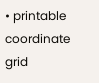• printable coordinate grid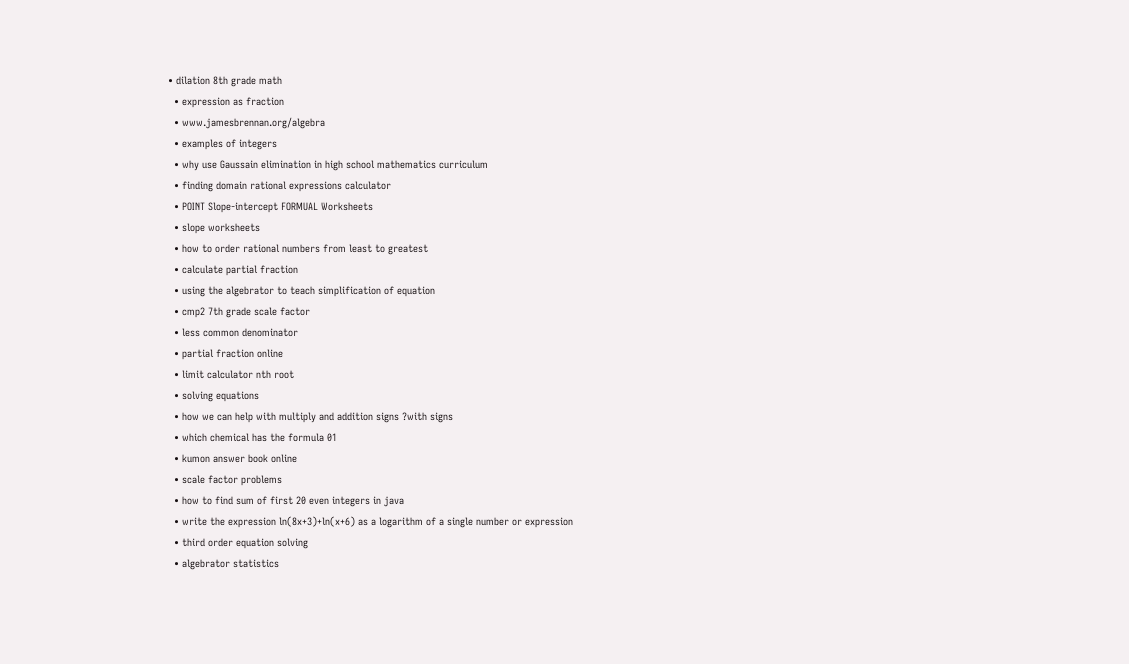• dilation 8th grade math
  • expression as fraction
  • www.jamesbrennan.org/algebra
  • examples of integers
  • why use Gaussain elimination in high school mathematics curriculum
  • finding domain rational expressions calculator
  • POINT Slope-intercept FORMUAL Worksheets
  • slope worksheets
  • how to order rational numbers from least to greatest
  • calculate partial fraction
  • using the algebrator to teach simplification of equation
  • cmp2 7th grade scale factor
  • less common denominator
  • partial fraction online
  • limit calculator nth root
  • solving equations
  • how we can help with multiply and addition signs ?with signs
  • which chemical has the formula 01
  • kumon answer book online
  • scale factor problems
  • how to find sum of first 20 even integers in java
  • write the expression ln(8x+3)+ln(x+6) as a logarithm of a single number or expression
  • third order equation solving
  • algebrator statistics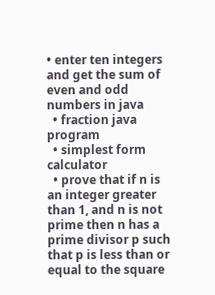• enter ten integers and get the sum of even and odd numbers in java
  • fraction java program
  • simplest form calculator
  • prove that if n is an integer greater than 1, and n is not prime then n has a prime divisor p such that p is less than or equal to the square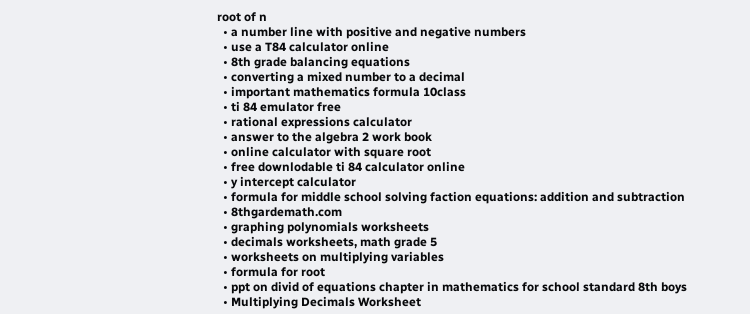root of n
  • a number line with positive and negative numbers
  • use a T84 calculator online
  • 8th grade balancing equations
  • converting a mixed number to a decimal
  • important mathematics formula 10class
  • ti 84 emulator free
  • rational expressions calculator
  • answer to the algebra 2 work book
  • online calculator with square root
  • free downlodable ti 84 calculator online
  • y intercept calculator
  • formula for middle school solving faction equations: addition and subtraction
  • 8thgardemath.com
  • graphing polynomials worksheets
  • decimals worksheets, math grade 5
  • worksheets on multiplying variables
  • formula for root
  • ppt on divid of equations chapter in mathematics for school standard 8th boys
  • Multiplying Decimals Worksheet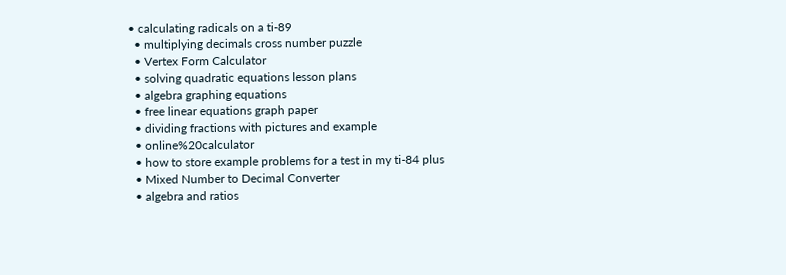• calculating radicals on a ti-89
  • multiplying decimals cross number puzzle
  • Vertex Form Calculator
  • solving quadratic equations lesson plans
  • algebra graphing equations
  • free linear equations graph paper
  • dividing fractions with pictures and example
  • online%20calculator
  • how to store example problems for a test in my ti-84 plus
  • Mixed Number to Decimal Converter
  • algebra and ratios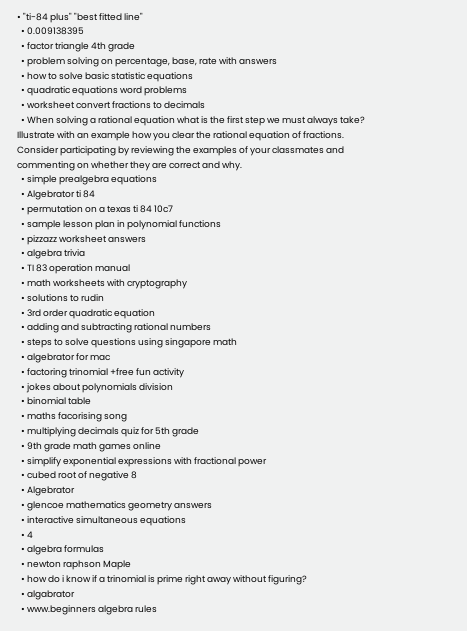• "ti-84 plus" "best fitted line"
  • 0.009138395
  • factor triangle 4th grade
  • problem solving on percentage, base, rate with answers
  • how to solve basic statistic equations
  • quadratic equations word problems
  • worksheet convert fractions to decimals
  • When solving a rational equation what is the first step we must always take? Illustrate with an example how you clear the rational equation of fractions. Consider participating by reviewing the examples of your classmates and commenting on whether they are correct and why.
  • simple prealgebra equations
  • Algebrator ti 84
  • permutation on a texas ti 84 10c7
  • sample lesson plan in polynomial functions
  • pizzazz worksheet answers
  • algebra trivia
  • TI 83 operation manual
  • math worksheets with cryptography
  • solutions to rudin
  • 3rd order quadratic equation
  • adding and subtracting rational numbers
  • steps to solve questions using singapore math
  • algebrator for mac
  • factoring trinomial +free fun activity
  • jokes about polynomials division
  • binomial table
  • maths facorising song
  • multiplying decimals quiz for 5th grade
  • 9th grade math games online
  • simplify exponential expressions with fractional power
  • cubed root of negative 8
  • Algebrator
  • glencoe mathematics geometry answers
  • interactive simultaneous equations
  • 4
  • algebra formulas
  • newton raphson Maple
  • how do i know if a trinomial is prime right away without figuring?
  • algabrator
  • www.beginners algebra rules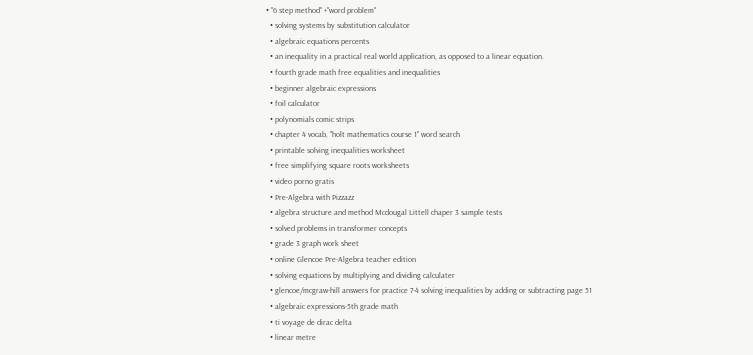• "6 step method" +"word problem"
  • solving systems by substitution calculator
  • algebraic equations percents
  • an inequality in a practical real world application, as opposed to a linear equation.
  • fourth grade math free equalities and inequalities
  • beginner algebraic expressions
  • foil calculator
  • polynomials comic strips
  • chapter 4 vocab, "holt mathematics course 1" word search
  • printable solving inequalities worksheet
  • free simplifying square roots worksheets
  • video porno gratis
  • Pre-Algebra with Pizzazz
  • algebra structure and method Mcdougal Littell chaper 3 sample tests
  • solved problems in transformer concepts
  • grade 3 graph work sheet
  • online Glencoe Pre-Algebra teacher edition
  • solving equations by multiplying and dividing calculater
  • glencoe/mcgraw-hill answers for practice 7-4 solving inequalities by adding or subtracting page 51
  • algebraic expressions-5th grade math
  • ti voyage de dirac delta
  • linear metre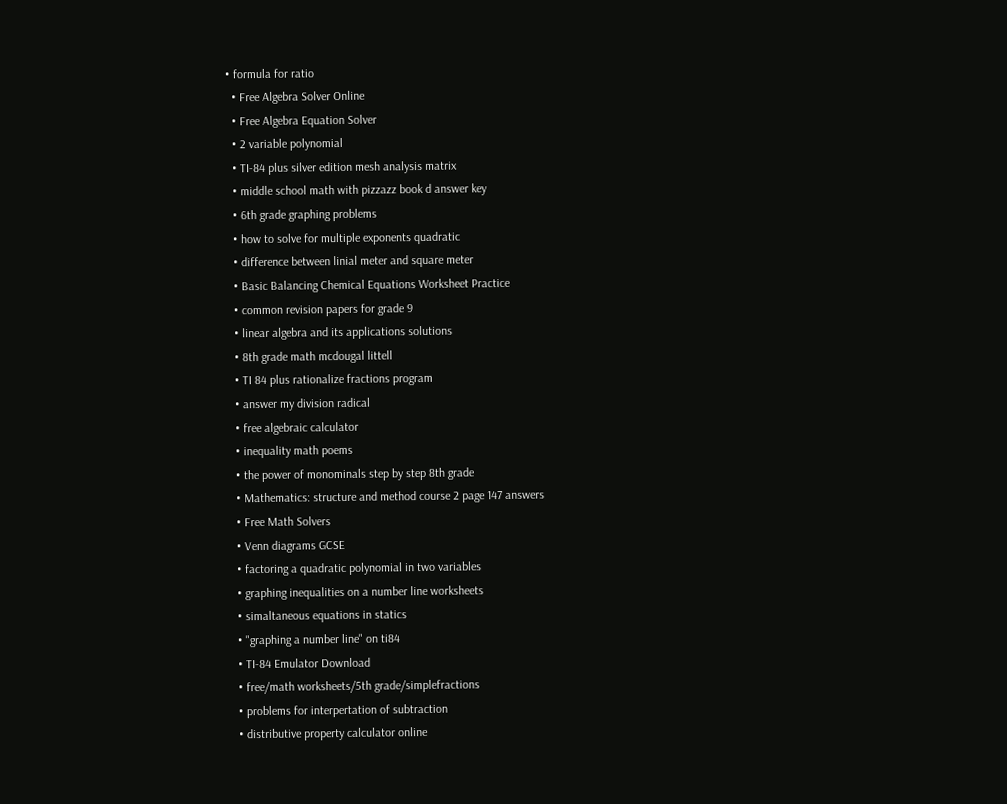• formula for ratio
  • Free Algebra Solver Online
  • Free Algebra Equation Solver
  • 2 variable polynomial
  • TI-84 plus silver edition mesh analysis matrix
  • middle school math with pizzazz book d answer key
  • 6th grade graphing problems
  • how to solve for multiple exponents quadratic
  • difference between linial meter and square meter
  • Basic Balancing Chemical Equations Worksheet Practice
  • common revision papers for grade 9
  • linear algebra and its applications solutions
  • 8th grade math mcdougal littell
  • TI 84 plus rationalize fractions program
  • answer my division radical
  • free algebraic calculator
  • inequality math poems
  • the power of monominals step by step 8th grade
  • Mathematics: structure and method course 2 page 147 answers
  • Free Math Solvers
  • Venn diagrams GCSE
  • factoring a quadratic polynomial in two variables
  • graphing inequalities on a number line worksheets
  • simaltaneous equations in statics
  • "graphing a number line" on ti84
  • TI-84 Emulator Download
  • free/math worksheets/5th grade/simplefractions
  • problems for interpertation of subtraction
  • distributive property calculator online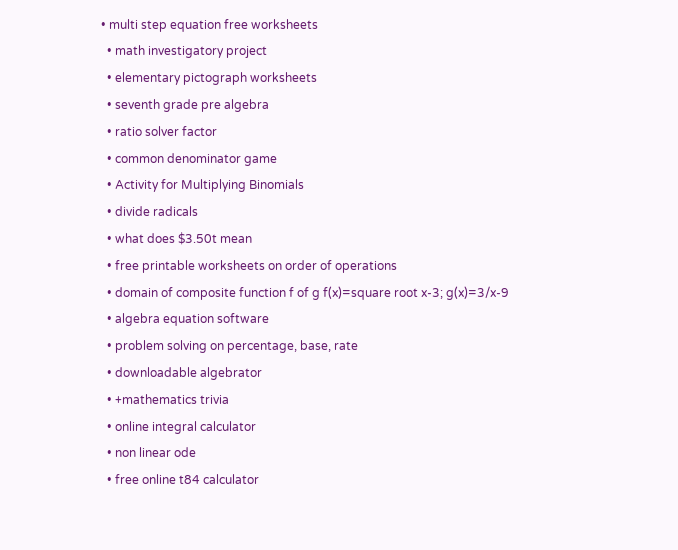• multi step equation free worksheets
  • math investigatory project
  • elementary pictograph worksheets
  • seventh grade pre algebra
  • ratio solver factor
  • common denominator game
  • Activity for Multiplying Binomials
  • divide radicals
  • what does $3.50t mean
  • free printable worksheets on order of operations
  • domain of composite function f of g f(x)=square root x-3; g(x)=3/x-9
  • algebra equation software
  • problem solving on percentage, base, rate
  • downloadable algebrator
  • +mathematics trivia
  • online integral calculator
  • non linear ode
  • free online t84 calculator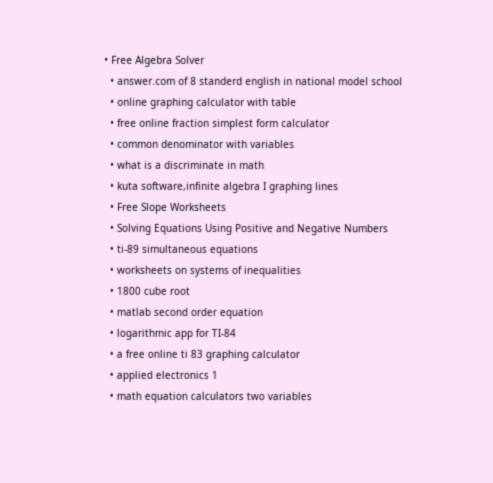• Free Algebra Solver
  • answer.com of 8 standerd english in national model school
  • online graphing calculator with table
  • free online fraction simplest form calculator
  • common denominator with variables
  • what is a discriminate in math
  • kuta software,infinite algebra I graphing lines
  • Free Slope Worksheets
  • Solving Equations Using Positive and Negative Numbers
  • ti-89 simultaneous equations
  • worksheets on systems of inequalities
  • 1800 cube root
  • matlab second order equation
  • logarithmic app for TI-84
  • a free online ti 83 graphing calculator
  • applied electronics 1
  • math equation calculators two variables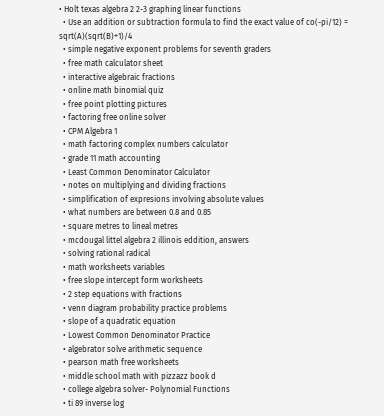• Holt texas algebra 2 2-3 graphing linear functions
  • Use an addition or subtraction formula to find the exact value of co(-pi/12) = sqrt(A)(sqrt(B)+1)/4
  • simple negative exponent problems for seventh graders
  • free math calculator sheet
  • interactive algebraic fractions
  • online math binomial quiz
  • free point plotting pictures
  • factoring free online solver
  • CPM Algebra 1
  • math factoring complex numbers calculator
  • grade 11 math accounting
  • Least Common Denominator Calculator
  • notes on multiplying and dividing fractions
  • simplification of expresions involving absolute values
  • what numbers are between 0.8 and 0.85
  • square metres to lineal metres
  • mcdougal littel algebra 2 illinois eddition, answers
  • solving rational radical
  • math worksheets variables
  • free slope intercept form worksheets
  • 2 step equations with fractions
  • venn diagram probability practice problems
  • slope of a quadratic equation
  • Lowest Common Denominator Practice
  • algebrator solve arithmetic sequence
  • pearson math free worksheets
  • middle school math with pizzazz book d
  • college algebra solver- Polynomial Functions
  • ti 89 inverse log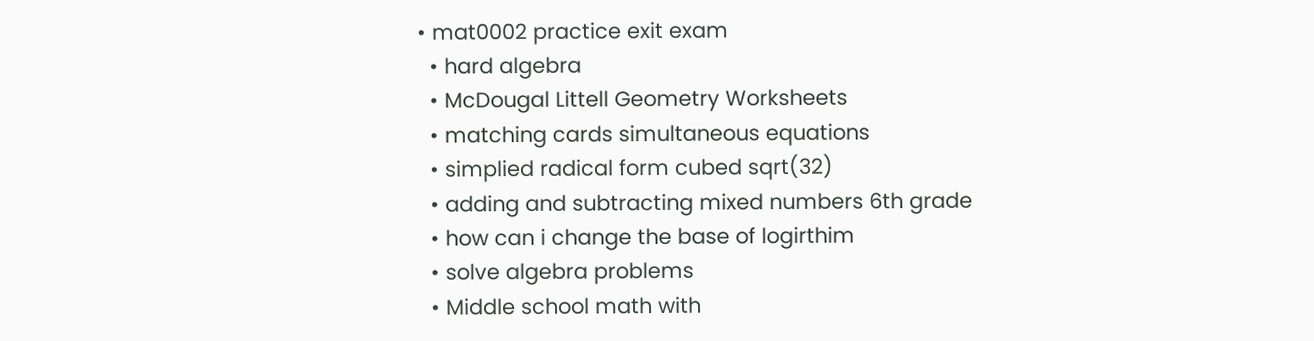• mat0002 practice exit exam
  • hard algebra
  • McDougal Littell Geometry Worksheets
  • matching cards simultaneous equations
  • simplied radical form cubed sqrt(32)
  • adding and subtracting mixed numbers 6th grade
  • how can i change the base of logirthim
  • solve algebra problems
  • Middle school math with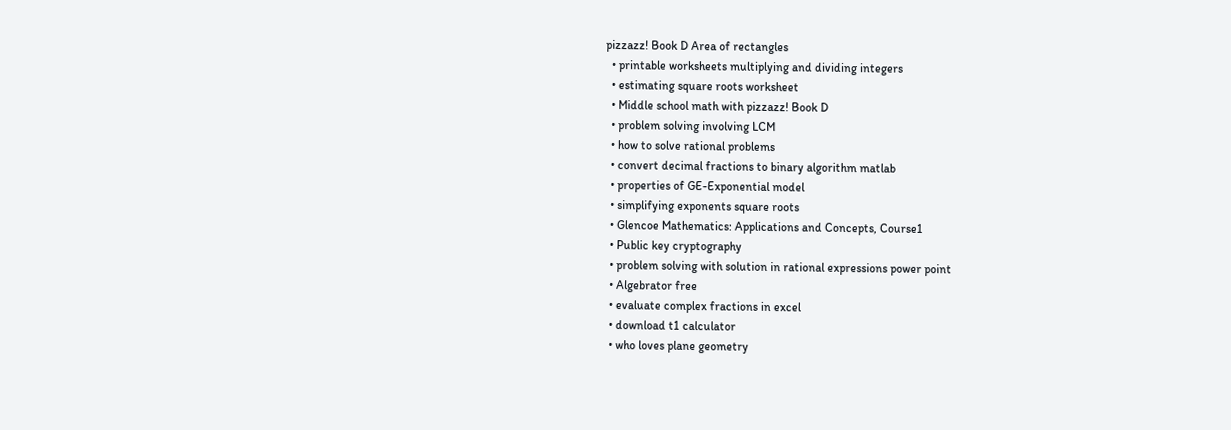pizzazz! Book D Area of rectangles
  • printable worksheets multiplying and dividing integers
  • estimating square roots worksheet
  • Middle school math with pizzazz! Book D
  • problem solving involving LCM
  • how to solve rational problems
  • convert decimal fractions to binary algorithm matlab
  • properties of GE-Exponential model
  • simplifying exponents square roots
  • Glencoe Mathematics: Applications and Concepts, Course1
  • Public key cryptography
  • problem solving with solution in rational expressions power point
  • Algebrator free
  • evaluate complex fractions in excel
  • download t1 calculator
  • who loves plane geometry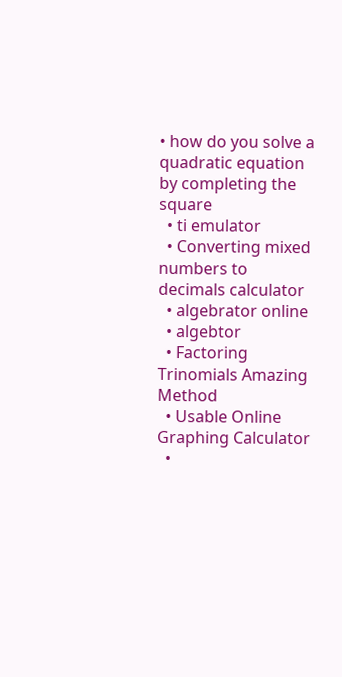• how do you solve a quadratic equation by completing the square
  • ti emulator
  • Converting mixed numbers to decimals calculator
  • algebrator online
  • algebtor
  • Factoring Trinomials Amazing Method
  • Usable Online Graphing Calculator
  •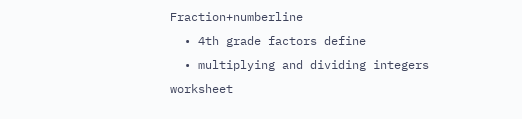Fraction+numberline
  • 4th grade factors define
  • multiplying and dividing integers worksheet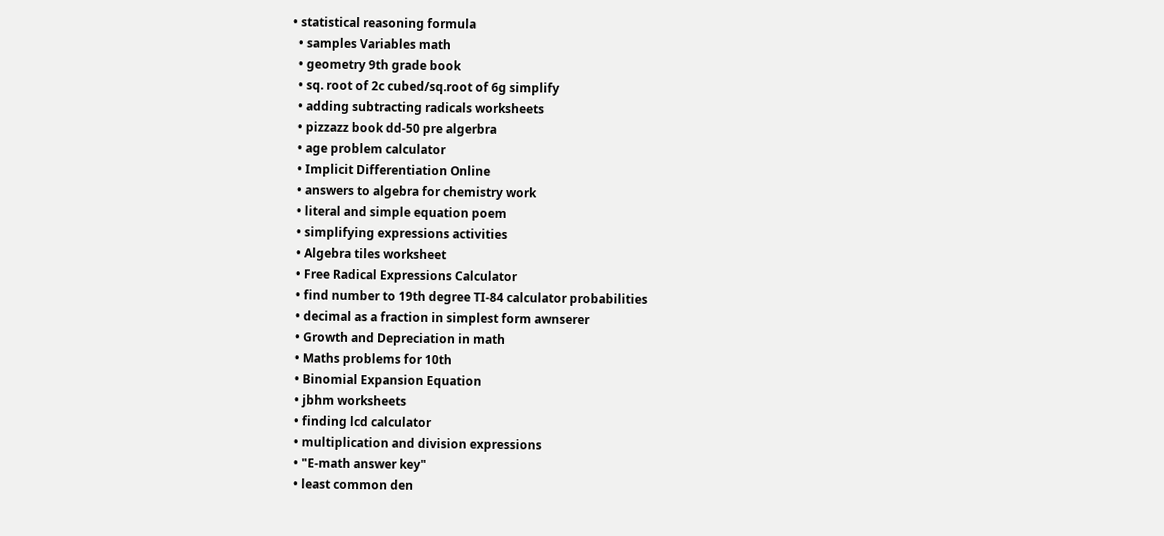• statistical reasoning formula
  • samples Variables math
  • geometry 9th grade book
  • sq. root of 2c cubed/sq.root of 6g simplify
  • adding subtracting radicals worksheets
  • pizzazz book dd-50 pre algerbra
  • age problem calculator
  • Implicit Differentiation Online
  • answers to algebra for chemistry work
  • literal and simple equation poem
  • simplifying expressions activities
  • Algebra tiles worksheet
  • Free Radical Expressions Calculator
  • find number to 19th degree TI-84 calculator probabilities
  • decimal as a fraction in simplest form awnserer
  • Growth and Depreciation in math
  • Maths problems for 10th
  • Binomial Expansion Equation
  • jbhm worksheets
  • finding lcd calculator
  • multiplication and division expressions
  • "E-math answer key"
  • least common den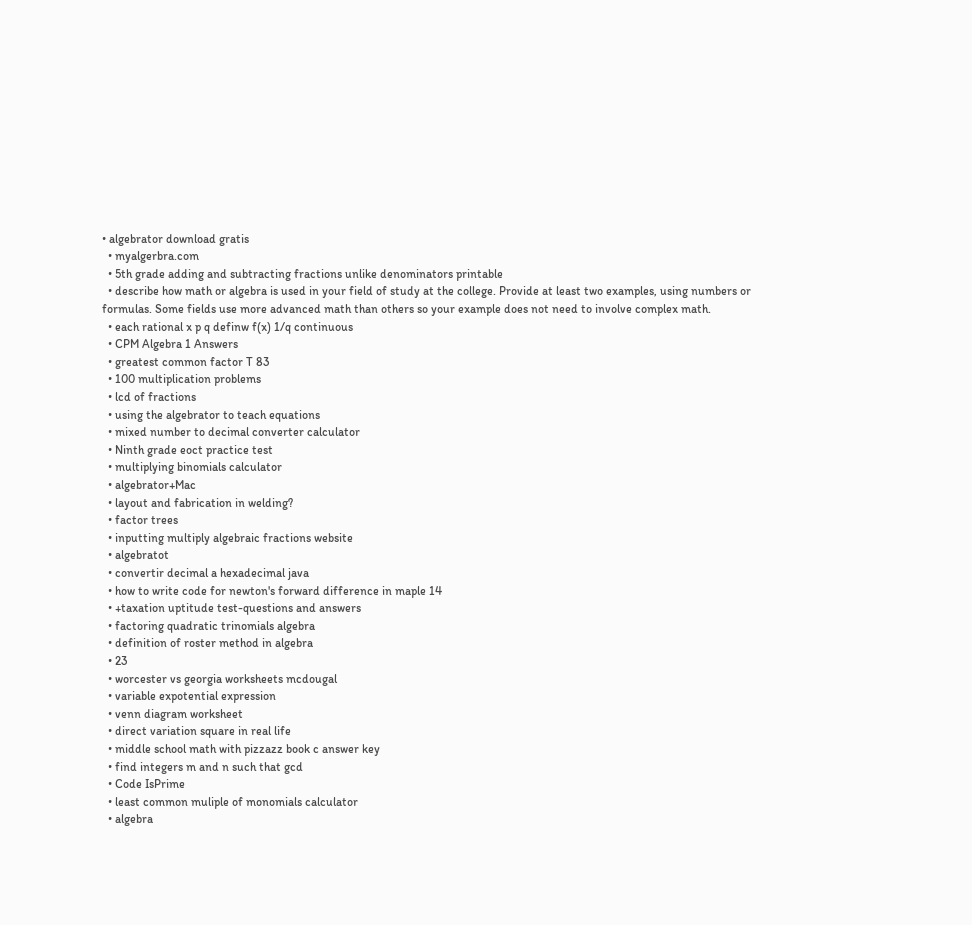• algebrator download gratis
  • myalgerbra.com
  • 5th grade adding and subtracting fractions unlike denominators printable
  • describe how math or algebra is used in your field of study at the college. Provide at least two examples, using numbers or formulas. Some fields use more advanced math than others so your example does not need to involve complex math.
  • each rational x p q definw f(x) 1/q continuous
  • CPM Algebra 1 Answers
  • greatest common factor T 83
  • 100 multiplication problems
  • lcd of fractions
  • using the algebrator to teach equations
  • mixed number to decimal converter calculator
  • Ninth grade eoct practice test
  • multiplying binomials calculator
  • algebrator+Mac
  • layout and fabrication in welding?
  • factor trees
  • inputting multiply algebraic fractions website
  • algebratot
  • convertir decimal a hexadecimal java
  • how to write code for newton's forward difference in maple 14
  • +taxation uptitude test-questions and answers
  • factoring quadratic trinomials algebra
  • definition of roster method in algebra
  • 23
  • worcester vs georgia worksheets mcdougal
  • variable expotential expression
  • venn diagram worksheet
  • direct variation square in real life
  • middle school math with pizzazz book c answer key
  • find integers m and n such that gcd
  • Code IsPrime
  • least common muliple of monomials calculator
  • algebra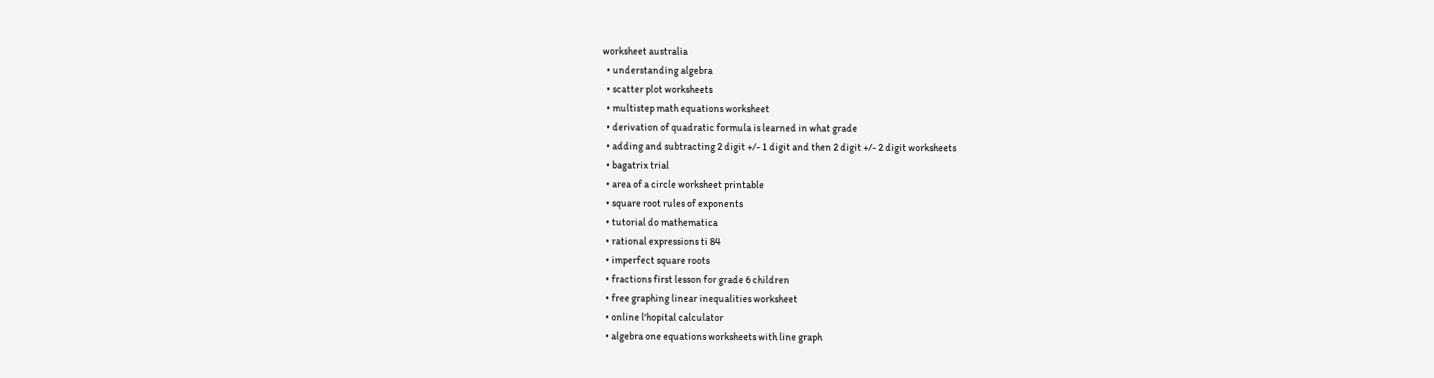worksheet australia
  • understanding algebra
  • scatter plot worksheets
  • multistep math equations worksheet
  • derivation of quadratic formula is learned in what grade
  • adding and subtracting 2 digit +/- 1 digit and then 2 digit +/- 2 digit worksheets
  • bagatrix trial
  • area of a circle worksheet printable
  • square root rules of exponents
  • tutorial do mathematica
  • rational expressions ti 84
  • imperfect square roots
  • fractions first lesson for grade 6 children
  • free graphing linear inequalities worksheet
  • online l'hopital calculator
  • algebra one equations worksheets with line graph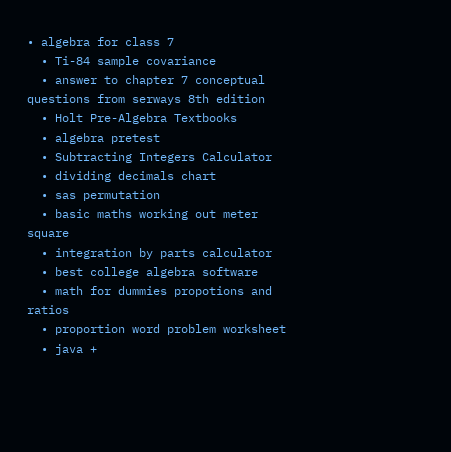• algebra for class 7
  • Ti-84 sample covariance
  • answer to chapter 7 conceptual questions from serways 8th edition
  • Holt Pre-Algebra Textbooks
  • algebra pretest
  • Subtracting Integers Calculator
  • dividing decimals chart
  • sas permutation
  • basic maths working out meter square
  • integration by parts calculator
  • best college algebra software
  • math for dummies propotions and ratios
  • proportion word problem worksheet
  • java +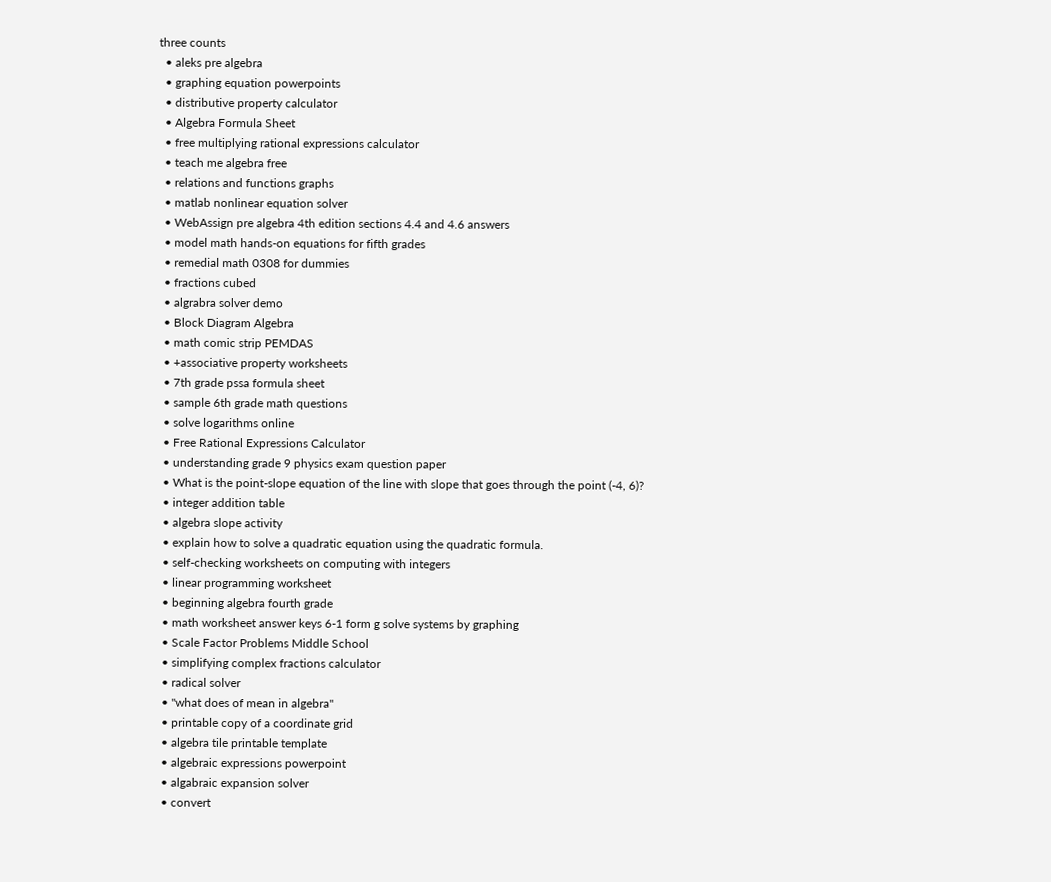three counts
  • aleks pre algebra
  • graphing equation powerpoints
  • distributive property calculator
  • Algebra Formula Sheet
  • free multiplying rational expressions calculator
  • teach me algebra free
  • relations and functions graphs
  • matlab nonlinear equation solver
  • WebAssign pre algebra 4th edition sections 4.4 and 4.6 answers
  • model math hands-on equations for fifth grades
  • remedial math 0308 for dummies
  • fractions cubed
  • algrabra solver demo
  • Block Diagram Algebra
  • math comic strip PEMDAS
  • +associative property worksheets
  • 7th grade pssa formula sheet
  • sample 6th grade math questions
  • solve logarithms online
  • Free Rational Expressions Calculator
  • understanding grade 9 physics exam question paper
  • What is the point-slope equation of the line with slope that goes through the point (-4, 6)?
  • integer addition table
  • algebra slope activity
  • explain how to solve a quadratic equation using the quadratic formula.
  • self-checking worksheets on computing with integers
  • linear programming worksheet
  • beginning algebra fourth grade
  • math worksheet answer keys 6-1 form g solve systems by graphing
  • Scale Factor Problems Middle School
  • simplifying complex fractions calculator
  • radical solver
  • "what does of mean in algebra"
  • printable copy of a coordinate grid
  • algebra tile printable template
  • algebraic expressions powerpoint
  • algabraic expansion solver
  • convert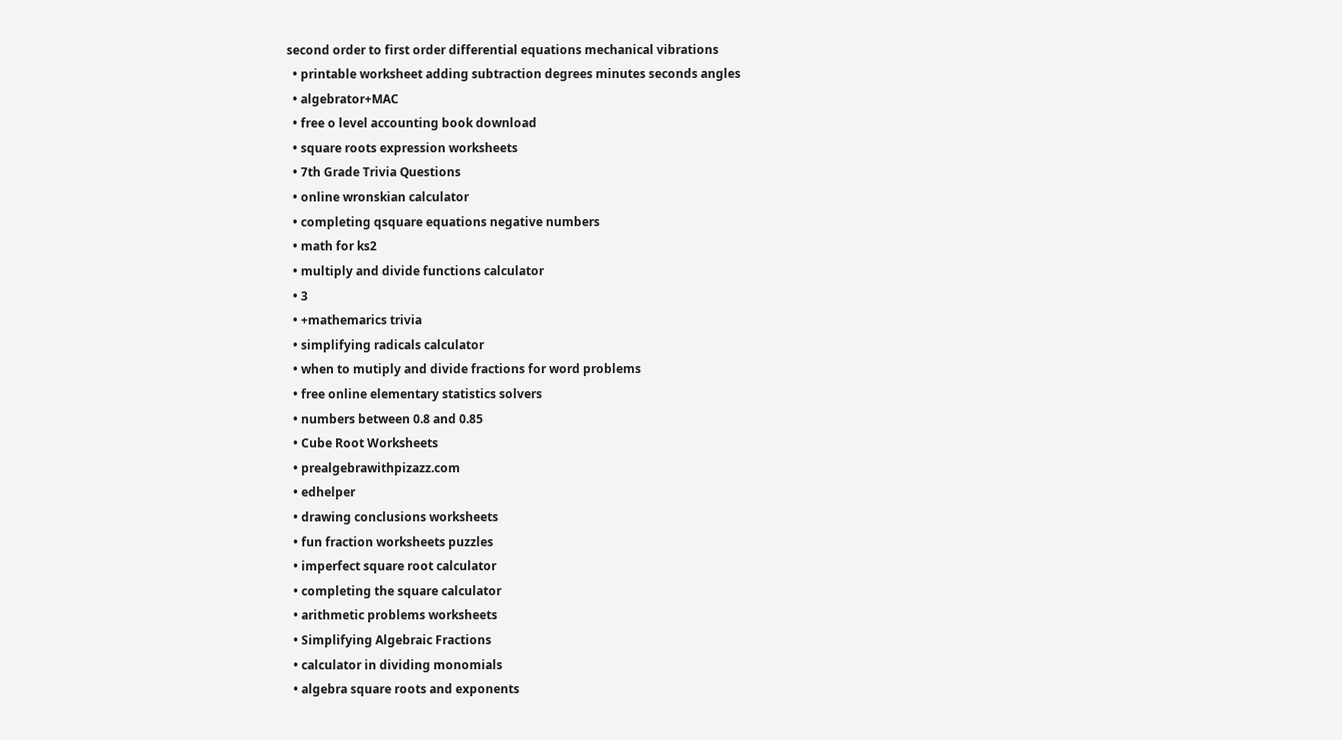second order to first order differential equations mechanical vibrations
  • printable worksheet adding subtraction degrees minutes seconds angles
  • algebrator+MAC
  • free o level accounting book download
  • square roots expression worksheets
  • 7th Grade Trivia Questions
  • online wronskian calculator
  • completing qsquare equations negative numbers
  • math for ks2
  • multiply and divide functions calculator
  • 3
  • +mathemarics trivia
  • simplifying radicals calculator
  • when to mutiply and divide fractions for word problems
  • free online elementary statistics solvers
  • numbers between 0.8 and 0.85
  • Cube Root Worksheets
  • prealgebrawithpizazz.com
  • edhelper
  • drawing conclusions worksheets
  • fun fraction worksheets puzzles
  • imperfect square root calculator
  • completing the square calculator
  • arithmetic problems worksheets
  • Simplifying Algebraic Fractions
  • calculator in dividing monomials
  • algebra square roots and exponents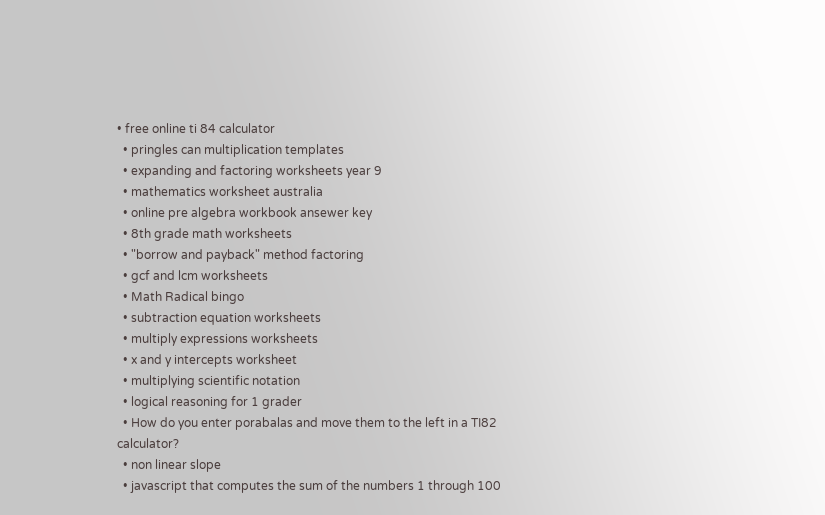• free online ti 84 calculator
  • pringles can multiplication templates
  • expanding and factoring worksheets year 9
  • mathematics worksheet australia
  • online pre algebra workbook ansewer key
  • 8th grade math worksheets
  • "borrow and payback" method factoring
  • gcf and lcm worksheets
  • Math Radical bingo
  • subtraction equation worksheets
  • multiply expressions worksheets
  • x and y intercepts worksheet
  • multiplying scientific notation
  • logical reasoning for 1 grader
  • How do you enter porabalas and move them to the left in a TI82 calculator?
  • non linear slope
  • javascript that computes the sum of the numbers 1 through 100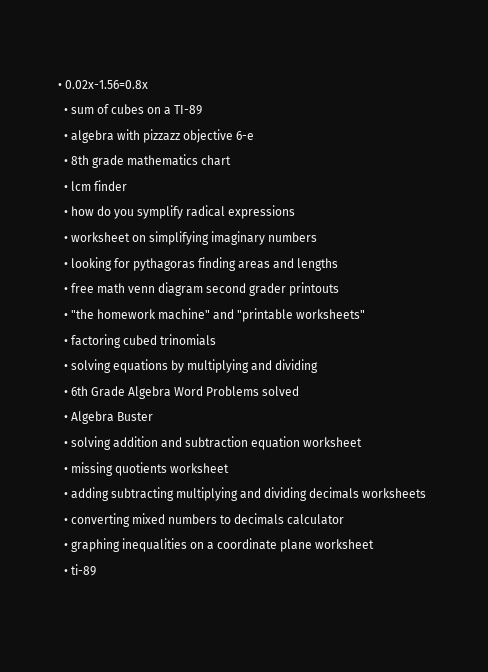• 0.02x-1.56=0.8x
  • sum of cubes on a TI-89
  • algebra with pizzazz objective 6-e
  • 8th grade mathematics chart
  • lcm finder
  • how do you symplify radical expressions
  • worksheet on simplifying imaginary numbers
  • looking for pythagoras finding areas and lengths
  • free math venn diagram second grader printouts
  • "the homework machine" and "printable worksheets"
  • factoring cubed trinomials
  • solving equations by multiplying and dividing
  • 6th Grade Algebra Word Problems solved
  • Algebra Buster
  • solving addition and subtraction equation worksheet
  • missing quotients worksheet
  • adding subtracting multiplying and dividing decimals worksheets
  • converting mixed numbers to decimals calculator
  • graphing inequalities on a coordinate plane worksheet
  • ti-89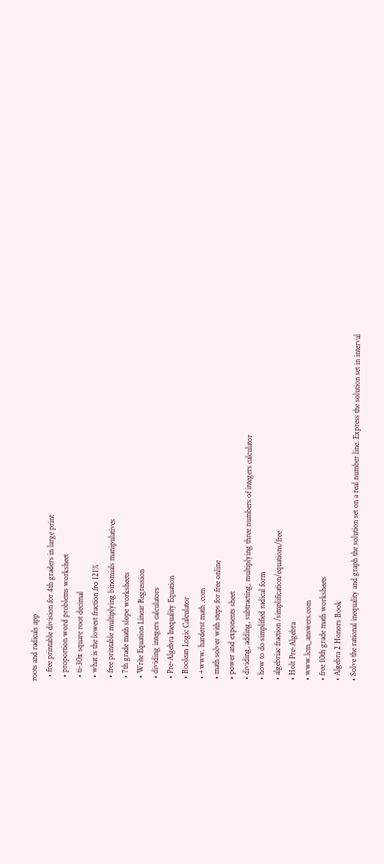roots and radicals app
  • free printable division for 4th graders in large print
  • proportion word problems worksheet
  • ti-30x square root decimal
  • what is the lowest fraction fro 121%
  • free printable multiplying binomials manipulatives
  • 7th grade math slope worksheets
  • Write Equation Linear Regression
  • dividing integers calculators
  • Pre-Algebra Inequality Equation
  • Boolean Logic Calculator
  • +www. harderst math .com
  • math solver with steps for free online
  • power and exponents sheet
  • dividing, adding, subtracting, multiplying three numbers of integers calculator
  • how to do simplified radical form
  • algebriac fraction /simplification/equations/free
  • Holt Pre-Algebra
  • www.lcm_answers.com
  • free 10th grade math worksheets
  • Algebra 2 Honors Book
  • Solve the rational inequality and graph the solution set on a real number line. Express the solution set in interval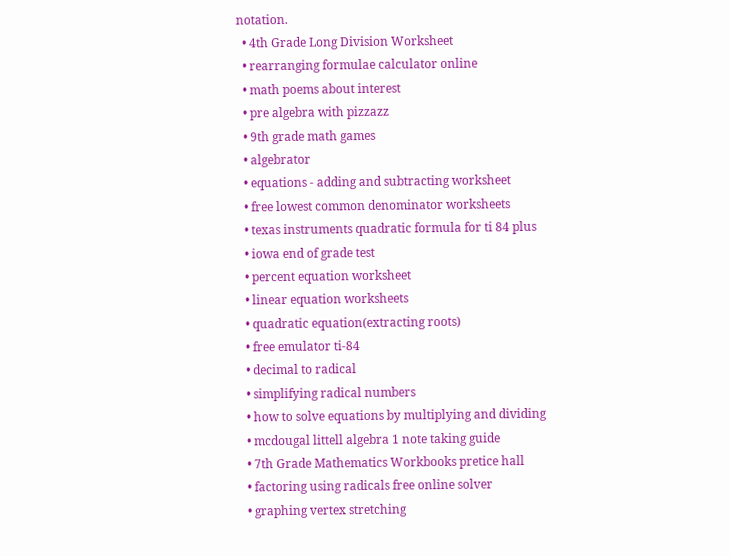notation.
  • 4th Grade Long Division Worksheet
  • rearranging formulae calculator online
  • math poems about interest
  • pre algebra with pizzazz
  • 9th grade math games
  • algebrator
  • equations - adding and subtracting worksheet
  • free lowest common denominator worksheets
  • texas instruments quadratic formula for ti 84 plus
  • iowa end of grade test
  • percent equation worksheet
  • linear equation worksheets
  • quadratic equation(extracting roots)
  • free emulator ti-84
  • decimal to radical
  • simplifying radical numbers
  • how to solve equations by multiplying and dividing
  • mcdougal littell algebra 1 note taking guide
  • 7th Grade Mathematics Workbooks pretice hall
  • factoring using radicals free online solver
  • graphing vertex stretching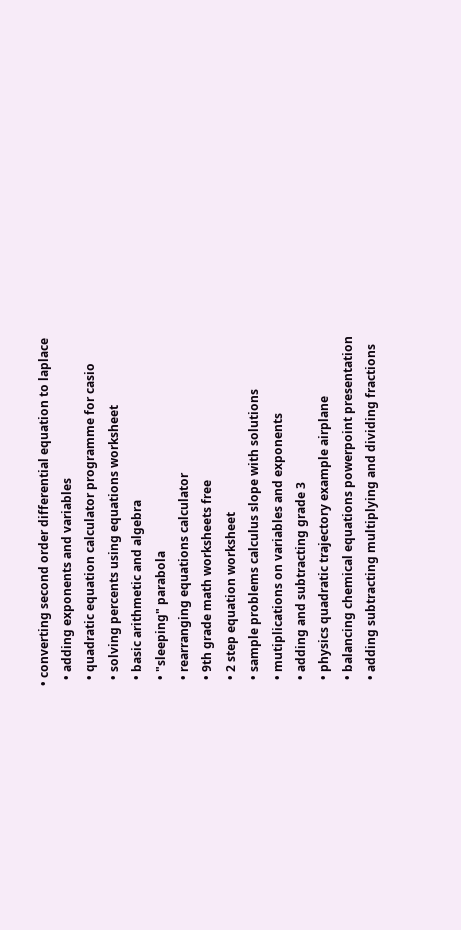• converting second order differential equation to laplace
  • adding exponents and variables
  • quadratic equation calculator programme for casio
  • solving percents using equations worksheet
  • basic arithmetic and algebra
  • "sleeping" parabola
  • rearranging equations calculator
  • 9th grade math worksheets free
  • 2 step equation worksheet
  • sample problems calculus slope with solutions
  • mutiplications on variables and exponents
  • adding and subtracting grade 3
  • physics quadratic trajectory example airplane
  • balancing chemical equations powerpoint presentation
  • adding subtracting multiplying and dividing fractions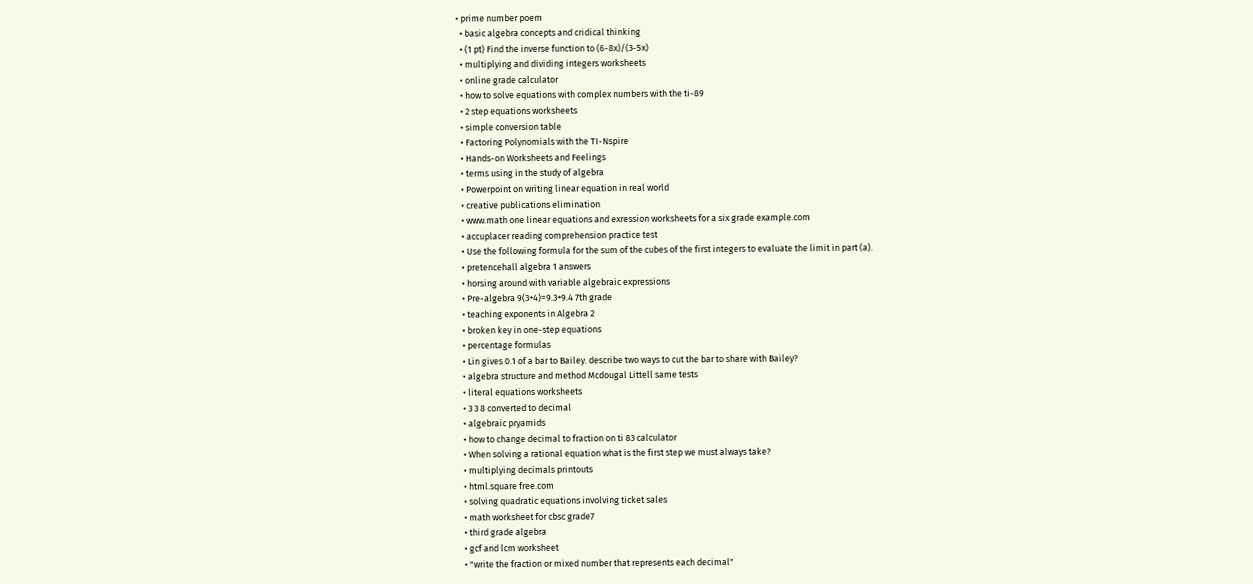• prime number poem
  • basic algebra concepts and cridical thinking
  • (1 pt) Find the inverse function to (6-8x)/(3-5x)
  • multiplying and dividing integers worksheets
  • online grade calculator
  • how to solve equations with complex numbers with the ti-89
  • 2 step equations worksheets
  • simple conversion table
  • Factoring Polynomials with the TI-Nspire
  • Hands-on Worksheets and Feelings
  • terms using in the study of algebra
  • Powerpoint on writing linear equation in real world
  • creative publications elimination
  • www.math one linear equations and exression worksheets for a six grade example.com
  • accuplacer reading comprehension practice test
  • Use the following formula for the sum of the cubes of the first integers to evaluate the limit in part (a).
  • pretencehall algebra 1 answers
  • horsing around with variable algebraic expressions
  • Pre-algebra 9(3+4)=9.3+9.4 7th grade
  • teaching exponents in Algebra 2
  • broken key in one-step equations
  • percentage formulas
  • Lin gives 0.1 of a bar to Bailey. describe two ways to cut the bar to share with Bailey?
  • algebra structure and method Mcdougal Littell same tests
  • literal equations worksheets
  • 3 3 8 converted to decimal
  • algebraic pryamids
  • how to change decimal to fraction on ti 83 calculator
  • When solving a rational equation what is the first step we must always take?
  • multiplying decimals printouts
  • html.square free.com
  • solving quadratic equations involving ticket sales
  • math worksheet for cbsc grade7
  • third grade algebra
  • gcf and lcm worksheet
  • "write the fraction or mixed number that represents each decimal"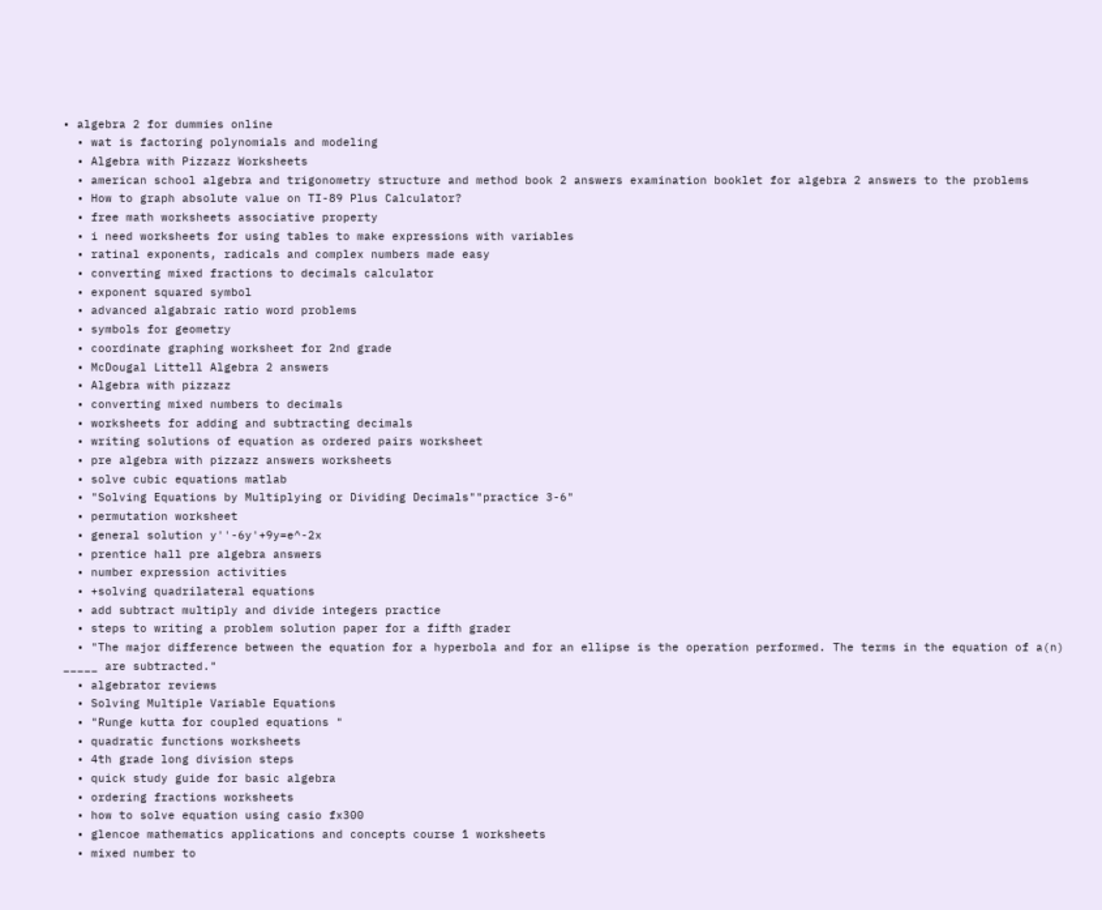• algebra 2 for dummies online
  • wat is factoring polynomials and modeling
  • Algebra with Pizzazz Worksheets
  • american school algebra and trigonometry structure and method book 2 answers examination booklet for algebra 2 answers to the problems
  • How to graph absolute value on TI-89 Plus Calculator?
  • free math worksheets associative property
  • i need worksheets for using tables to make expressions with variables
  • ratinal exponents, radicals and complex numbers made easy
  • converting mixed fractions to decimals calculator
  • exponent squared symbol
  • advanced algabraic ratio word problems
  • symbols for geometry
  • coordinate graphing worksheet for 2nd grade
  • McDougal Littell Algebra 2 answers
  • Algebra with pizzazz
  • converting mixed numbers to decimals
  • worksheets for adding and subtracting decimals
  • writing solutions of equation as ordered pairs worksheet
  • pre algebra with pizzazz answers worksheets
  • solve cubic equations matlab
  • "Solving Equations by Multiplying or Dividing Decimals""practice 3-6"
  • permutation worksheet
  • general solution y''-6y'+9y=e^-2x
  • prentice hall pre algebra answers
  • number expression activities
  • +solving quadrilateral equations
  • add subtract multiply and divide integers practice
  • steps to writing a problem solution paper for a fifth grader
  • "The major difference between the equation for a hyperbola and for an ellipse is the operation performed. The terms in the equation of a(n) _____ are subtracted."
  • algebrator reviews
  • Solving Multiple Variable Equations
  • "Runge kutta for coupled equations "
  • quadratic functions worksheets
  • 4th grade long division steps
  • quick study guide for basic algebra
  • ordering fractions worksheets
  • how to solve equation using casio fx300
  • glencoe mathematics applications and concepts course 1 worksheets
  • mixed number to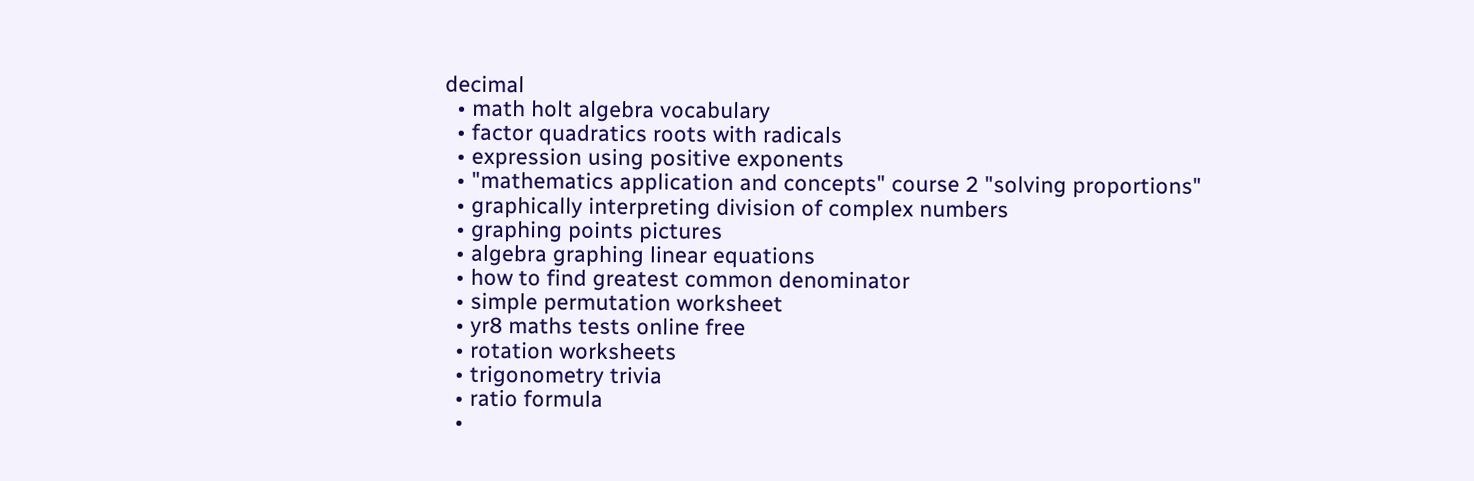decimal
  • math holt algebra vocabulary
  • factor quadratics roots with radicals
  • expression using positive exponents
  • "mathematics application and concepts" course 2 "solving proportions"
  • graphically interpreting division of complex numbers
  • graphing points pictures
  • algebra graphing linear equations
  • how to find greatest common denominator
  • simple permutation worksheet
  • yr8 maths tests online free
  • rotation worksheets
  • trigonometry trivia
  • ratio formula
  •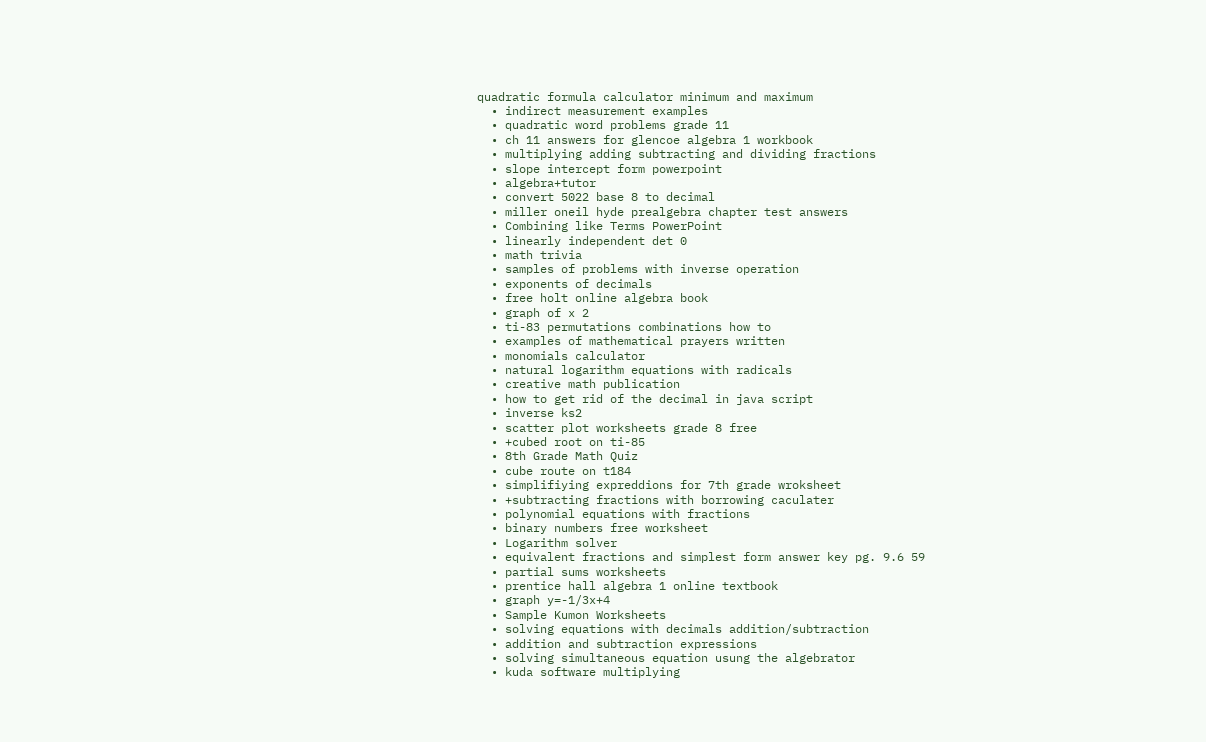quadratic formula calculator minimum and maximum
  • indirect measurement examples
  • quadratic word problems grade 11
  • ch 11 answers for glencoe algebra 1 workbook
  • multiplying adding subtracting and dividing fractions
  • slope intercept form powerpoint
  • algebra+tutor
  • convert 5022 base 8 to decimal
  • miller oneil hyde prealgebra chapter test answers
  • Combining like Terms PowerPoint
  • linearly independent det 0
  • math trivia
  • samples of problems with inverse operation
  • exponents of decimals
  • free holt online algebra book
  • graph of x 2
  • ti-83 permutations combinations how to
  • examples of mathematical prayers written
  • monomials calculator
  • natural logarithm equations with radicals
  • creative math publication
  • how to get rid of the decimal in java script
  • inverse ks2
  • scatter plot worksheets grade 8 free
  • +cubed root on ti-85
  • 8th Grade Math Quiz
  • cube route on t184
  • simplifiying expreddions for 7th grade wroksheet
  • +subtracting fractions with borrowing caculater
  • polynomial equations with fractions
  • binary numbers free worksheet
  • Logarithm solver
  • equivalent fractions and simplest form answer key pg. 9.6 59
  • partial sums worksheets
  • prentice hall algebra 1 online textbook
  • graph y=-1/3x+4
  • Sample Kumon Worksheets
  • solving equations with decimals addition/subtraction
  • addition and subtraction expressions
  • solving simultaneous equation usung the algebrator
  • kuda software multiplying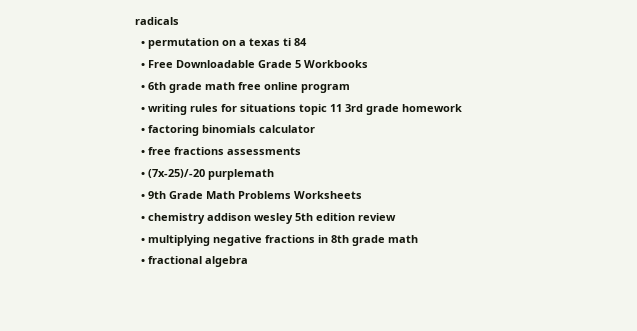radicals
  • permutation on a texas ti 84
  • Free Downloadable Grade 5 Workbooks
  • 6th grade math free online program
  • writing rules for situations topic 11 3rd grade homework
  • factoring binomials calculator
  • free fractions assessments
  • (7x-25)/-20 purplemath
  • 9th Grade Math Problems Worksheets
  • chemistry addison wesley 5th edition review
  • multiplying negative fractions in 8th grade math
  • fractional algebra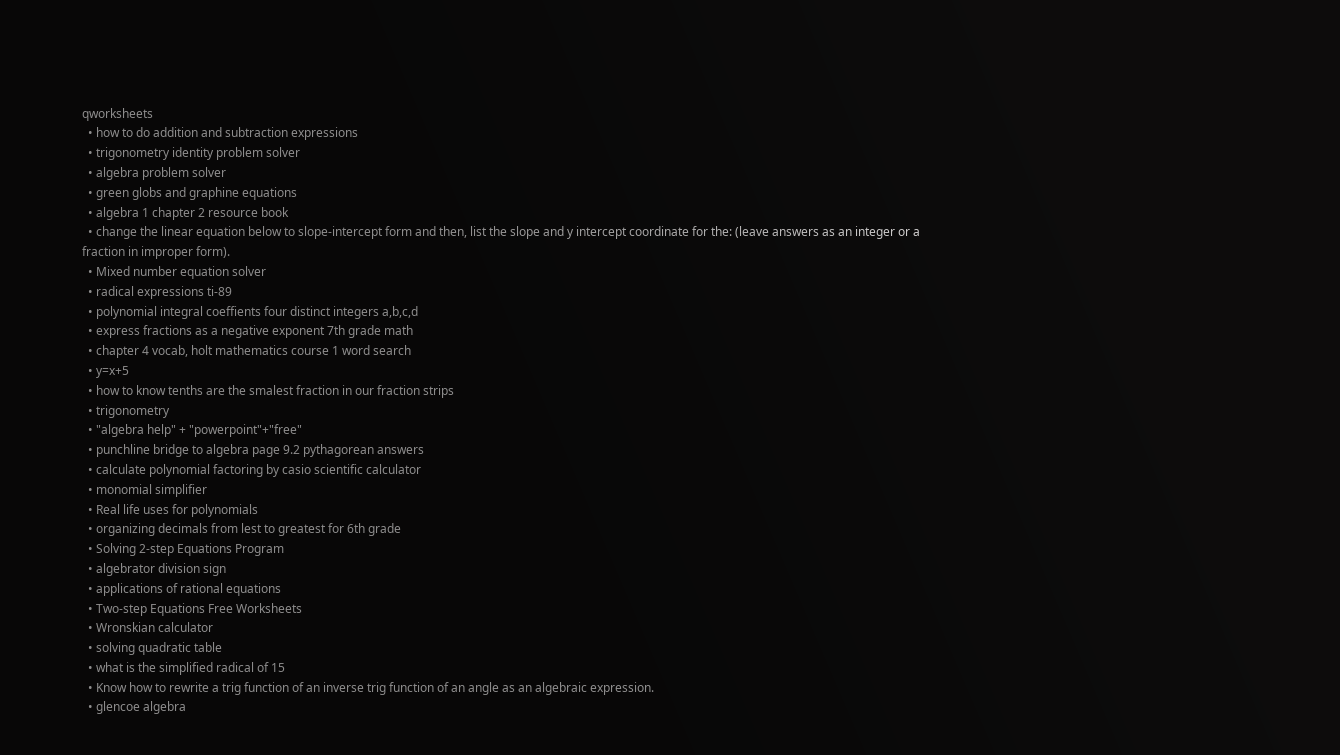qworksheets
  • how to do addition and subtraction expressions
  • trigonometry identity problem solver
  • algebra problem solver
  • green globs and graphine equations
  • algebra 1 chapter 2 resource book
  • change the linear equation below to slope-intercept form and then, list the slope and y intercept coordinate for the: (leave answers as an integer or a fraction in improper form).
  • Mixed number equation solver
  • radical expressions ti-89
  • polynomial integral coeffients four distinct integers a,b,c,d
  • express fractions as a negative exponent 7th grade math
  • chapter 4 vocab, holt mathematics course 1 word search
  • y=x+5
  • how to know tenths are the smalest fraction in our fraction strips
  • trigonometry
  • "algebra help" + "powerpoint"+"free"
  • punchline bridge to algebra page 9.2 pythagorean answers
  • calculate polynomial factoring by casio scientific calculator
  • monomial simplifier
  • Real life uses for polynomials
  • organizing decimals from lest to greatest for 6th grade
  • Solving 2-step Equations Program
  • algebrator division sign
  • applications of rational equations
  • Two-step Equations Free Worksheets
  • Wronskian calculator
  • solving quadratic table
  • what is the simplified radical of 15
  • Know how to rewrite a trig function of an inverse trig function of an angle as an algebraic expression.
  • glencoe algebra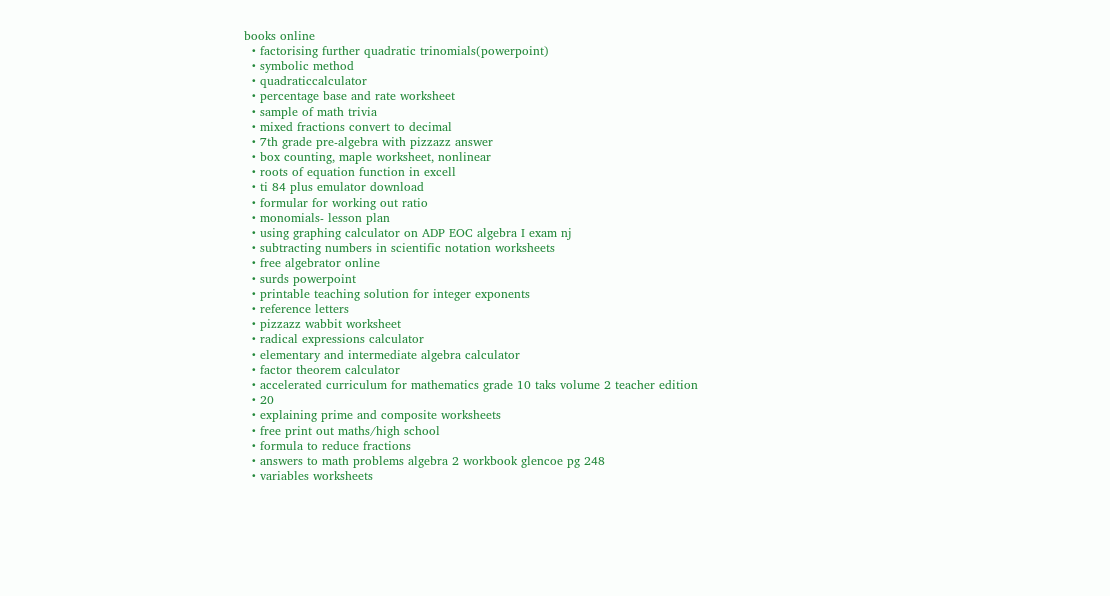books online
  • factorising further quadratic trinomials(powerpoint)
  • symbolic method
  • quadraticcalculator
  • percentage base and rate worksheet
  • sample of math trivia
  • mixed fractions convert to decimal
  • 7th grade pre-algebra with pizzazz answer
  • box counting, maple worksheet, nonlinear
  • roots of equation function in excell
  • ti 84 plus emulator download
  • formular for working out ratio
  • monomials- lesson plan
  • using graphing calculator on ADP EOC algebra I exam nj
  • subtracting numbers in scientific notation worksheets
  • free algebrator online
  • surds powerpoint
  • printable teaching solution for integer exponents
  • reference letters
  • pizzazz wabbit worksheet
  • radical expressions calculator
  • elementary and intermediate algebra calculator
  • factor theorem calculator
  • accelerated curriculum for mathematics grade 10 taks volume 2 teacher edition
  • 20
  • explaining prime and composite worksheets
  • free print out maths/high school
  • formula to reduce fractions
  • answers to math problems algebra 2 workbook glencoe pg 248
  • variables worksheets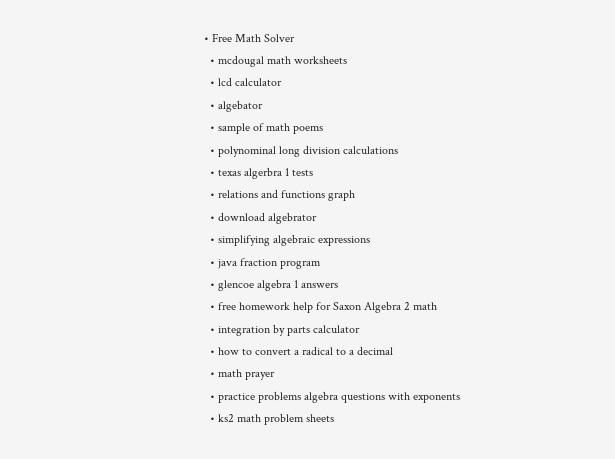• Free Math Solver
  • mcdougal math worksheets
  • lcd calculator
  • algebator
  • sample of math poems
  • polynominal long division calculations
  • texas algerbra 1 tests
  • relations and functions graph
  • download algebrator
  • simplifying algebraic expressions
  • java fraction program
  • glencoe algebra 1 answers
  • free homework help for Saxon Algebra 2 math
  • integration by parts calculator
  • how to convert a radical to a decimal
  • math prayer
  • practice problems algebra questions with exponents
  • ks2 math problem sheets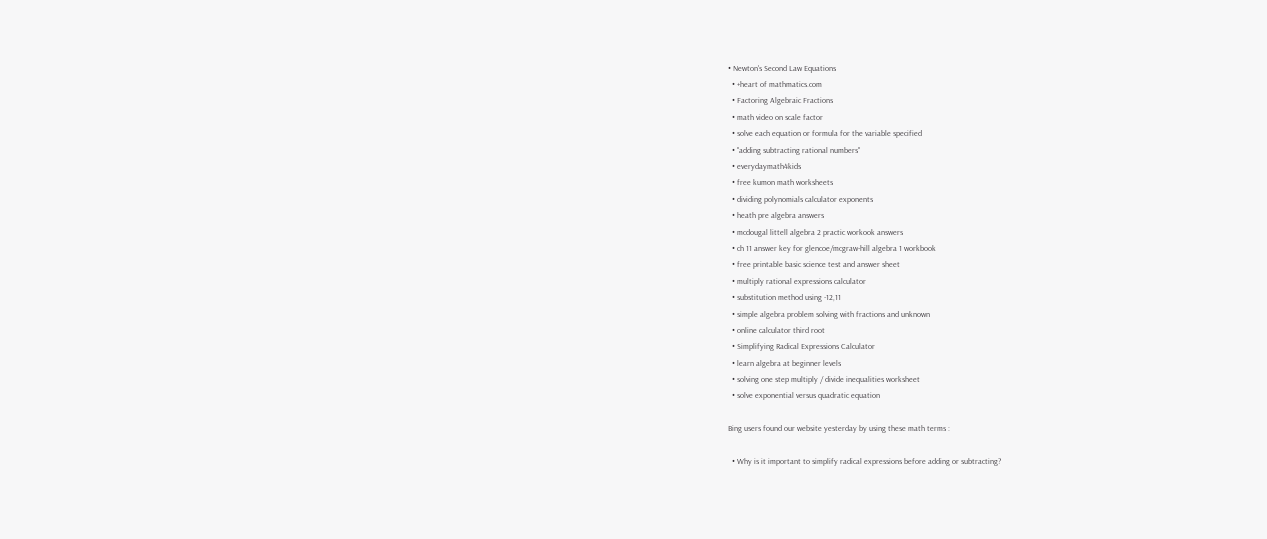• Newton's Second Law Equations
  • +heart of mathmatics.com
  • Factoring Algebraic Fractions
  • math video on scale factor
  • solve each equation or formula for the variable specified
  • "adding subtracting rational numbers"
  • everydaymath4kids
  • free kumon math worksheets
  • dividing polynomials calculator exponents
  • heath pre algebra answers
  • mcdougal littell algebra 2 practic workook answers
  • ch 11 answer key for glencoe/mcgraw-hill algebra 1 workbook
  • free printable basic science test and answer sheet
  • multiply rational expressions calculator
  • substitution method using -12,11
  • simple algebra problem solving with fractions and unknown
  • online calculator third root
  • Simplifying Radical Expressions Calculator
  • learn algebra at beginner levels
  • solving one step multiply / divide inequalities worksheet
  • solve exponential versus quadratic equation

Bing users found our website yesterday by using these math terms :

  • Why is it important to simplify radical expressions before adding or subtracting?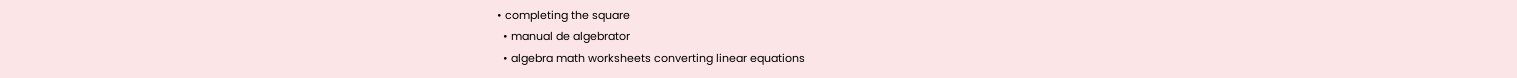• completing the square
  • manual de algebrator
  • algebra math worksheets converting linear equations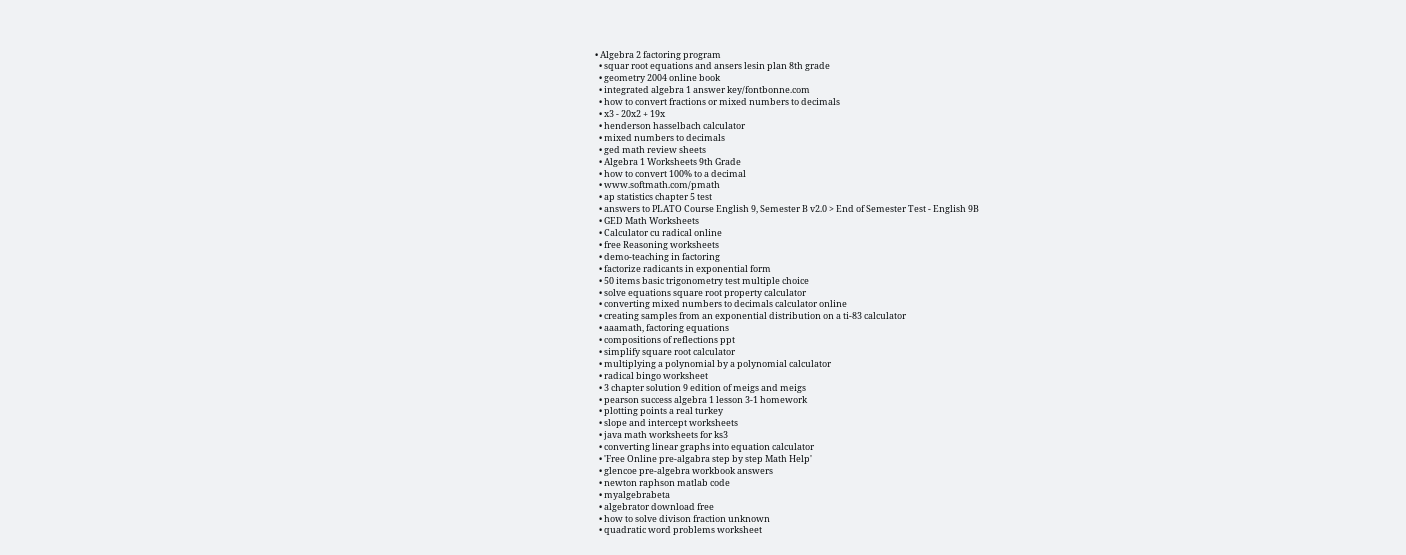• Algebra 2 factoring program
  • squar root equations and ansers lesin plan 8th grade
  • geometry 2004 online book
  • integrated algebra 1 answer key/fontbonne.com
  • how to convert fractions or mixed numbers to decimals
  • x3 - 20x2 + 19x
  • henderson hasselbach calculator
  • mixed numbers to decimals
  • ged math review sheets
  • Algebra 1 Worksheets 9th Grade
  • how to convert 100% to a decimal
  • www.softmath.com/pmath
  • ap statistics chapter 5 test
  • answers to PLATO Course English 9, Semester B v2.0 > End of Semester Test - English 9B
  • GED Math Worksheets
  • Calculator cu radical online
  • free Reasoning worksheets
  • demo-teaching in factoring
  • factorize radicants in exponential form
  • 50 items basic trigonometry test multiple choice
  • solve equations square root property calculator
  • converting mixed numbers to decimals calculator online
  • creating samples from an exponential distribution on a ti-83 calculator
  • aaamath, factoring equations
  • compositions of reflections ppt
  • simplify square root calculator
  • multiplying a polynomial by a polynomial calculator
  • radical bingo worksheet
  • 3 chapter solution 9 edition of meigs and meigs
  • pearson success algebra 1 lesson 3-1 homework
  • plotting points a real turkey
  • slope and intercept worksheets
  • java math worksheets for ks3
  • converting linear graphs into equation calculator
  • 'Free Online pre-algabra step by step Math Help'
  • glencoe pre-algebra workbook answers
  • newton raphson matlab code
  • myalgebrabeta
  • algebrator download free
  • how to solve divison fraction unknown
  • quadratic word problems worksheet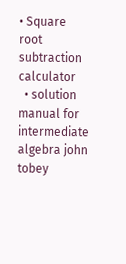• Square root subtraction calculator
  • solution manual for intermediate algebra john tobey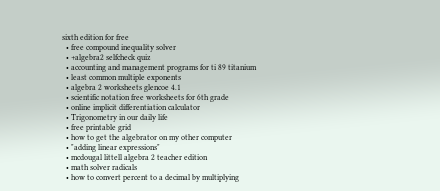sixth edition for free
  • free compound inequality solver
  • +algebra2 selfcheck quiz
  • accounting and management programs for ti 89 titanium
  • least common multiple exponents
  • algebra 2 worksheets glencoe 4.1
  • scientific notation free worksheets for 6th grade
  • online implicit differentiation calculator
  • Trigonometry in our daily life
  • free printable grid
  • how to get the algebrator on my other computer
  • "adding linear expressions"
  • mcdougal littell algebra 2 teacher edition
  • math solver radicals
  • how to convert percent to a decimal by multiplying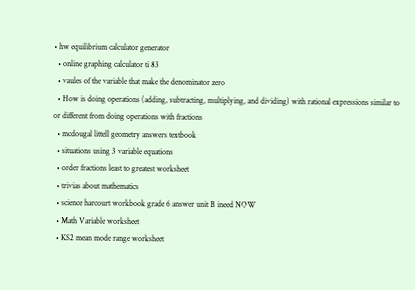• hw equilibrium calculator generator
  • online graphing calculator ti 83
  • vaules of the variable that make the denominator zero
  • How is doing operations (adding, subtracting, multiplying, and dividing) with rational expressions similar to or different from doing operations with fractions
  • mcdougal littell geometry answers textbook
  • situations using 3 variable equations
  • order fractions least to greatest worksheet
  • trivias about mathematics
  • science harcourt workbook grade 6 answer unit B ineed NOW
  • Math Variable worksheet
  • KS2 mean mode range worksheet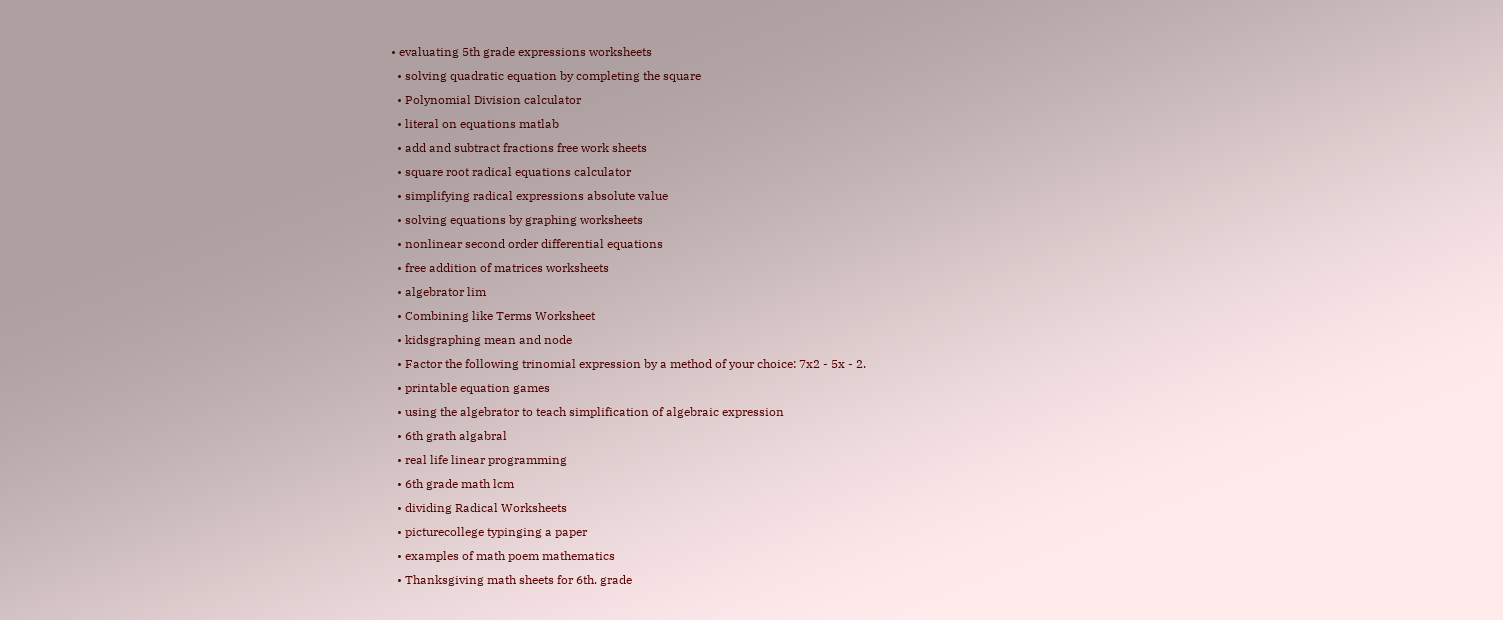• evaluating 5th grade expressions worksheets
  • solving quadratic equation by completing the square
  • Polynomial Division calculator
  • literal on equations matlab
  • add and subtract fractions free work sheets
  • square root radical equations calculator
  • simplifying radical expressions absolute value
  • solving equations by graphing worksheets
  • nonlinear second order differential equations
  • free addition of matrices worksheets
  • algebrator lim
  • Combining like Terms Worksheet
  • kidsgraphing mean and node
  • Factor the following trinomial expression by a method of your choice: 7x2 - 5x - 2.
  • printable equation games
  • using the algebrator to teach simplification of algebraic expression
  • 6th grath algabral
  • real life linear programming
  • 6th grade math lcm
  • dividing Radical Worksheets
  • picturecollege typinging a paper
  • examples of math poem mathematics
  • Thanksgiving math sheets for 6th. grade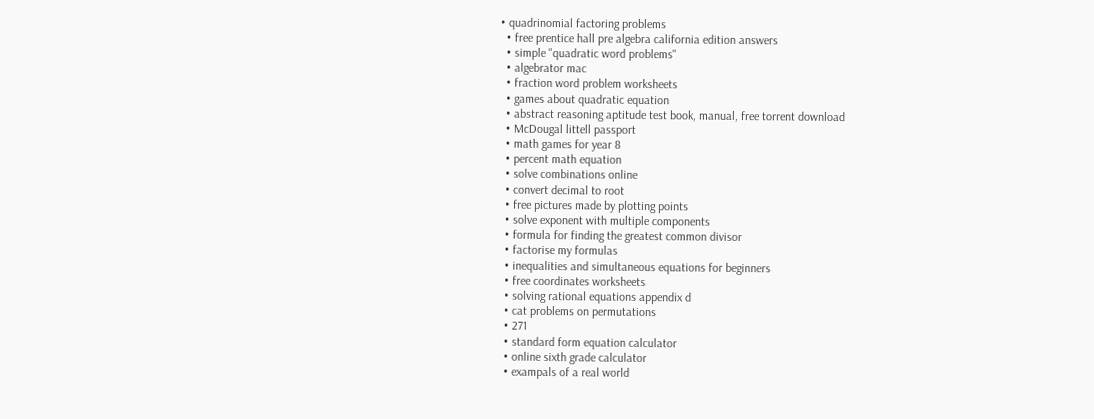• quadrinomial factoring problems
  • free prentice hall pre algebra california edition answers
  • simple "quadratic word problems"
  • algebrator mac
  • fraction word problem worksheets
  • games about quadratic equation
  • abstract reasoning aptitude test book, manual, free torrent download
  • McDougal littell passport
  • math games for year 8
  • percent math equation
  • solve combinations online
  • convert decimal to root
  • free pictures made by plotting points
  • solve exponent with multiple components
  • formula for finding the greatest common divisor
  • factorise my formulas
  • inequalities and simultaneous equations for beginners
  • free coordinates worksheets
  • solving rational equations appendix d
  • cat problems on permutations
  • 271
  • standard form equation calculator
  • online sixth grade calculator
  • exampals of a real world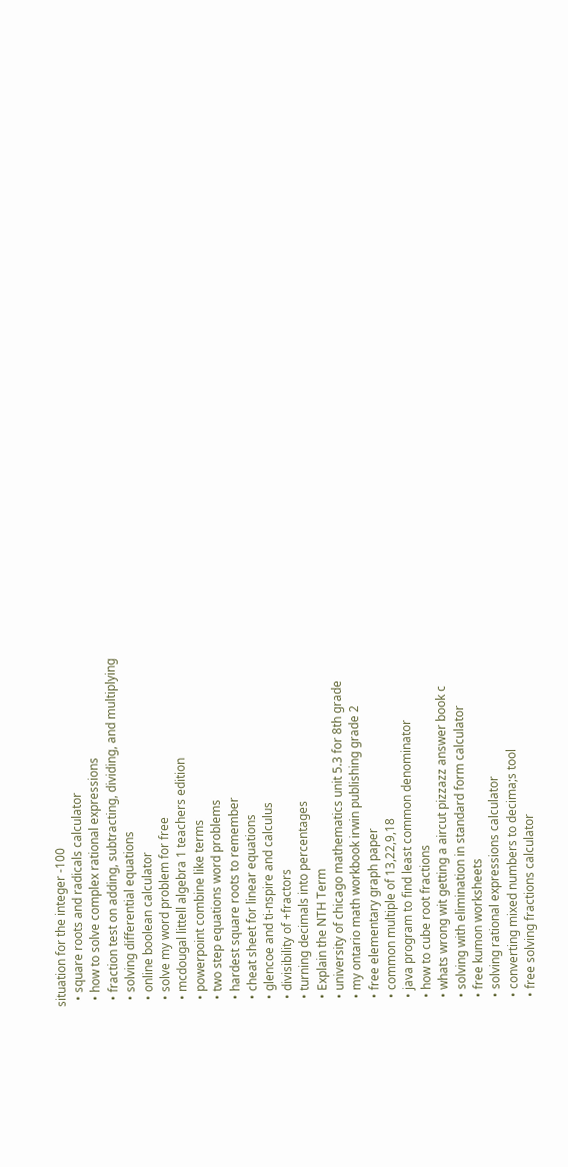situation for the integer -100
  • square roots and radicals calculator
  • how to solve complex rational expressions
  • fraction test on adding, subtracting, dividing, and multiplying
  • solving differential equations
  • online boolean calculator
  • solve my word problem for free
  • mcdougal littell algebra 1 teachers edition
  • powerpoint combine like terms
  • two step equations word problems
  • hardest square roots to remember
  • cheat sheet for linear equations
  • glencoe and ti-nspire and calculus
  • divisibility of +fractors
  • turning decimals into percentages
  • Explain the NTH Term
  • university of chicago mathematics unit 5.3 for 8th grade
  • my ontario math workbook irwin publishing grade 2
  • free elementary graph paper
  • common multiple of 13,22,9,18
  • java program to find least common denominator
  • how to cube root fractions
  • whats wrong wit getting a aircut pizzazz answer book c
  • solving with elimination in standard form calculator
  • free kumon worksheets
  • solving rational expressions calculator
  • converting mixed numbers to decima;s tool
  • free solving fractions calculator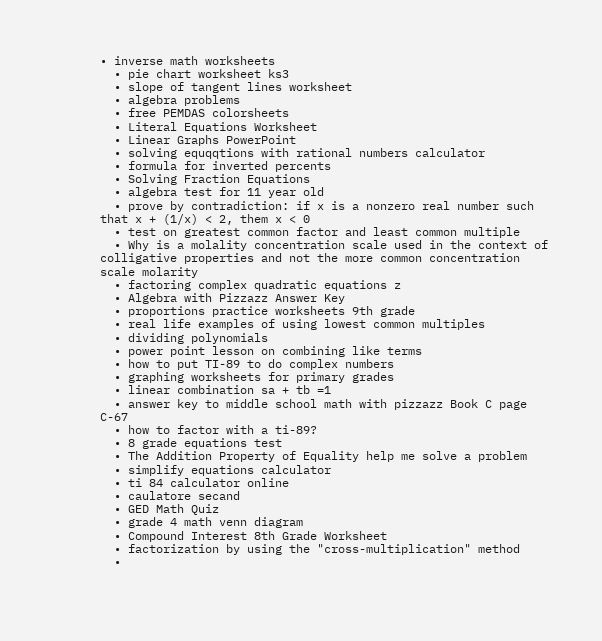• inverse math worksheets
  • pie chart worksheet ks3
  • slope of tangent lines worksheet
  • algebra problems
  • free PEMDAS colorsheets
  • Literal Equations Worksheet
  • Linear Graphs PowerPoint
  • solving equqqtions with rational numbers calculator
  • formula for inverted percents
  • Solving Fraction Equations
  • algebra test for 11 year old
  • prove by contradiction: if x is a nonzero real number such that x + (1/x) < 2, them x < 0
  • test on greatest common factor and least common multiple
  • Why is a molality concentration scale used in the context of colligative properties and not the more common concentration scale molarity
  • factoring complex quadratic equations z
  • Algebra with Pizzazz Answer Key
  • proportions practice worksheets 9th grade
  • real life examples of using lowest common multiples
  • dividing polynomials
  • power point lesson on combining like terms
  • how to put TI-89 to do complex numbers
  • graphing worksheets for primary grades
  • linear combination sa + tb =1
  • answer key to middle school math with pizzazz Book C page C-67
  • how to factor with a ti-89?
  • 8 grade equations test
  • The Addition Property of Equality help me solve a problem
  • simplify equations calculator
  • ti 84 calculator online
  • caulatore secand
  • GED Math Quiz
  • grade 4 math venn diagram
  • Compound Interest 8th Grade Worksheet
  • factorization by using the "cross-multiplication" method
  •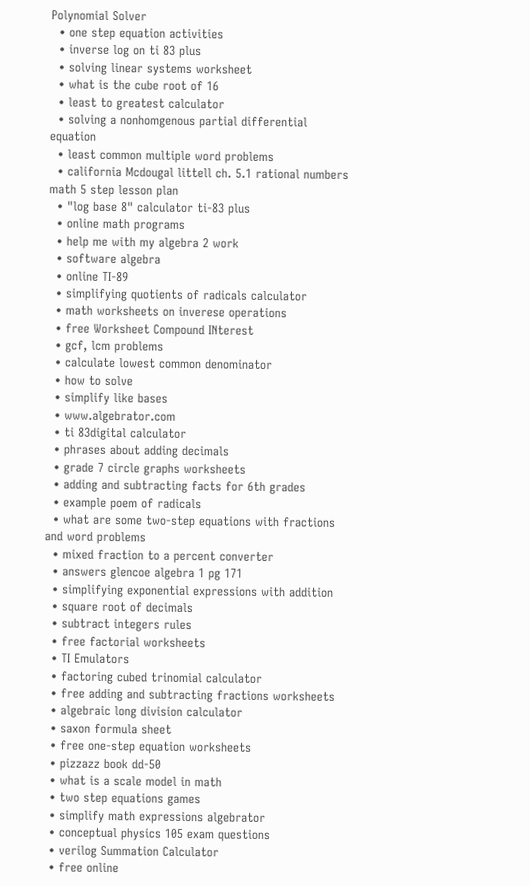Polynomial Solver
  • one step equation activities
  • inverse log on ti 83 plus
  • solving linear systems worksheet
  • what is the cube root of 16
  • least to greatest calculator
  • solving a nonhomgenous partial differential equation
  • least common multiple word problems
  • california Mcdougal littell ch. 5.1 rational numbers math 5 step lesson plan
  • "log base 8" calculator ti-83 plus
  • online math programs
  • help me with my algebra 2 work
  • software algebra
  • online TI-89
  • simplifying quotients of radicals calculator
  • math worksheets on inverese operations
  • free Worksheet Compound INterest
  • gcf, lcm problems
  • calculate lowest common denominator
  • how to solve
  • simplify like bases
  • www.algebrator.com
  • ti 83digital calculator
  • phrases about adding decimals
  • grade 7 circle graphs worksheets
  • adding and subtracting facts for 6th grades
  • example poem of radicals
  • what are some two-step equations with fractions and word problems
  • mixed fraction to a percent converter
  • answers glencoe algebra 1 pg 171
  • simplifying exponential expressions with addition
  • square root of decimals
  • subtract integers rules
  • free factorial worksheets
  • TI Emulators
  • factoring cubed trinomial calculator
  • free adding and subtracting fractions worksheets
  • algebraic long division calculator
  • saxon formula sheet
  • free one-step equation worksheets
  • pizzazz book dd-50
  • what is a scale model in math
  • two step equations games
  • simplify math expressions algebrator
  • conceptual physics 105 exam questions
  • verilog Summation Calculator
  • free online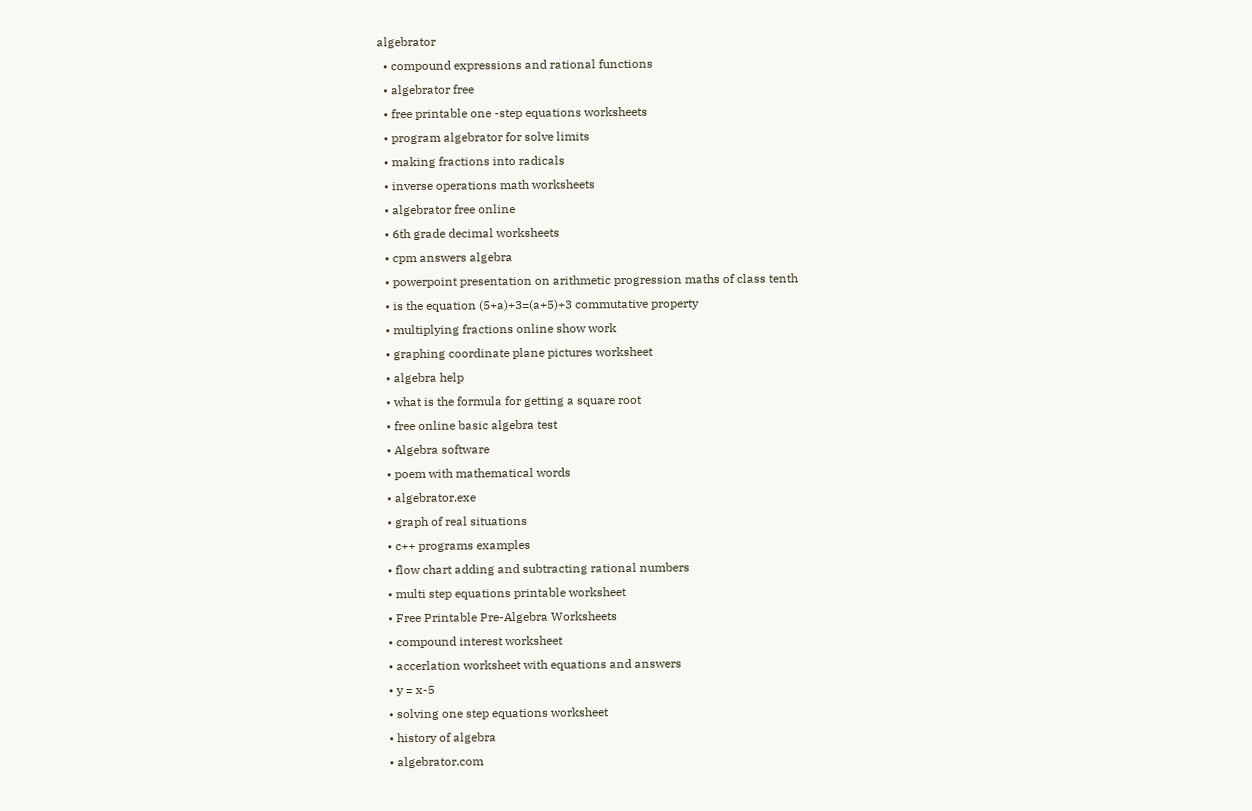algebrator
  • compound expressions and rational functions
  • algebrator free
  • free printable one -step equations worksheets
  • program algebrator for solve limits
  • making fractions into radicals
  • inverse operations math worksheets
  • algebrator free online
  • 6th grade decimal worksheets
  • cpm answers algebra
  • powerpoint presentation on arithmetic progression maths of class tenth
  • is the equation (5+a)+3=(a+5)+3 commutative property
  • multiplying fractions online show work
  • graphing coordinate plane pictures worksheet
  • algebra help
  • what is the formula for getting a square root
  • free online basic algebra test
  • Algebra software
  • poem with mathematical words
  • algebrator.exe
  • graph of real situations
  • c++ programs examples
  • flow chart adding and subtracting rational numbers
  • multi step equations printable worksheet
  • Free Printable Pre-Algebra Worksheets
  • compound interest worksheet
  • accerlation worksheet with equations and answers
  • y = x-5
  • solving one step equations worksheet
  • history of algebra
  • algebrator.com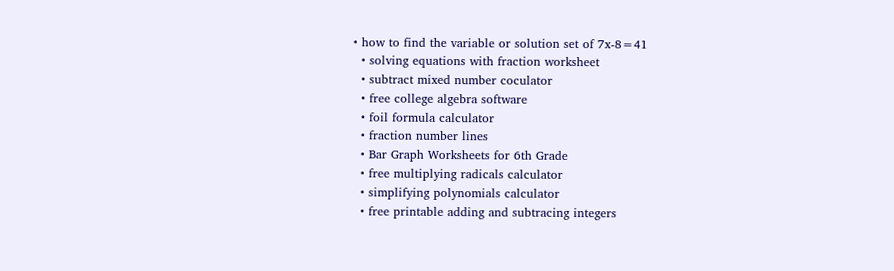• how to find the variable or solution set of 7x-8=41
  • solving equations with fraction worksheet
  • subtract mixed number coculator
  • free college algebra software
  • foil formula calculator
  • fraction number lines
  • Bar Graph Worksheets for 6th Grade
  • free multiplying radicals calculator
  • simplifying polynomials calculator
  • free printable adding and subtracing integers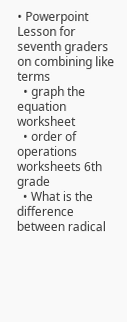• Powerpoint Lesson for seventh graders on combining like terms
  • graph the equation worksheet
  • order of operations worksheets 6th grade
  • What is the difference between radical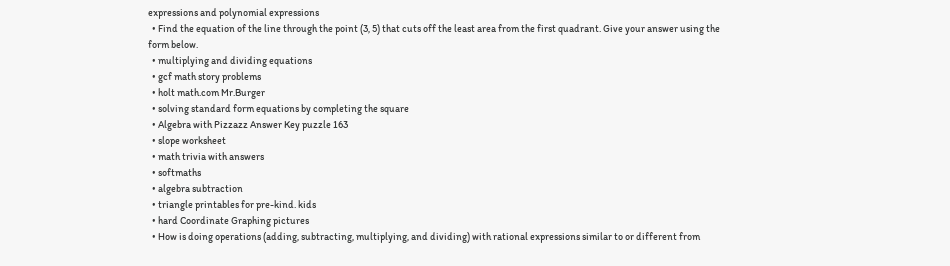expressions and polynomial expressions
  • Find the equation of the line through the point (3, 5) that cuts off the least area from the first quadrant. Give your answer using the form below.
  • multiplying and dividing equations
  • gcf math story problems
  • holt math.com Mr.Burger
  • solving standard form equations by completing the square
  • Algebra with Pizzazz Answer Key puzzle 163
  • slope worksheet
  • math trivia with answers
  • softmaths
  • algebra subtraction
  • triangle printables for pre-kind. kids
  • hard Coordinate Graphing pictures
  • How is doing operations (adding, subtracting, multiplying, and dividing) with rational expressions similar to or different from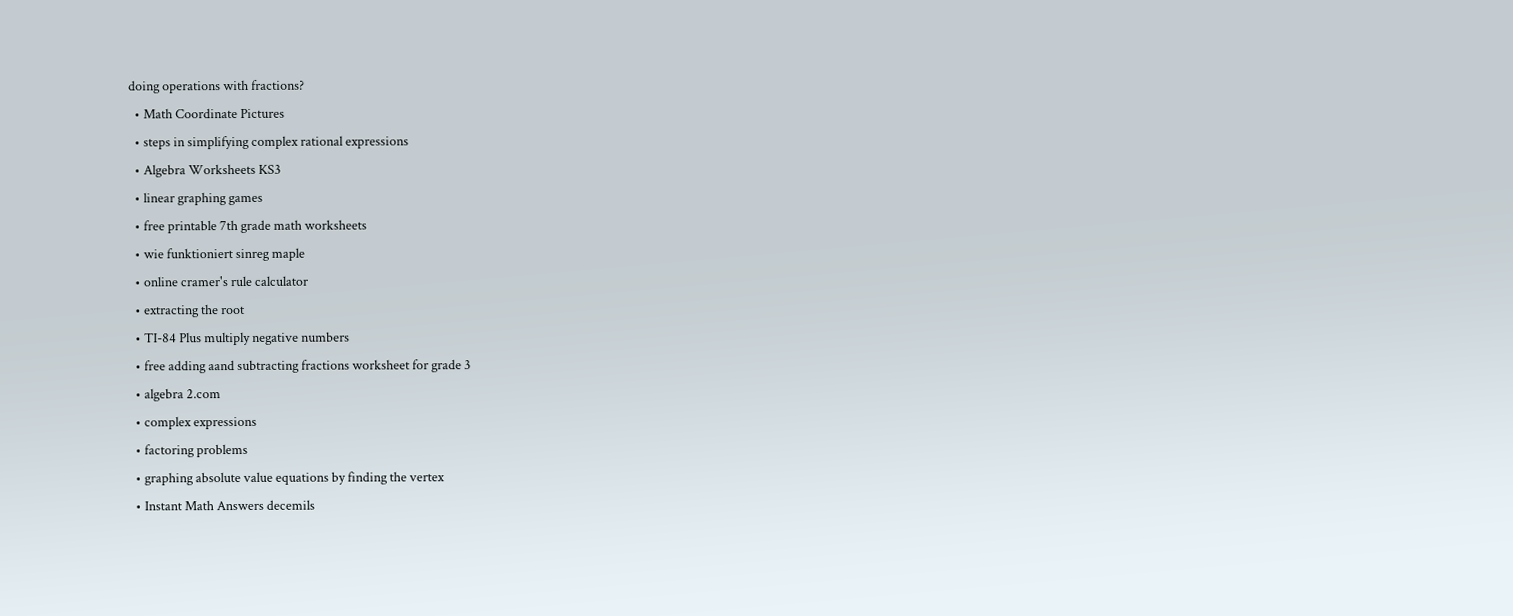doing operations with fractions?
  • Math Coordinate Pictures
  • steps in simplifying complex rational expressions
  • Algebra Worksheets KS3
  • linear graphing games
  • free printable 7th grade math worksheets
  • wie funktioniert sinreg maple
  • online cramer's rule calculator
  • extracting the root
  • TI-84 Plus multiply negative numbers
  • free adding aand subtracting fractions worksheet for grade 3
  • algebra 2.com
  • complex expressions
  • factoring problems
  • graphing absolute value equations by finding the vertex
  • Instant Math Answers decemils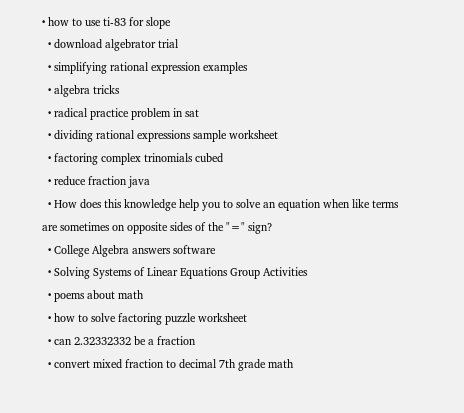• how to use ti-83 for slope
  • download algebrator trial
  • simplifying rational expression examples
  • algebra tricks
  • radical practice problem in sat
  • dividing rational expressions sample worksheet
  • factoring complex trinomials cubed
  • reduce fraction java
  • How does this knowledge help you to solve an equation when like terms are sometimes on opposite sides of the "=" sign?
  • College Algebra answers software
  • Solving Systems of Linear Equations Group Activities
  • poems about math
  • how to solve factoring puzzle worksheet
  • can 2.32332332 be a fraction
  • convert mixed fraction to decimal 7th grade math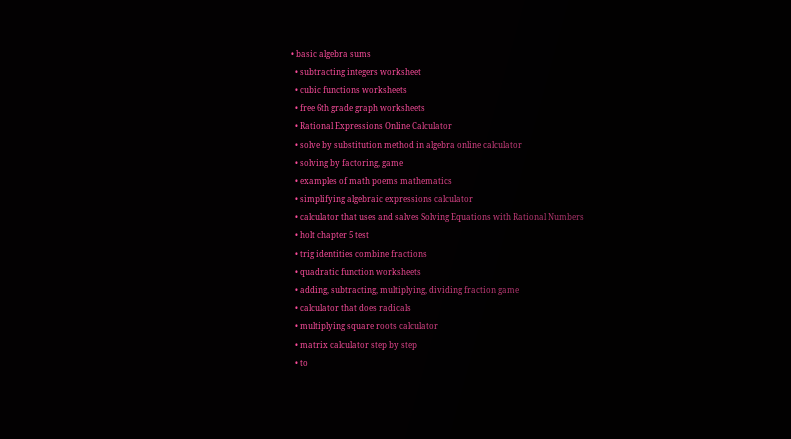• basic algebra sums
  • subtracting integers worksheet
  • cubic functions worksheets
  • free 6th grade graph worksheets
  • Rational Expressions Online Calculator
  • solve by substitution method in algebra online calculator
  • solving by factoring, game
  • examples of math poems mathematics
  • simplifying algebraic expressions calculator
  • calculator that uses and salves Solving Equations with Rational Numbers
  • holt chapter 5 test
  • trig identities combine fractions
  • quadratic function worksheets
  • adding, subtracting, multiplying, dividing fraction game
  • calculator that does radicals
  • multiplying square roots calculator
  • matrix calculator step by step
  • to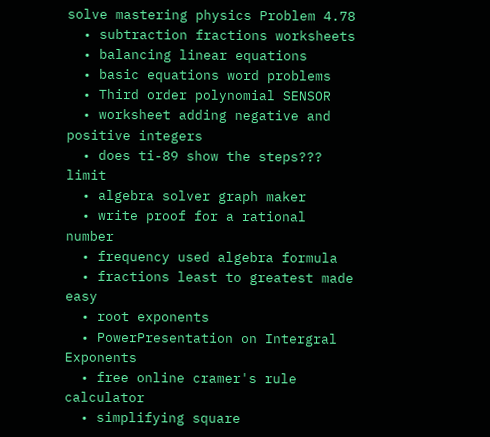solve mastering physics Problem 4.78
  • subtraction fractions worksheets
  • balancing linear equations
  • basic equations word problems
  • Third order polynomial SENSOR
  • worksheet adding negative and positive integers
  • does ti-89 show the steps??? limit
  • algebra solver graph maker
  • write proof for a rational number
  • frequency used algebra formula
  • fractions least to greatest made easy
  • root exponents
  • PowerPresentation on Intergral Exponents
  • free online cramer's rule calculator
  • simplifying square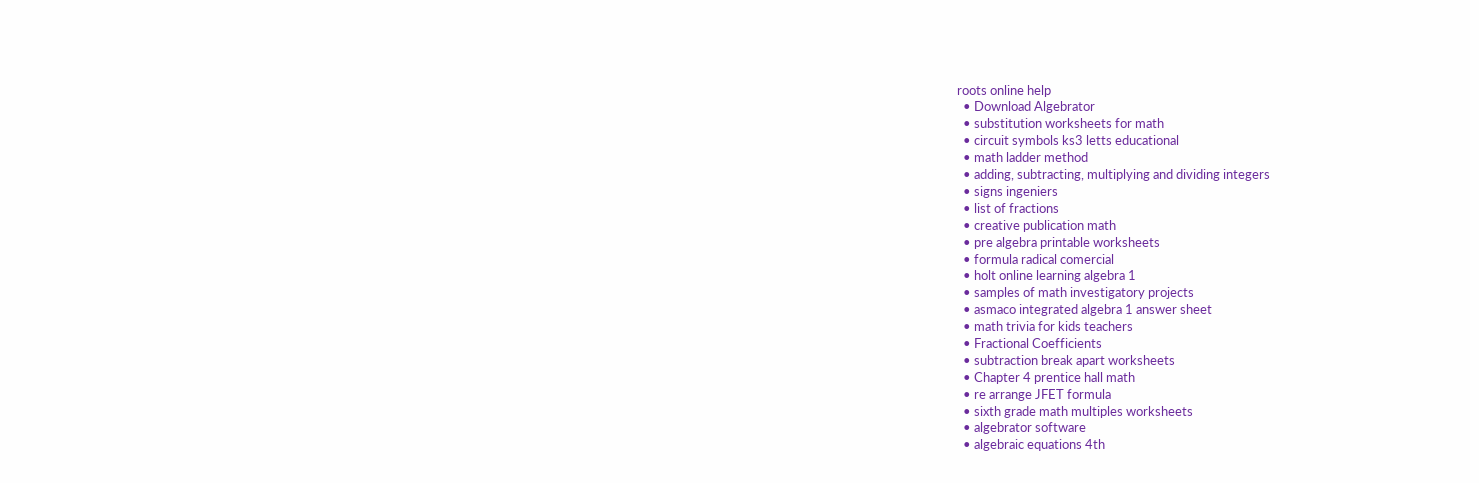roots online help
  • Download Algebrator
  • substitution worksheets for math
  • circuit symbols ks3 letts educational
  • math ladder method
  • adding, subtracting, multiplying and dividing integers
  • signs ingeniers
  • list of fractions
  • creative publication math
  • pre algebra printable worksheets
  • formula radical comercial
  • holt online learning algebra 1
  • samples of math investigatory projects
  • asmaco integrated algebra 1 answer sheet
  • math trivia for kids teachers
  • Fractional Coefficients
  • subtraction break apart worksheets
  • Chapter 4 prentice hall math
  • re arrange JFET formula
  • sixth grade math multiples worksheets
  • algebrator software
  • algebraic equations 4th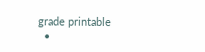grade printable
  •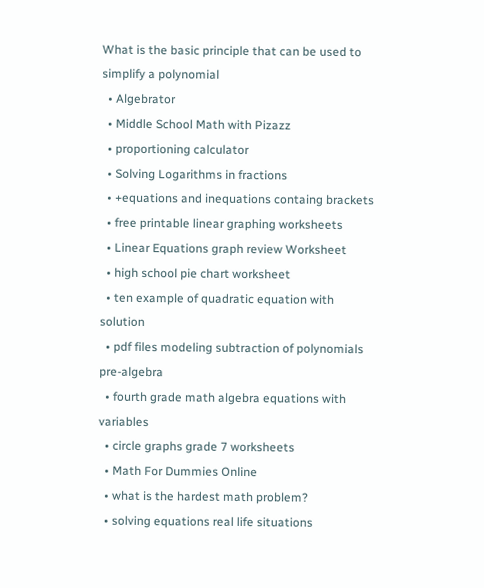What is the basic principle that can be used to simplify a polynomial
  • Algebrator
  • Middle School Math with Pizazz
  • proportioning calculator
  • Solving Logarithms in fractions
  • +equations and inequations containg brackets
  • free printable linear graphing worksheets
  • Linear Equations graph review Worksheet
  • high school pie chart worksheet
  • ten example of quadratic equation with solution
  • pdf files modeling subtraction of polynomials pre-algebra
  • fourth grade math algebra equations with variables
  • circle graphs grade 7 worksheets
  • Math For Dummies Online
  • what is the hardest math problem?
  • solving equations real life situations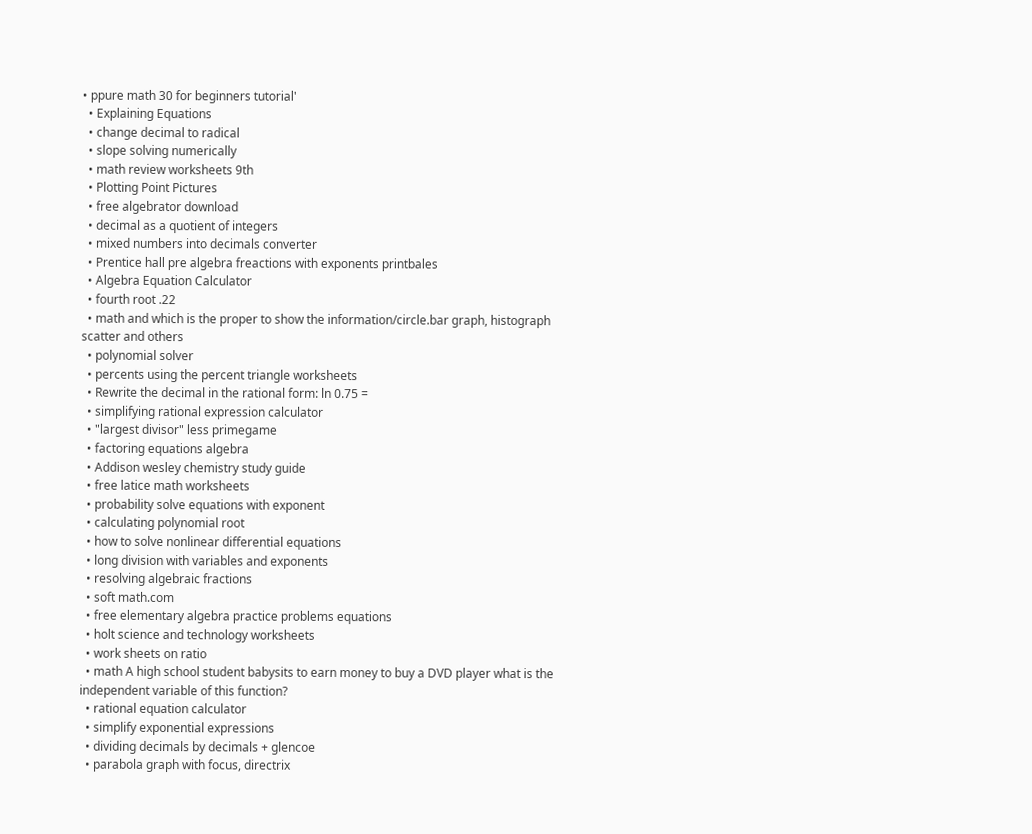• ppure math 30 for beginners tutorial'
  • Explaining Equations
  • change decimal to radical
  • slope solving numerically
  • math review worksheets 9th
  • Plotting Point Pictures
  • free algebrator download
  • decimal as a quotient of integers
  • mixed numbers into decimals converter
  • Prentice hall pre algebra freactions with exponents printbales
  • Algebra Equation Calculator
  • fourth root .22
  • math and which is the proper to show the information/circle.bar graph, histograph scatter and others
  • polynomial solver
  • percents using the percent triangle worksheets
  • Rewrite the decimal in the rational form: ln 0.75 =
  • simplifying rational expression calculator
  • "largest divisor" less primegame
  • factoring equations algebra
  • Addison wesley chemistry study guide
  • free latice math worksheets
  • probability solve equations with exponent
  • calculating polynomial root
  • how to solve nonlinear differential equations
  • long division with variables and exponents
  • resolving algebraic fractions
  • soft math.com
  • free elementary algebra practice problems equations
  • holt science and technology worksheets
  • work sheets on ratio
  • math A high school student babysits to earn money to buy a DVD player what is the independent variable of this function?
  • rational equation calculator
  • simplify exponential expressions
  • dividing decimals by decimals + glencoe
  • parabola graph with focus, directrix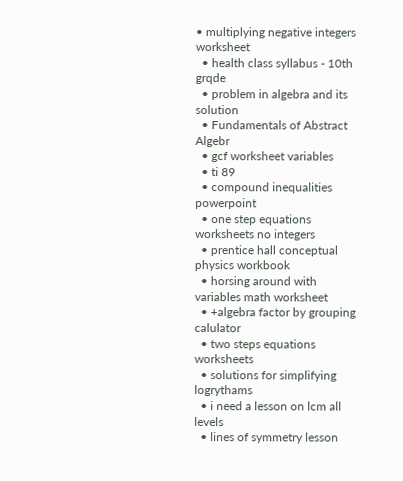• multiplying negative integers worksheet
  • health class syllabus - 10th grqde
  • problem in algebra and its solution
  • Fundamentals of Abstract Algebr
  • gcf worksheet variables
  • ti 89
  • compound inequalities powerpoint
  • one step equations worksheets no integers
  • prentice hall conceptual physics workbook
  • horsing around with variables math worksheet
  • +algebra factor by grouping calulator
  • two steps equations worksheets
  • solutions for simplifying logrythams
  • i need a lesson on lcm all levels
  • lines of symmetry lesson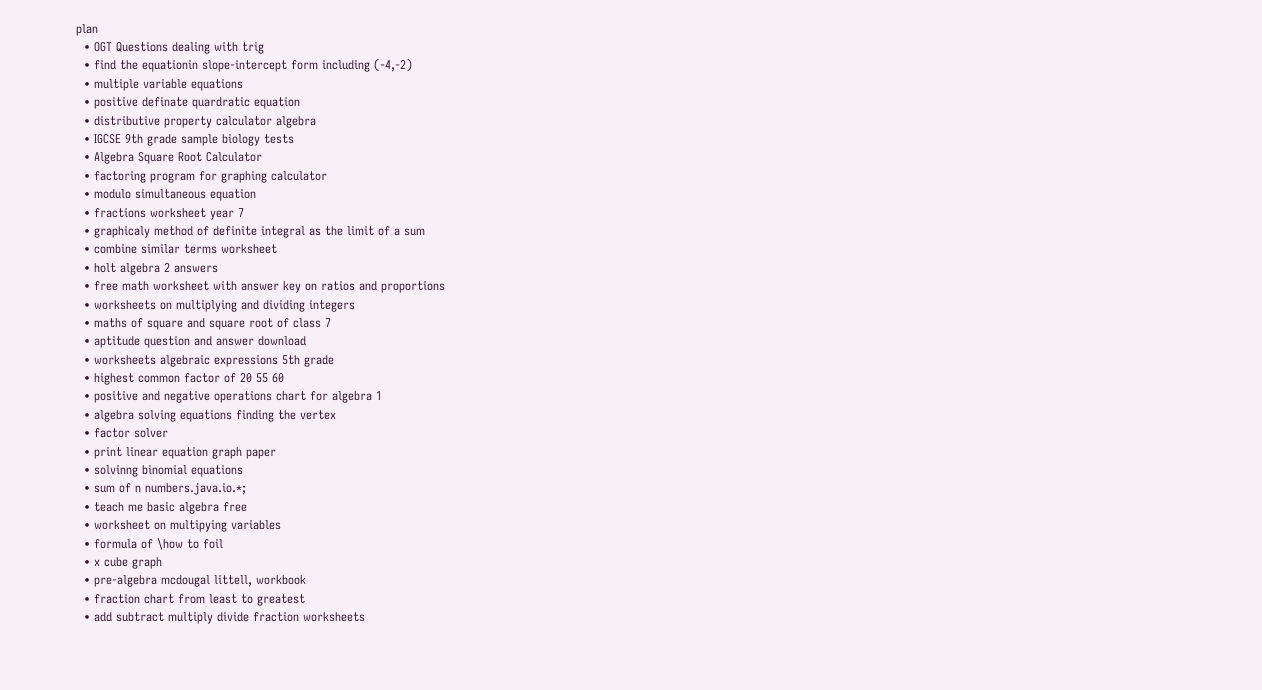plan
  • OGT Questions dealing with trig
  • find the equationin slope-intercept form including (-4,-2)
  • multiple variable equations
  • positive definate quardratic equation
  • distributive property calculator algebra
  • IGCSE 9th grade sample biology tests
  • Algebra Square Root Calculator
  • factoring program for graphing calculator
  • modulo simultaneous equation
  • fractions worksheet year 7
  • graphicaly method of definite integral as the limit of a sum
  • combine similar terms worksheet
  • holt algebra 2 answers
  • free math worksheet with answer key on ratios and proportions
  • worksheets on multiplying and dividing integers
  • maths of square and square root of class 7
  • aptitude question and answer download
  • worksheets algebraic expressions 5th grade
  • highest common factor of 20 55 60
  • positive and negative operations chart for algebra 1
  • algebra solving equations finding the vertex
  • factor solver
  • print linear equation graph paper
  • solvinng binomial equations
  • sum of n numbers.java.io.*;
  • teach me basic algebra free
  • worksheet on multipying variables
  • formula of \how to foil
  • x cube graph
  • pre-algebra mcdougal littell, workbook
  • fraction chart from least to greatest
  • add subtract multiply divide fraction worksheets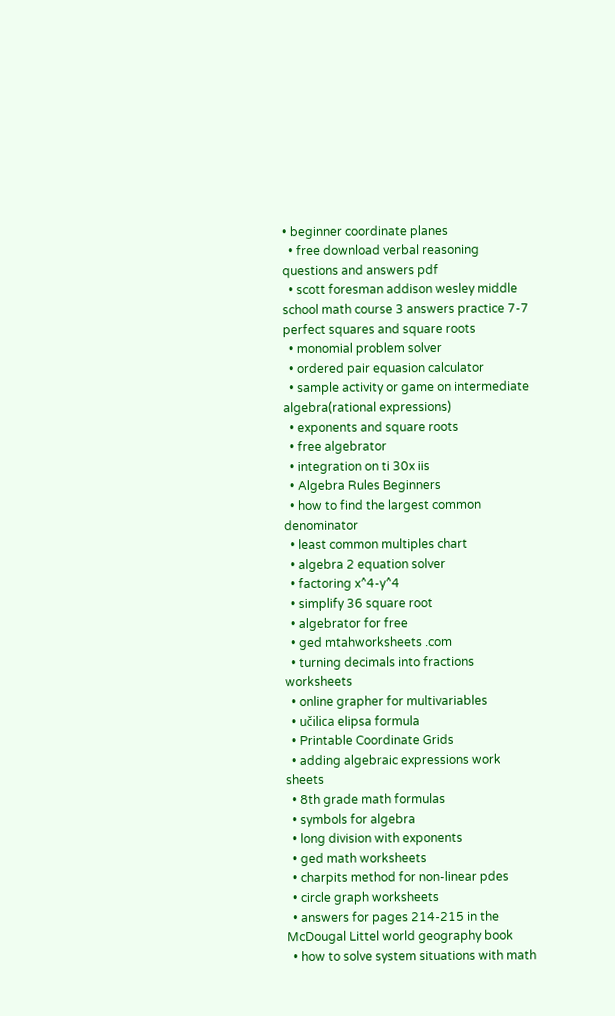• beginner coordinate planes
  • free download verbal reasoning questions and answers pdf
  • scott foresman addison wesley middle school math course 3 answers practice 7-7 perfect squares and square roots
  • monomial problem solver
  • ordered pair equasion calculator
  • sample activity or game on intermediate algebra(rational expressions)
  • exponents and square roots
  • free algebrator
  • integration on ti 30x iis
  • Algebra Rules Beginners
  • how to find the largest common denominator
  • least common multiples chart
  • algebra 2 equation solver
  • factoring x^4-y^4
  • simplify 36 square root
  • algebrator for free
  • ged mtahworksheets .com
  • turning decimals into fractions worksheets
  • online grapher for multivariables
  • učilica elipsa formula
  • Printable Coordinate Grids
  • adding algebraic expressions work sheets
  • 8th grade math formulas
  • symbols for algebra
  • long division with exponents
  • ged math worksheets
  • charpits method for non-linear pdes
  • circle graph worksheets
  • answers for pages 214-215 in the McDougal Littel world geography book
  • how to solve system situations with math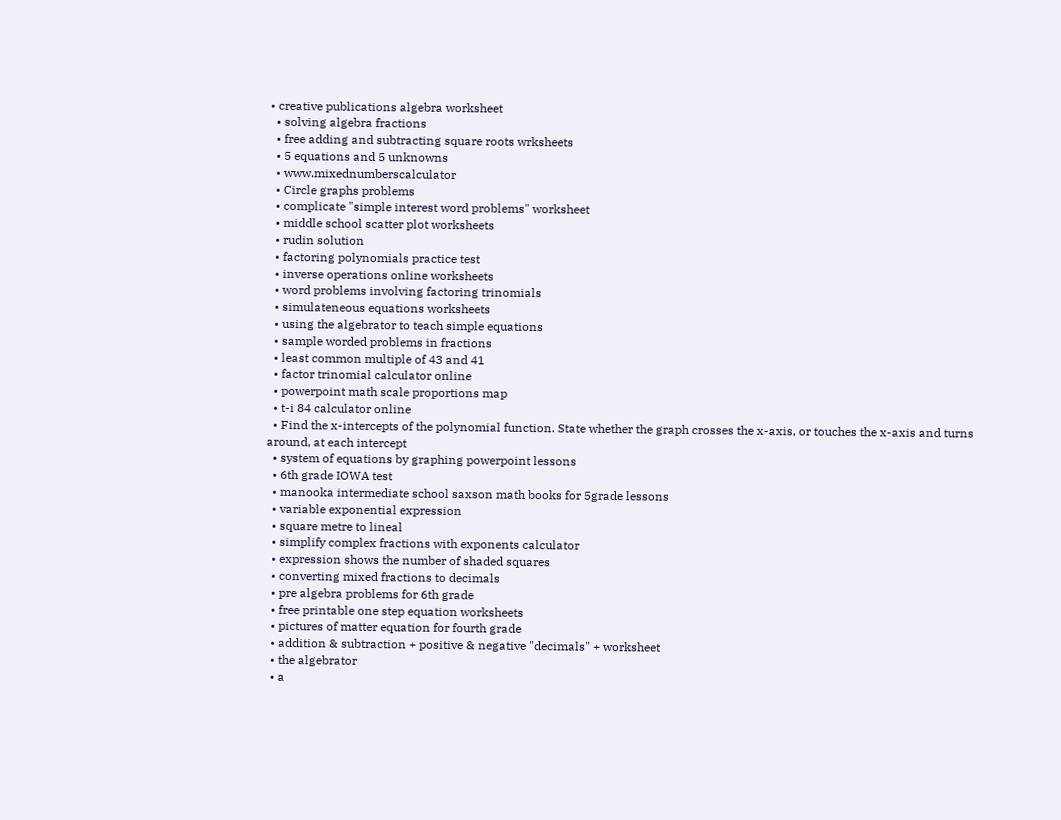• creative publications algebra worksheet
  • solving algebra fractions
  • free adding and subtracting square roots wrksheets
  • 5 equations and 5 unknowns
  • www.mixednumberscalculator
  • Circle graphs problems
  • complicate "simple interest word problems" worksheet
  • middle school scatter plot worksheets
  • rudin solution
  • factoring polynomials practice test
  • inverse operations online worksheets
  • word problems involving factoring trinomials
  • simulateneous equations worksheets
  • using the algebrator to teach simple equations
  • sample worded problems in fractions
  • least common multiple of 43 and 41
  • factor trinomial calculator online
  • powerpoint math scale proportions map
  • t-i 84 calculator online
  • Find the x-intercepts of the polynomial function. State whether the graph crosses the x-axis, or touches the x-axis and turns around, at each intercept
  • system of equations by graphing powerpoint lessons
  • 6th grade IOWA test
  • manooka intermediate school saxson math books for 5grade lessons
  • variable exponential expression
  • square metre to lineal
  • simplify complex fractions with exponents calculator
  • expression shows the number of shaded squares
  • converting mixed fractions to decimals
  • pre algebra problems for 6th grade
  • free printable one step equation worksheets
  • pictures of matter equation for fourth grade
  • addition & subtraction + positive & negative "decimals" + worksheet
  • the algebrator
  • a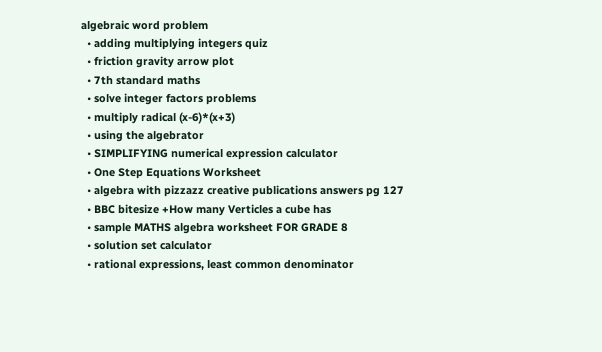algebraic word problem
  • adding multiplying integers quiz
  • friction gravity arrow plot
  • 7th standard maths
  • solve integer factors problems
  • multiply radical (x-6)*(x+3)
  • using the algebrator
  • SIMPLIFYING numerical expression calculator
  • One Step Equations Worksheet
  • algebra with pizzazz creative publications answers pg 127
  • BBC bitesize +How many Verticles a cube has
  • sample MATHS algebra worksheet FOR GRADE 8
  • solution set calculator
  • rational expressions, least common denominator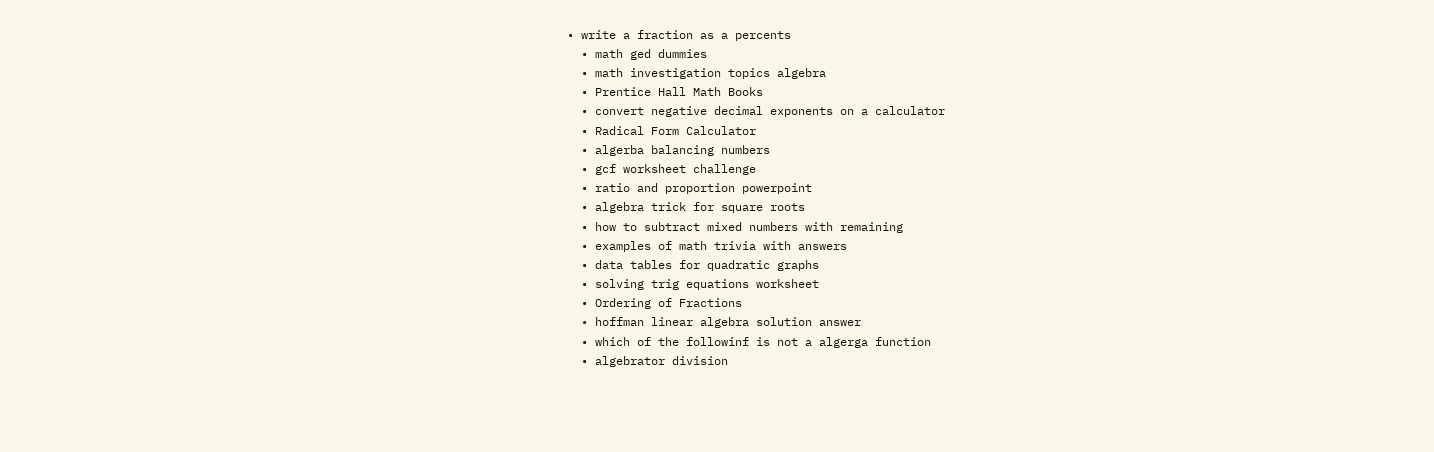• write a fraction as a percents
  • math ged dummies
  • math investigation topics algebra
  • Prentice Hall Math Books
  • convert negative decimal exponents on a calculator
  • Radical Form Calculator
  • algerba balancing numbers
  • gcf worksheet challenge
  • ratio and proportion powerpoint
  • algebra trick for square roots
  • how to subtract mixed numbers with remaining
  • examples of math trivia with answers
  • data tables for quadratic graphs
  • solving trig equations worksheet
  • Ordering of Fractions
  • hoffman linear algebra solution answer
  • which of the followinf is not a algerga function
  • algebrator division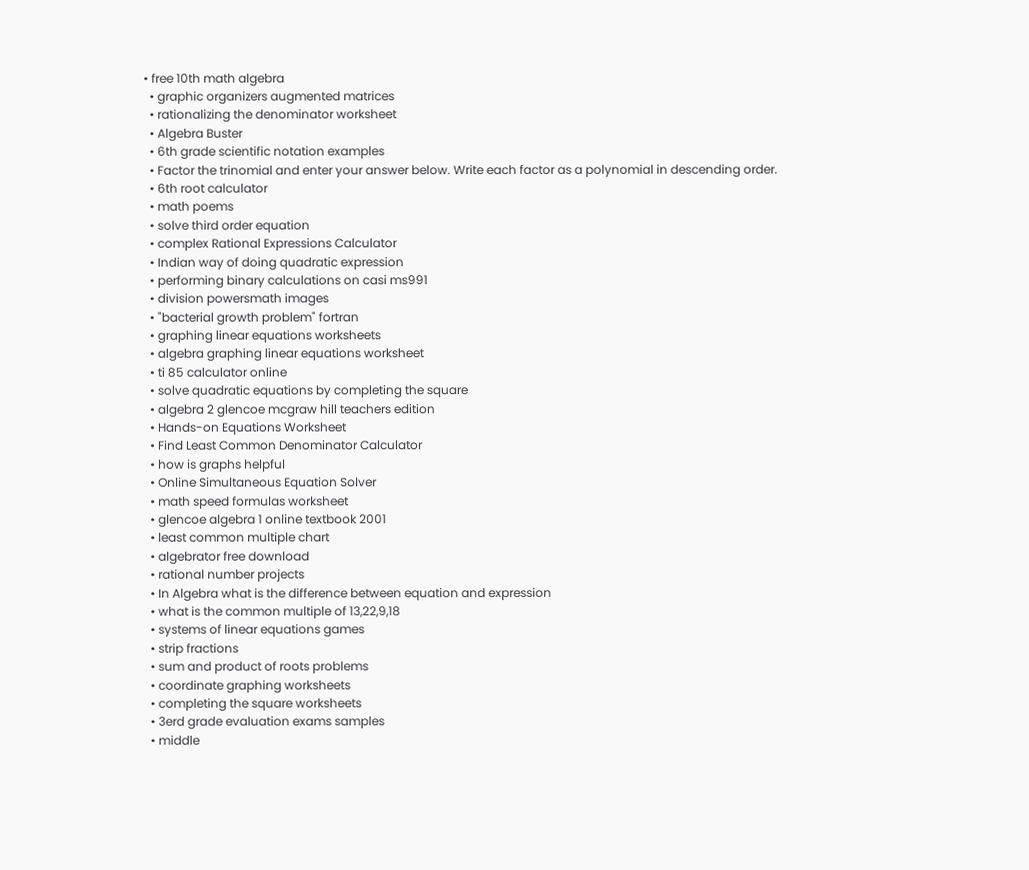• free 10th math algebra
  • graphic organizers augmented matrices
  • rationalizing the denominator worksheet
  • Algebra Buster
  • 6th grade scientific notation examples
  • Factor the trinomial and enter your answer below. Write each factor as a polynomial in descending order.
  • 6th root calculator
  • math poems
  • solve third order equation
  • complex Rational Expressions Calculator
  • Indian way of doing quadratic expression
  • performing binary calculations on casi ms991
  • division powersmath images
  • "bacterial growth problem" fortran
  • graphing linear equations worksheets
  • algebra graphing linear equations worksheet
  • ti 85 calculator online
  • solve quadratic equations by completing the square
  • algebra 2 glencoe mcgraw hill teachers edition
  • Hands-on Equations Worksheet
  • Find Least Common Denominator Calculator
  • how is graphs helpful
  • Online Simultaneous Equation Solver
  • math speed formulas worksheet
  • glencoe algebra 1 online textbook 2001
  • least common multiple chart
  • algebrator free download
  • rational number projects
  • In Algebra what is the difference between equation and expression
  • what is the common multiple of 13,22,9,18
  • systems of linear equations games
  • strip fractions
  • sum and product of roots problems
  • coordinate graphing worksheets
  • completing the square worksheets
  • 3erd grade evaluation exams samples
  • middle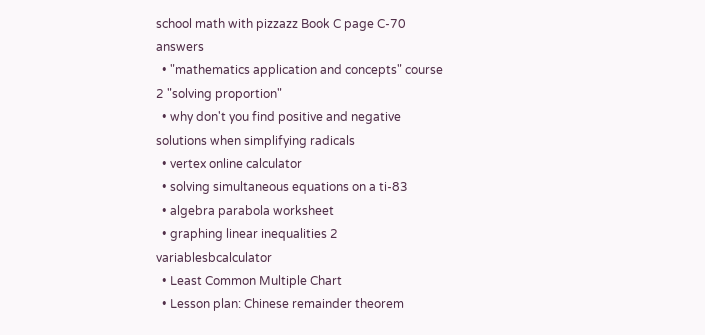school math with pizzazz Book C page C-70 answers
  • "mathematics application and concepts" course 2 "solving proportion"
  • why don't you find positive and negative solutions when simplifying radicals
  • vertex online calculator
  • solving simultaneous equations on a ti-83
  • algebra parabola worksheet
  • graphing linear inequalities 2 variablesbcalculator
  • Least Common Multiple Chart
  • Lesson plan: Chinese remainder theorem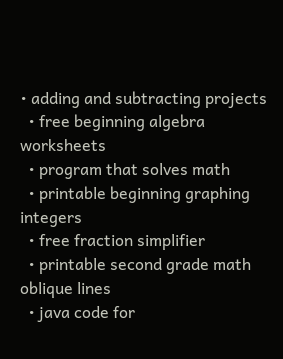• adding and subtracting projects
  • free beginning algebra worksheets
  • program that solves math
  • printable beginning graphing integers
  • free fraction simplifier
  • printable second grade math oblique lines
  • java code for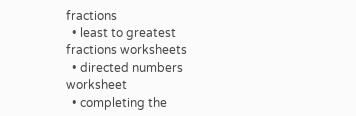fractions
  • least to greatest fractions worksheets
  • directed numbers worksheet
  • completing the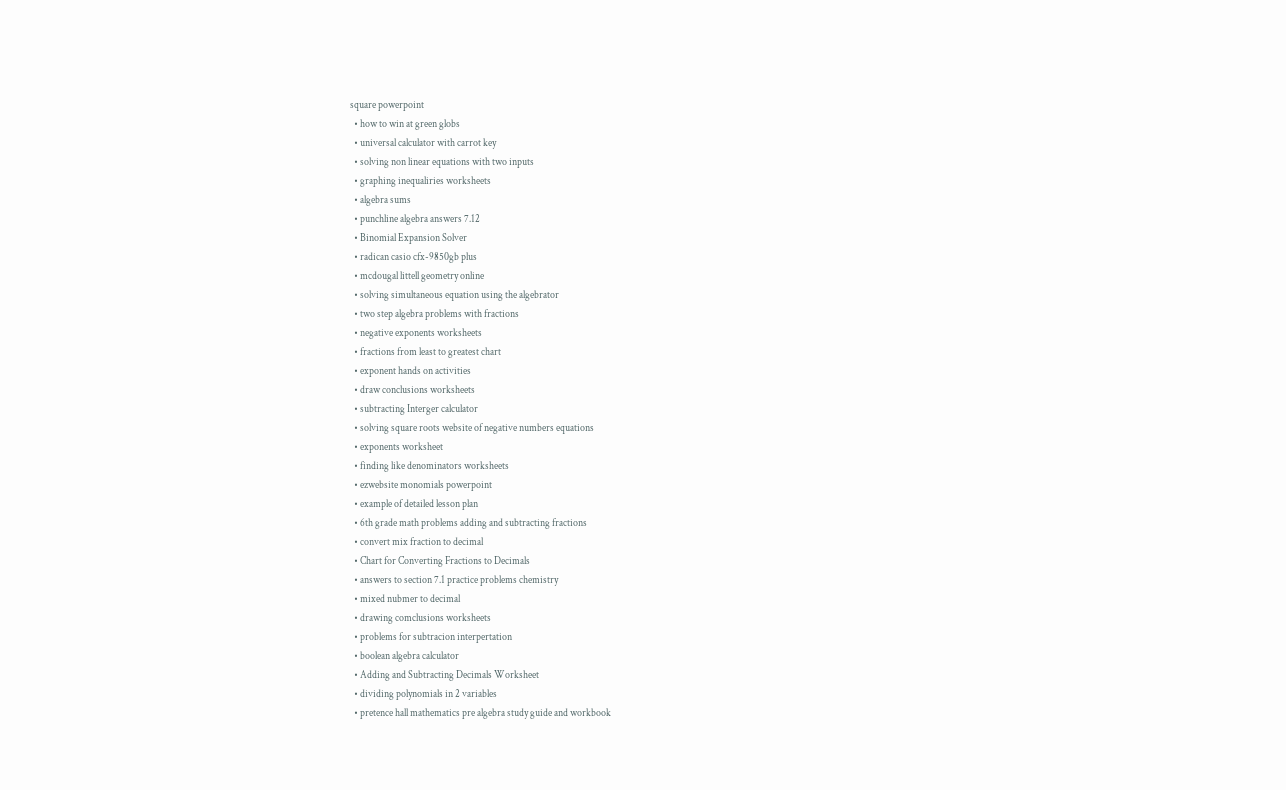square powerpoint
  • how to win at green globs
  • universal calculator with carrot key
  • solving non linear equations with two inputs
  • graphing inequaliries worksheets
  • algebra sums
  • punchline algebra answers 7.12
  • Binomial Expansion Solver
  • radican casio cfx-9850gb plus
  • mcdougal littell geometry online
  • solving simultaneous equation using the algebrator
  • two step algebra problems with fractions
  • negative exponents worksheets
  • fractions from least to greatest chart
  • exponent hands on activities
  • draw conclusions worksheets
  • subtracting Interger calculator
  • solving square roots website of negative numbers equations
  • exponents worksheet
  • finding like denominators worksheets
  • ezwebsite monomials powerpoint
  • example of detailed lesson plan
  • 6th grade math problems adding and subtracting fractions
  • convert mix fraction to decimal
  • Chart for Converting Fractions to Decimals
  • answers to section 7.1 practice problems chemistry
  • mixed nubmer to decimal
  • drawing comclusions worksheets
  • problems for subtracion interpertation
  • boolean algebra calculator
  • Adding and Subtracting Decimals Worksheet
  • dividing polynomials in 2 variables
  • pretence hall mathematics pre algebra study guide and workbook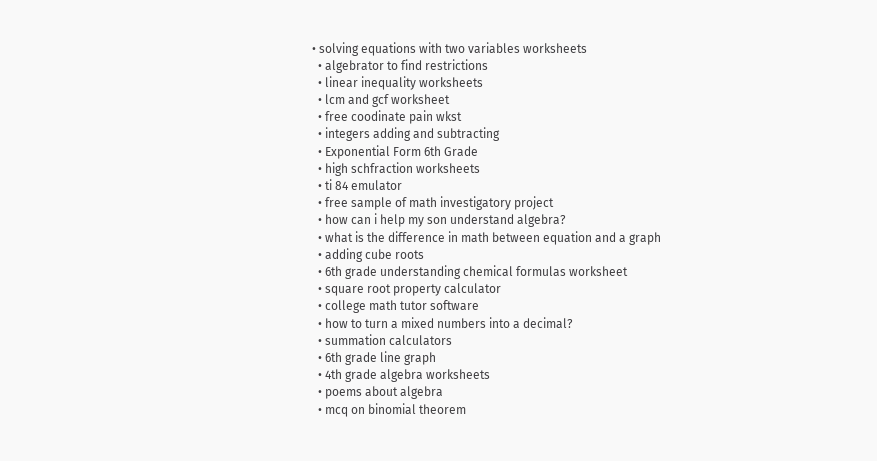• solving equations with two variables worksheets
  • algebrator to find restrictions
  • linear inequality worksheets
  • lcm and gcf worksheet
  • free coodinate pain wkst
  • integers adding and subtracting
  • Exponential Form 6th Grade
  • high schfraction worksheets
  • ti 84 emulator
  • free sample of math investigatory project
  • how can i help my son understand algebra?
  • what is the difference in math between equation and a graph
  • adding cube roots
  • 6th grade understanding chemical formulas worksheet
  • square root property calculator
  • college math tutor software
  • how to turn a mixed numbers into a decimal?
  • summation calculators
  • 6th grade line graph
  • 4th grade algebra worksheets
  • poems about algebra
  • mcq on binomial theorem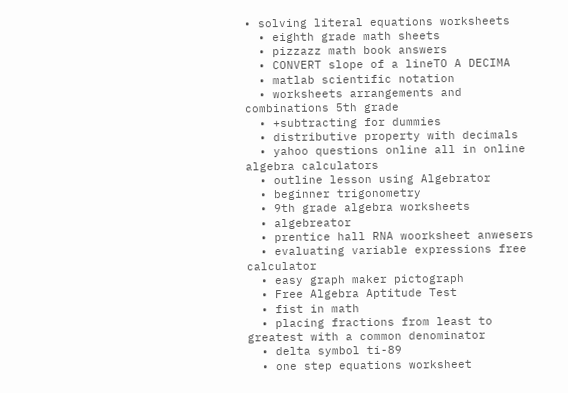• solving literal equations worksheets
  • eighth grade math sheets
  • pizzazz math book answers
  • CONVERT slope of a lineTO A DECIMA
  • matlab scientific notation
  • worksheets arrangements and combinations 5th grade
  • +subtracting for dummies
  • distributive property with decimals
  • yahoo questions online all in online algebra calculators
  • outline lesson using Algebrator
  • beginner trigonometry
  • 9th grade algebra worksheets
  • algebreator
  • prentice hall RNA woorksheet anwesers
  • evaluating variable expressions free calculator
  • easy graph maker pictograph
  • Free Algebra Aptitude Test
  • fist in math
  • placing fractions from least to greatest with a common denominator
  • delta symbol ti-89
  • one step equations worksheet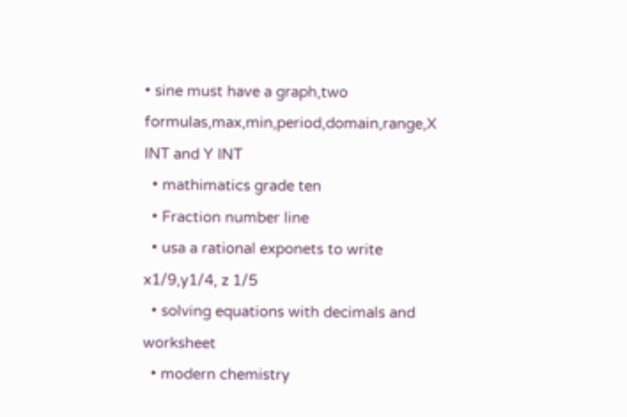• sine must have a graph,two formulas,max,min,period,domain,range,X INT and Y INT
  • mathimatics grade ten
  • Fraction number line
  • usa a rational exponets to write x1/9,y1/4, z 1/5
  • solving equations with decimals and worksheet
  • modern chemistry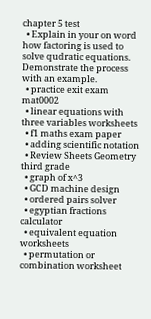chapter 5 test
  • Explain in your on word how factoring is used to solve qudratic equations. Demonstrate the process with an example.
  • practice exit exam mat0002
  • linear equations with three variables worksheets
  • f1 maths exam paper
  • adding scientific notation
  • Review Sheets Geometry third grade
  • graph of x^3
  • GCD machine design
  • ordered pairs solver
  • egyptian fractions calculator
  • equivalent equation worksheets
  • permutation or combination worksheet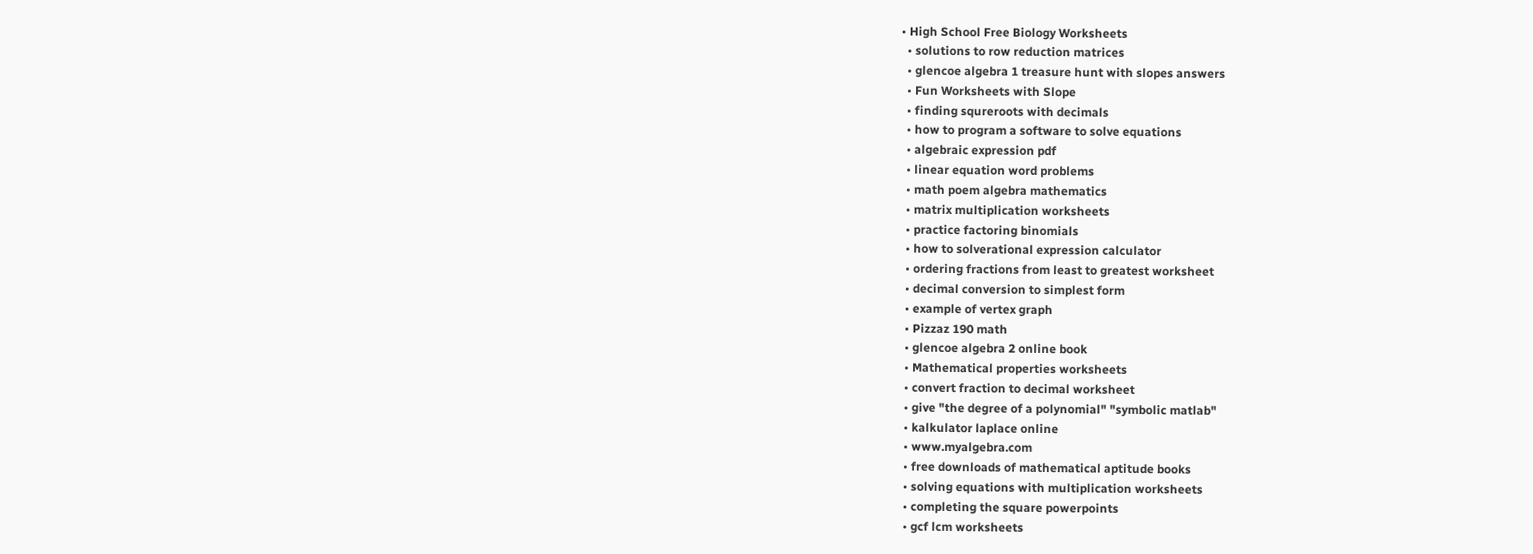• High School Free Biology Worksheets
  • solutions to row reduction matrices
  • glencoe algebra 1 treasure hunt with slopes answers
  • Fun Worksheets with Slope
  • finding squreroots with decimals
  • how to program a software to solve equations
  • algebraic expression pdf
  • linear equation word problems
  • math poem algebra mathematics
  • matrix multiplication worksheets
  • practice factoring binomials
  • how to solverational expression calculator
  • ordering fractions from least to greatest worksheet
  • decimal conversion to simplest form
  • example of vertex graph
  • Pizzaz 190 math
  • glencoe algebra 2 online book
  • Mathematical properties worksheets
  • convert fraction to decimal worksheet
  • give "the degree of a polynomial" "symbolic matlab"
  • kalkulator laplace online
  • www.myalgebra.com
  • free downloads of mathematical aptitude books
  • solving equations with multiplication worksheets
  • completing the square powerpoints
  • gcf lcm worksheets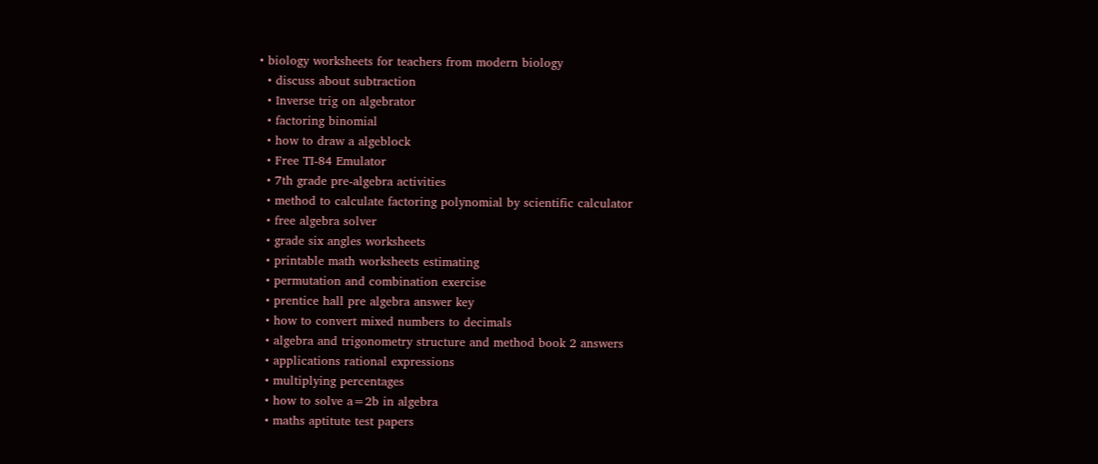• biology worksheets for teachers from modern biology
  • discuss about subtraction
  • Inverse trig on algebrator
  • factoring binomial
  • how to draw a algeblock
  • Free TI-84 Emulator
  • 7th grade pre-algebra activities
  • method to calculate factoring polynomial by scientific calculator
  • free algebra solver
  • grade six angles worksheets
  • printable math worksheets estimating
  • permutation and combination exercise
  • prentice hall pre algebra answer key
  • how to convert mixed numbers to decimals
  • algebra and trigonometry structure and method book 2 answers
  • applications rational expressions
  • multiplying percentages
  • how to solve a=2b in algebra
  • maths aptitute test papers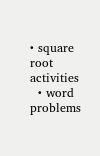• square root activities
  • word problems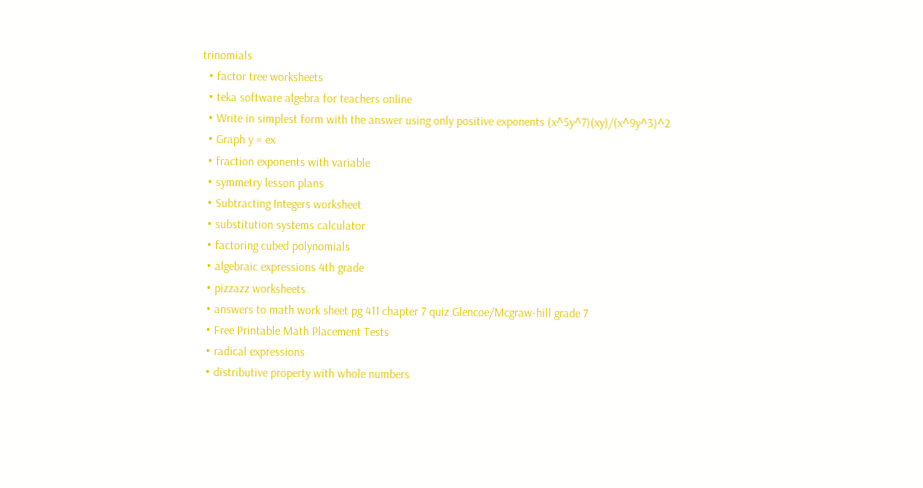trinomials
  • factor tree worksheets
  • teka software algebra for teachers online
  • Write in simplest form with the answer using only positive exponents (x^5y^7)(xy)/(x^9y^3)^2
  • Graph y = ex
  • fraction exponents with variable
  • symmetry lesson plans
  • Subtracting Integers worksheet
  • substitution systems calculator
  • factoring cubed polynomials
  • algebraic expressions 4th grade
  • pizzazz worksheets
  • answers to math work sheet pg 411 chapter 7 quiz Glencoe/Mcgraw-hill grade 7
  • Free Printable Math Placement Tests
  • radical expressions
  • distributive property with whole numbers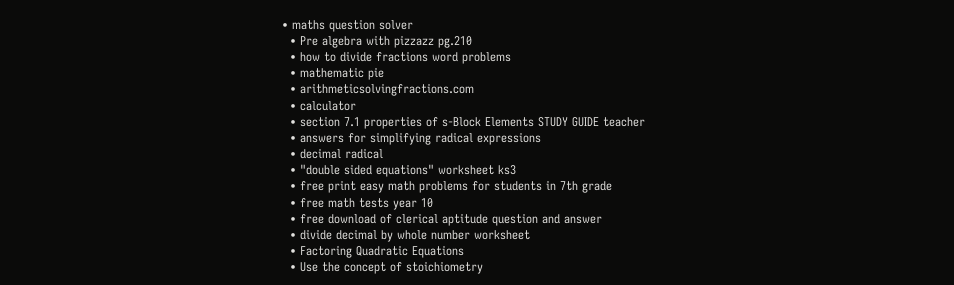• maths question solver
  • Pre algebra with pizzazz pg.210
  • how to divide fractions word problems
  • mathematic pie
  • arithmeticsolvingfractions.com
  • calculator
  • section 7.1 properties of s-Block Elements STUDY GUIDE teacher
  • answers for simplifying radical expressions
  • decimal radical
  • "double sided equations" worksheet ks3
  • free print easy math problems for students in 7th grade
  • free math tests year 10
  • free download of clerical aptitude question and answer
  • divide decimal by whole number worksheet
  • Factoring Quadratic Equations
  • Use the concept of stoichiometry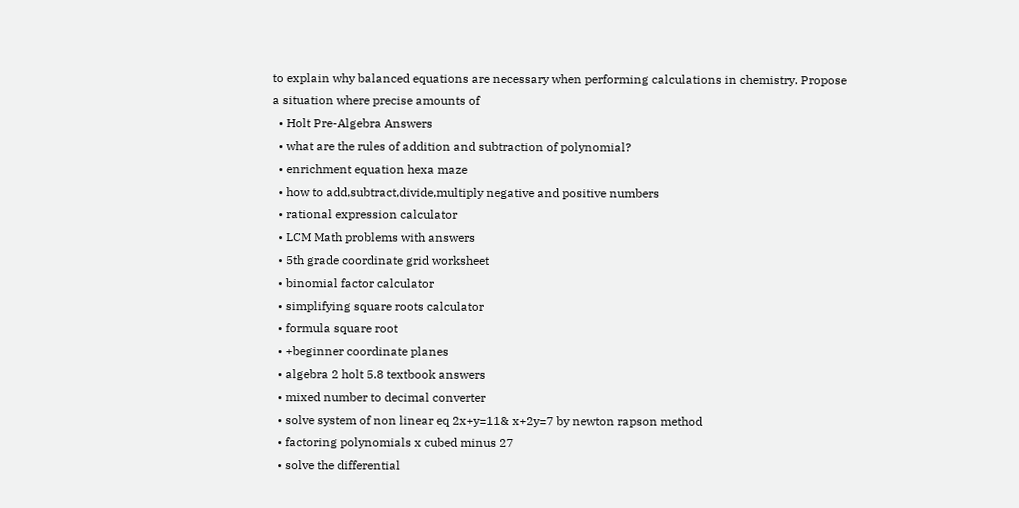to explain why balanced equations are necessary when performing calculations in chemistry. Propose a situation where precise amounts of
  • Holt Pre-Algebra Answers
  • what are the rules of addition and subtraction of polynomial?
  • enrichment equation hexa maze
  • how to add,subtract,divide,multiply negative and positive numbers
  • rational expression calculator
  • LCM Math problems with answers
  • 5th grade coordinate grid worksheet
  • binomial factor calculator
  • simplifying square roots calculator
  • formula square root
  • +beginner coordinate planes
  • algebra 2 holt 5.8 textbook answers
  • mixed number to decimal converter
  • solve system of non linear eq 2x+y=11& x+2y=7 by newton rapson method
  • factoring polynomials x cubed minus 27
  • solve the differential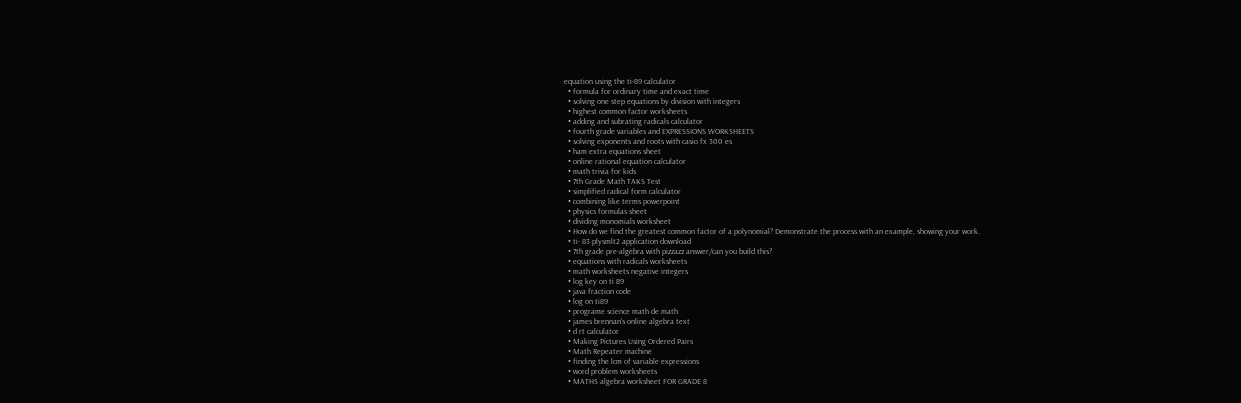equation using the ti-89 calculator
  • formula for ordinary time and exact time
  • solving one step equations by division with integers
  • highest common factor worksheets
  • adding and subrating radicals calculator
  • fourth grade variables and EXPRESSIONS WORKSHEETS
  • solving exponents and roots with casio fx 300 es
  • ham extra equations sheet
  • online rational equation calculator
  • math trivia for kids
  • 7th Grade Math TAKS Test
  • simplified radical form calculator
  • combining like terms powerpoint
  • physics formulas sheet
  • dividing monomials worksheet
  • How do we find the greatest common factor of a polynomial? Demonstrate the process with an example, showing your work.
  • ti- 83 plysmlt2 application download
  • 7th grade pre-algebra with pizzazz answer/can you build this?
  • equations with radicals worksheets
  • math worksheets negative integers
  • log key on ti 89
  • java fraction code
  • log on ti89
  • programe science math de math
  • james brennan's online algebra text
  • d rt calculator
  • Making Pictures Using Ordered Pairs
  • Math Repeater machine
  • finding the lcm of variable expressions
  • word problem worksheets
  • MATHS algebra worksheet FOR GRADE 8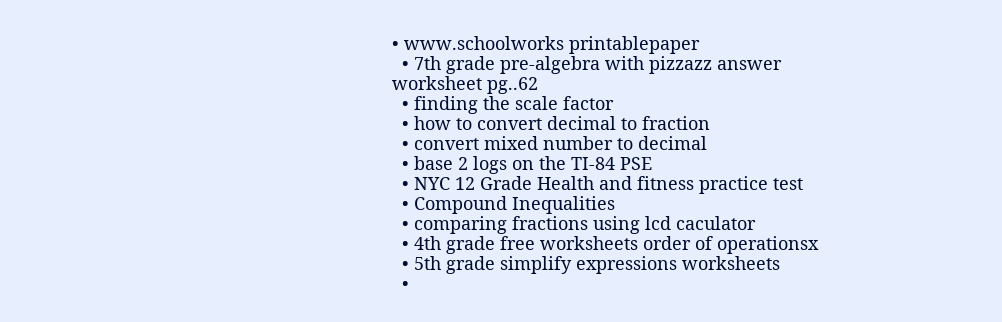• www.schoolworks printablepaper
  • 7th grade pre-algebra with pizzazz answer worksheet pg..62
  • finding the scale factor
  • how to convert decimal to fraction
  • convert mixed number to decimal
  • base 2 logs on the TI-84 PSE
  • NYC 12 Grade Health and fitness practice test
  • Compound Inequalities
  • comparing fractions using lcd caculator
  • 4th grade free worksheets order of operationsx
  • 5th grade simplify expressions worksheets
  •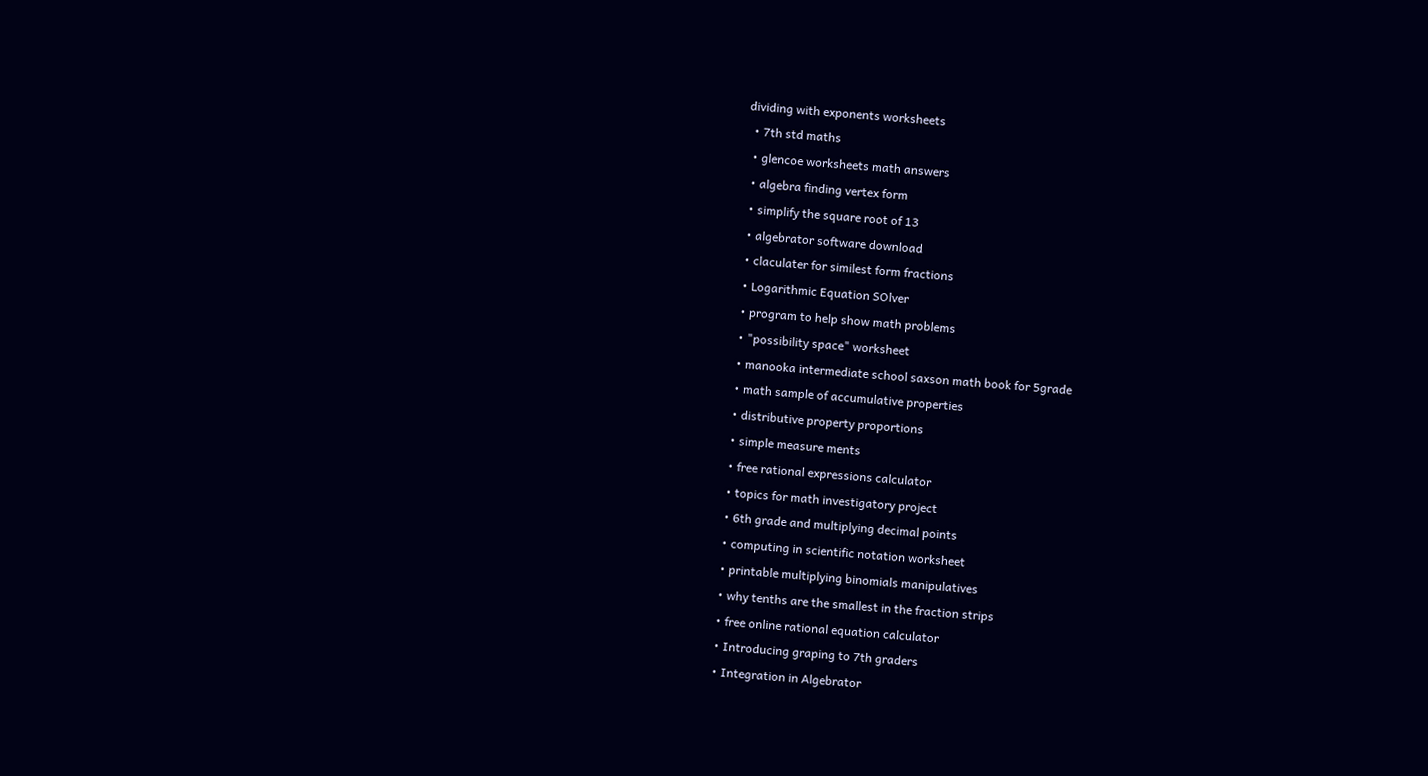dividing with exponents worksheets
  • 7th std maths
  • glencoe worksheets math answers
  • algebra finding vertex form
  • simplify the square root of 13
  • algebrator software download
  • claculater for similest form fractions
  • Logarithmic Equation SOlver
  • program to help show math problems
  • "possibility space" worksheet
  • manooka intermediate school saxson math book for 5grade
  • math sample of accumulative properties
  • distributive property proportions
  • simple measure ments
  • free rational expressions calculator
  • topics for math investigatory project
  • 6th grade and multiplying decimal points
  • computing in scientific notation worksheet
  • printable multiplying binomials manipulatives
  • why tenths are the smallest in the fraction strips
  • free online rational equation calculator
  • Introducing graping to 7th graders
  • Integration in Algebrator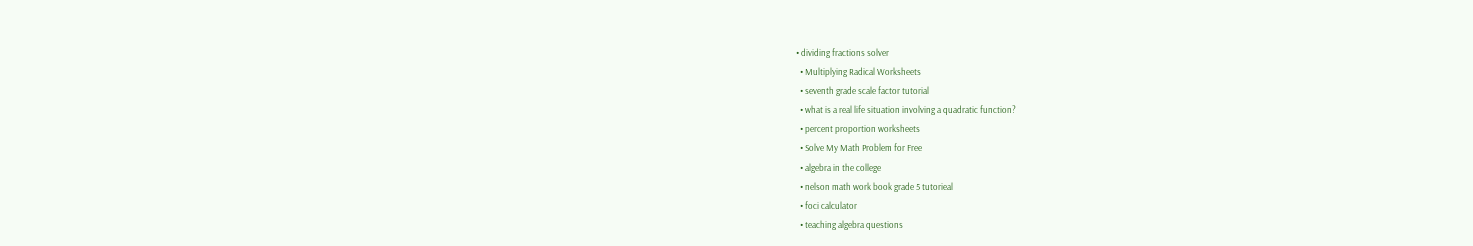• dividing fractions solver
  • Multiplying Radical Worksheets
  • seventh grade scale factor tutorial
  • what is a real life situation involving a quadratic function?
  • percent proportion worksheets
  • Solve My Math Problem for Free
  • algebra in the college
  • nelson math work book grade 5 tutorieal
  • foci calculator
  • teaching algebra questions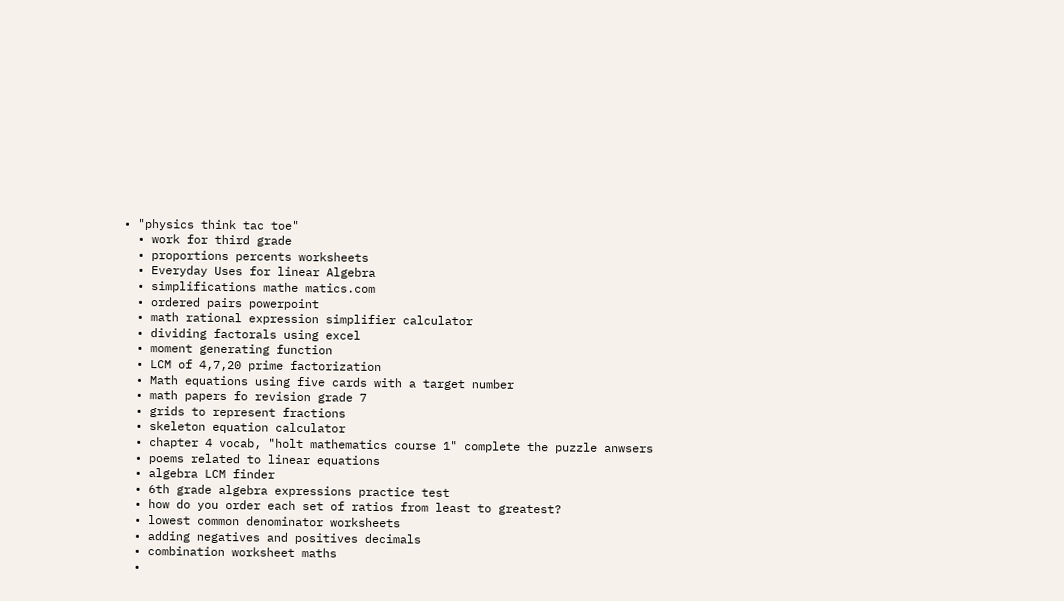• "physics think tac toe"
  • work for third grade
  • proportions percents worksheets
  • Everyday Uses for linear Algebra
  • simplifications mathe matics.com
  • ordered pairs powerpoint
  • math rational expression simplifier calculator
  • dividing factorals using excel
  • moment generating function
  • LCM of 4,7,20 prime factorization
  • Math equations using five cards with a target number
  • math papers fo revision grade 7
  • grids to represent fractions
  • skeleton equation calculator
  • chapter 4 vocab, "holt mathematics course 1" complete the puzzle anwsers
  • poems related to linear equations
  • algebra LCM finder
  • 6th grade algebra expressions practice test
  • how do you order each set of ratios from least to greatest?
  • lowest common denominator worksheets
  • adding negatives and positives decimals
  • combination worksheet maths
  •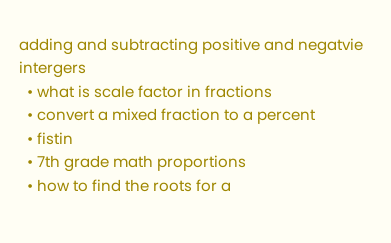adding and subtracting positive and negatvie intergers
  • what is scale factor in fractions
  • convert a mixed fraction to a percent
  • fistin
  • 7th grade math proportions
  • how to find the roots for a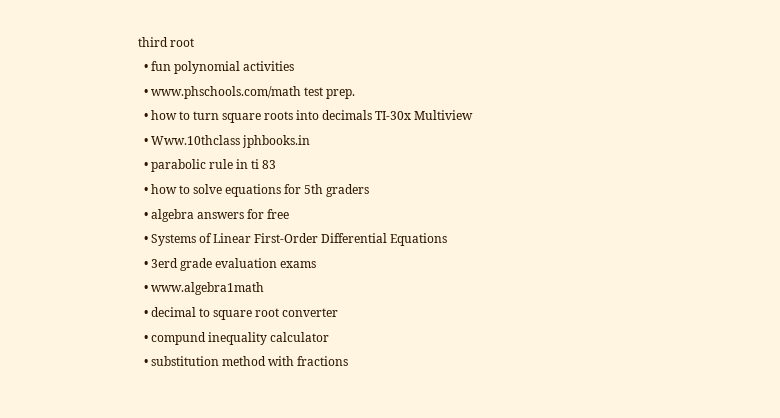third root
  • fun polynomial activities
  • www.phschools.com/math test prep.
  • how to turn square roots into decimals TI-30x Multiview
  • Www.10thclass jphbooks.in
  • parabolic rule in ti 83
  • how to solve equations for 5th graders
  • algebra answers for free
  • Systems of Linear First-Order Differential Equations
  • 3erd grade evaluation exams
  • www.algebra1math
  • decimal to square root converter
  • compund inequality calculator
  • substitution method with fractions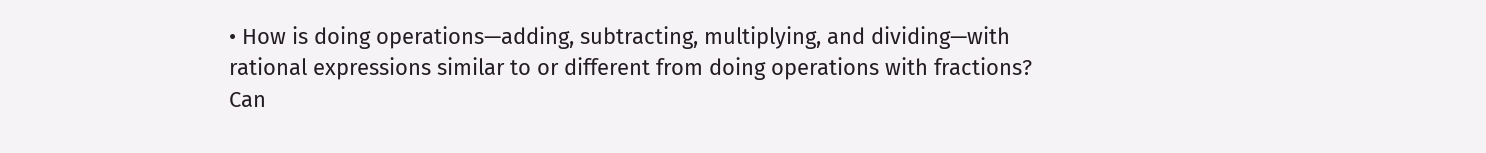• How is doing operations—adding, subtracting, multiplying, and dividing—with rational expressions similar to or different from doing operations with fractions? Can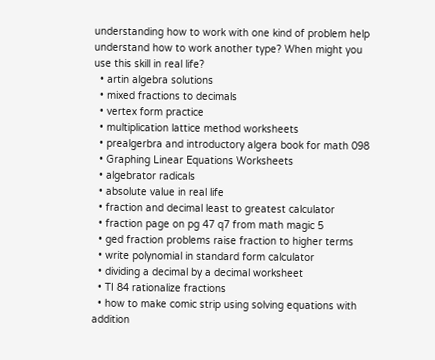understanding how to work with one kind of problem help understand how to work another type? When might you use this skill in real life?
  • artin algebra solutions
  • mixed fractions to decimals
  • vertex form practice
  • multiplication lattice method worksheets
  • prealgerbra and introductory algera book for math 098
  • Graphing Linear Equations Worksheets
  • algebrator radicals
  • absolute value in real life
  • fraction and decimal least to greatest calculator
  • fraction page on pg 47 q7 from math magic 5
  • ged fraction problems raise fraction to higher terms
  • write polynomial in standard form calculator
  • dividing a decimal by a decimal worksheet
  • TI 84 rationalize fractions
  • how to make comic strip using solving equations with addition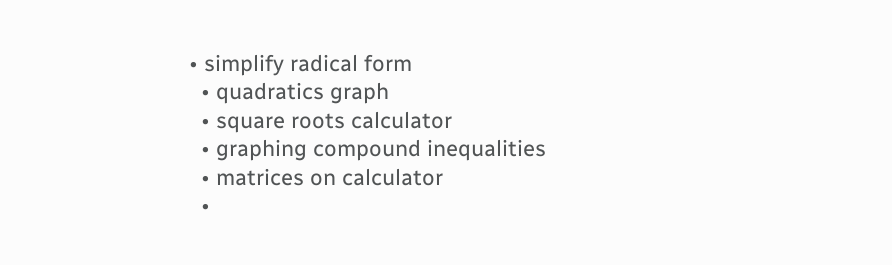• simplify radical form
  • quadratics graph
  • square roots calculator
  • graphing compound inequalities
  • matrices on calculator
  •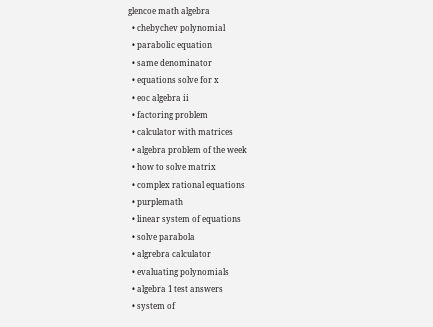glencoe math algebra
  • chebychev polynomial
  • parabolic equation
  • same denominator
  • equations solve for x
  • eoc algebra ii
  • factoring problem
  • calculator with matrices
  • algebra problem of the week
  • how to solve matrix
  • complex rational equations
  • purplemath
  • linear system of equations
  • solve parabola
  • algrebra calculator
  • evaluating polynomials
  • algebra 1 test answers
  • system of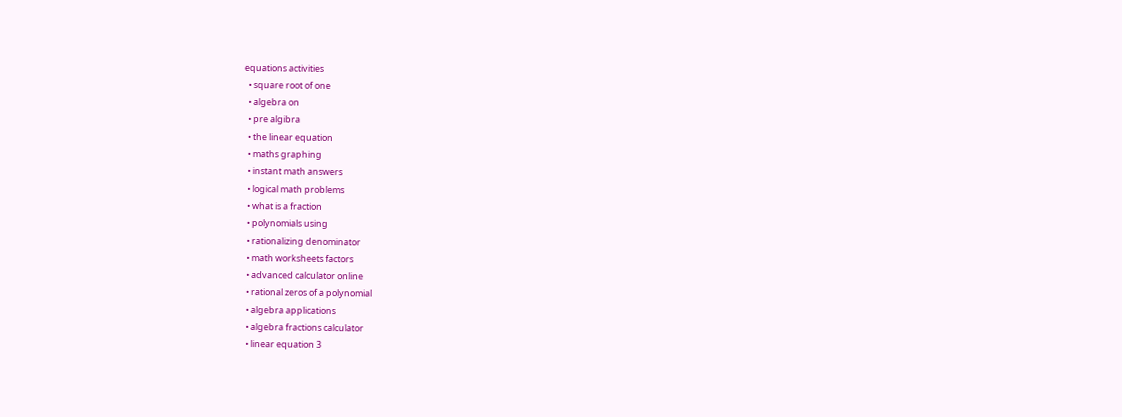equations activities
  • square root of one
  • algebra on
  • pre algibra
  • the linear equation
  • maths graphing
  • instant math answers
  • logical math problems
  • what is a fraction
  • polynomials using
  • rationalizing denominator
  • math worksheets factors
  • advanced calculator online
  • rational zeros of a polynomial
  • algebra applications
  • algebra fractions calculator
  • linear equation 3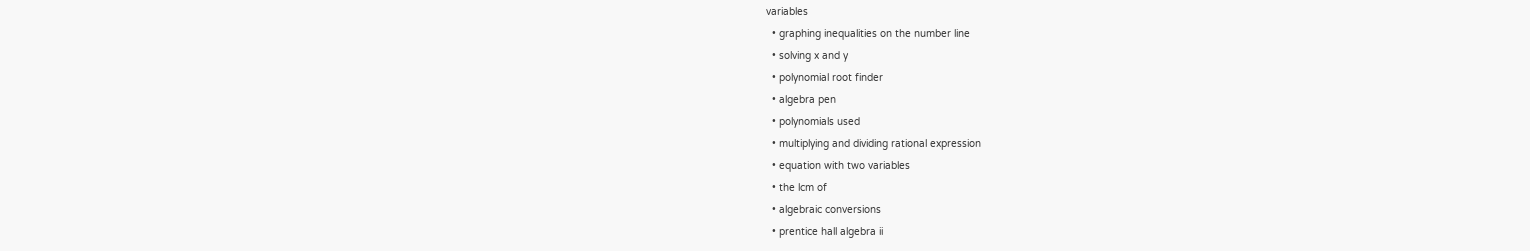variables
  • graphing inequalities on the number line
  • solving x and y
  • polynomial root finder
  • algebra pen
  • polynomials used
  • multiplying and dividing rational expression
  • equation with two variables
  • the lcm of
  • algebraic conversions
  • prentice hall algebra ii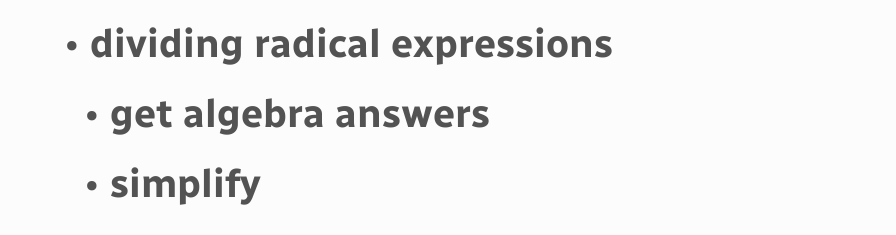• dividing radical expressions
  • get algebra answers
  • simplify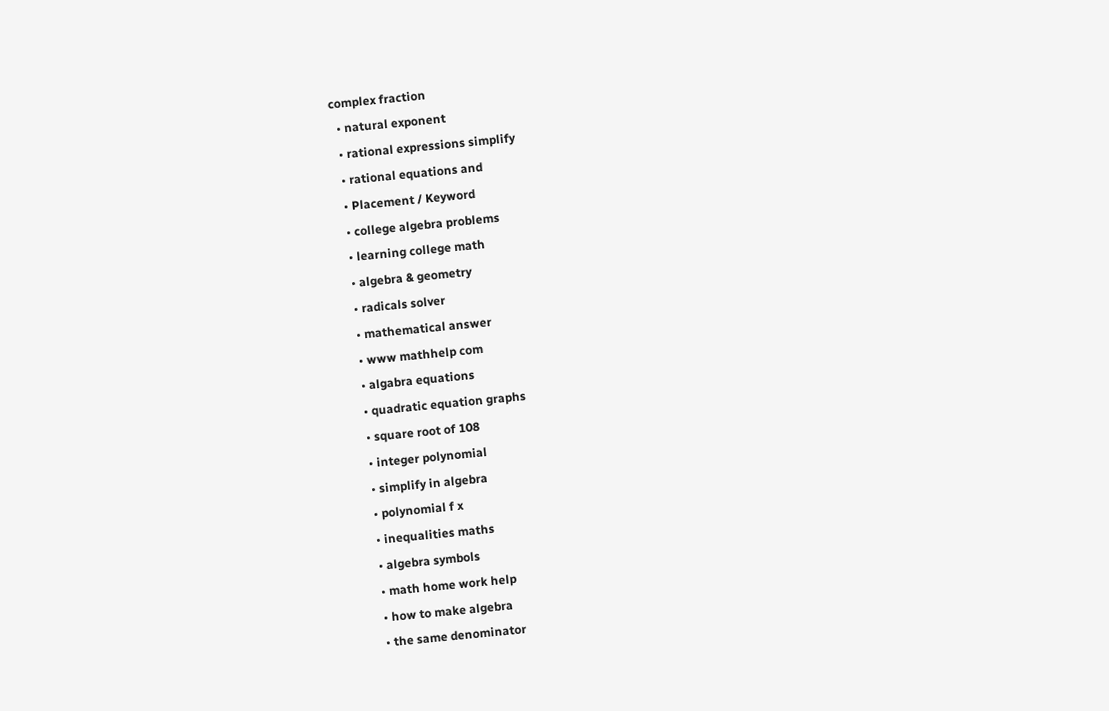complex fraction
  • natural exponent
  • rational expressions simplify
  • rational equations and
  • Placement / Keyword
  • college algebra problems
  • learning college math
  • algebra & geometry
  • radicals solver
  • mathematical answer
  • www mathhelp com
  • algabra equations
  • quadratic equation graphs
  • square root of 108
  • integer polynomial
  • simplify in algebra
  • polynomial f x
  • inequalities maths
  • algebra symbols
  • math home work help
  • how to make algebra
  • the same denominator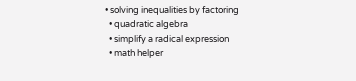• solving inequalities by factoring
  • quadratic algebra
  • simplify a radical expression
  • math helper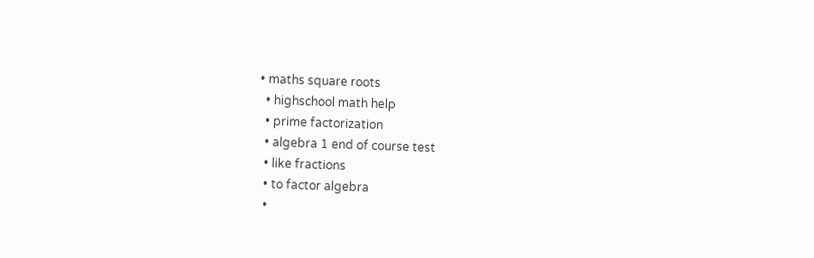• maths square roots
  • highschool math help
  • prime factorization
  • algebra 1 end of course test
  • like fractions
  • to factor algebra
  •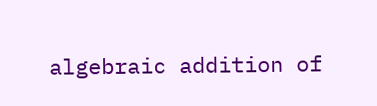algebraic addition of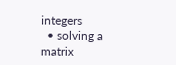integers
  • solving a matrix